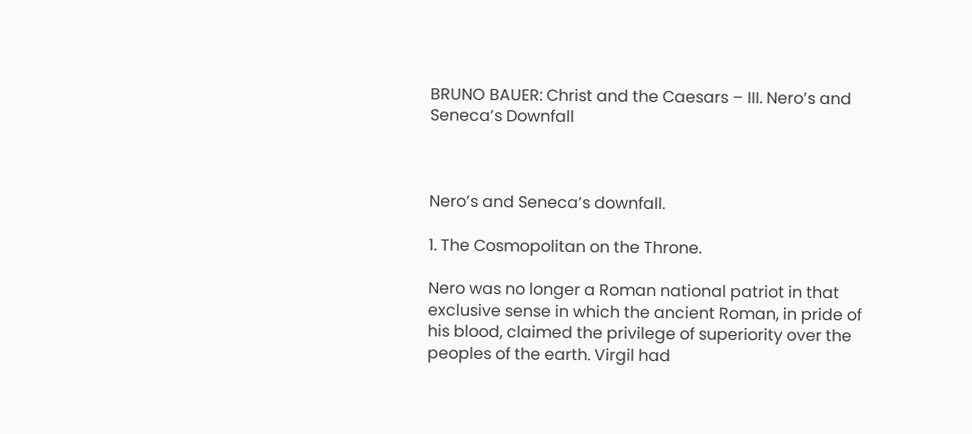BRUNO BAUER: Christ and the Caesars – III. Nero’s and Seneca’s Downfall



Nero’s and Seneca’s downfall.

1. The Cosmopolitan on the Throne.

Nero was no longer a Roman national patriot in that exclusive sense in which the ancient Roman, in pride of his blood, claimed the privilege of superiority over the peoples of the earth. Virgil had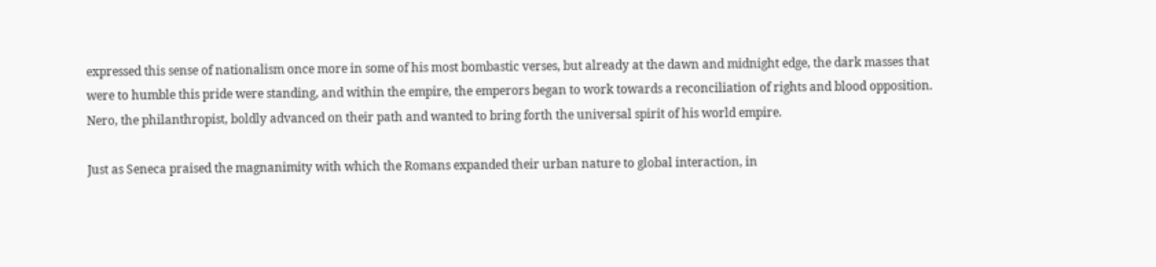expressed this sense of nationalism once more in some of his most bombastic verses, but already at the dawn and midnight edge, the dark masses that were to humble this pride were standing, and within the empire, the emperors began to work towards a reconciliation of rights and blood opposition. Nero, the philanthropist, boldly advanced on their path and wanted to bring forth the universal spirit of his world empire.

Just as Seneca praised the magnanimity with which the Romans expanded their urban nature to global interaction, in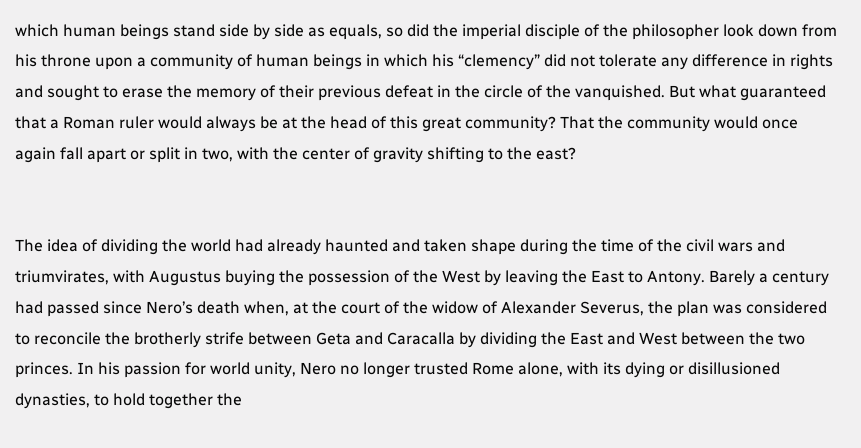which human beings stand side by side as equals, so did the imperial disciple of the philosopher look down from his throne upon a community of human beings in which his “clemency” did not tolerate any difference in rights and sought to erase the memory of their previous defeat in the circle of the vanquished. But what guaranteed that a Roman ruler would always be at the head of this great community? That the community would once again fall apart or split in two, with the center of gravity shifting to the east?


The idea of dividing the world had already haunted and taken shape during the time of the civil wars and triumvirates, with Augustus buying the possession of the West by leaving the East to Antony. Barely a century had passed since Nero’s death when, at the court of the widow of Alexander Severus, the plan was considered to reconcile the brotherly strife between Geta and Caracalla by dividing the East and West between the two princes. In his passion for world unity, Nero no longer trusted Rome alone, with its dying or disillusioned dynasties, to hold together the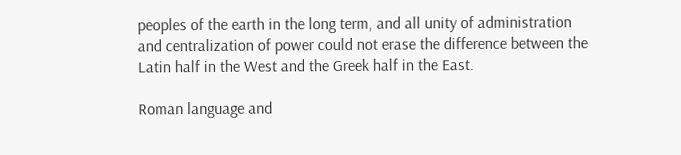peoples of the earth in the long term, and all unity of administration and centralization of power could not erase the difference between the Latin half in the West and the Greek half in the East.

Roman language and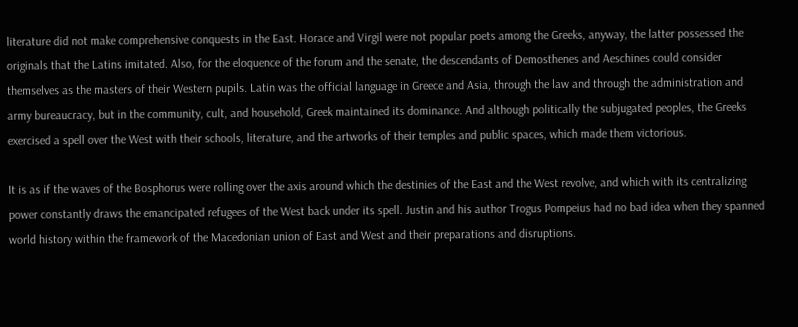literature did not make comprehensive conquests in the East. Horace and Virgil were not popular poets among the Greeks, anyway, the latter possessed the originals that the Latins imitated. Also, for the eloquence of the forum and the senate, the descendants of Demosthenes and Aeschines could consider themselves as the masters of their Western pupils. Latin was the official language in Greece and Asia, through the law and through the administration and army bureaucracy, but in the community, cult, and household, Greek maintained its dominance. And although politically the subjugated peoples, the Greeks exercised a spell over the West with their schools, literature, and the artworks of their temples and public spaces, which made them victorious.

It is as if the waves of the Bosphorus were rolling over the axis around which the destinies of the East and the West revolve, and which with its centralizing power constantly draws the emancipated refugees of the West back under its spell. Justin and his author Trogus Pompeius had no bad idea when they spanned world history within the framework of the Macedonian union of East and West and their preparations and disruptions.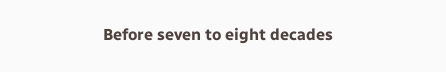Before seven to eight decades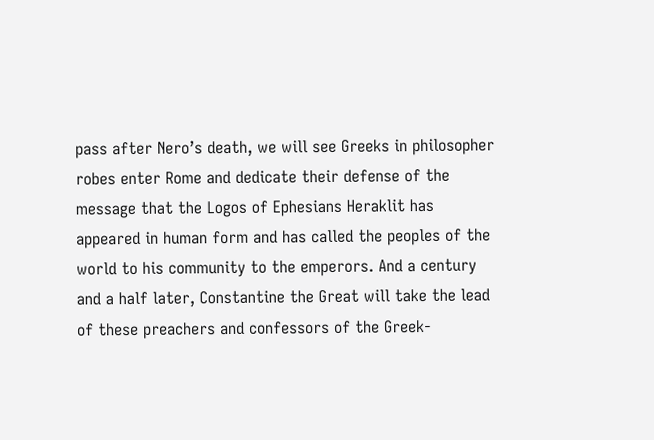pass after Nero’s death, we will see Greeks in philosopher robes enter Rome and dedicate their defense of the message that the Logos of Ephesians Heraklit has appeared in human form and has called the peoples of the world to his community to the emperors. And a century and a half later, Constantine the Great will take the lead of these preachers and confessors of the Greek-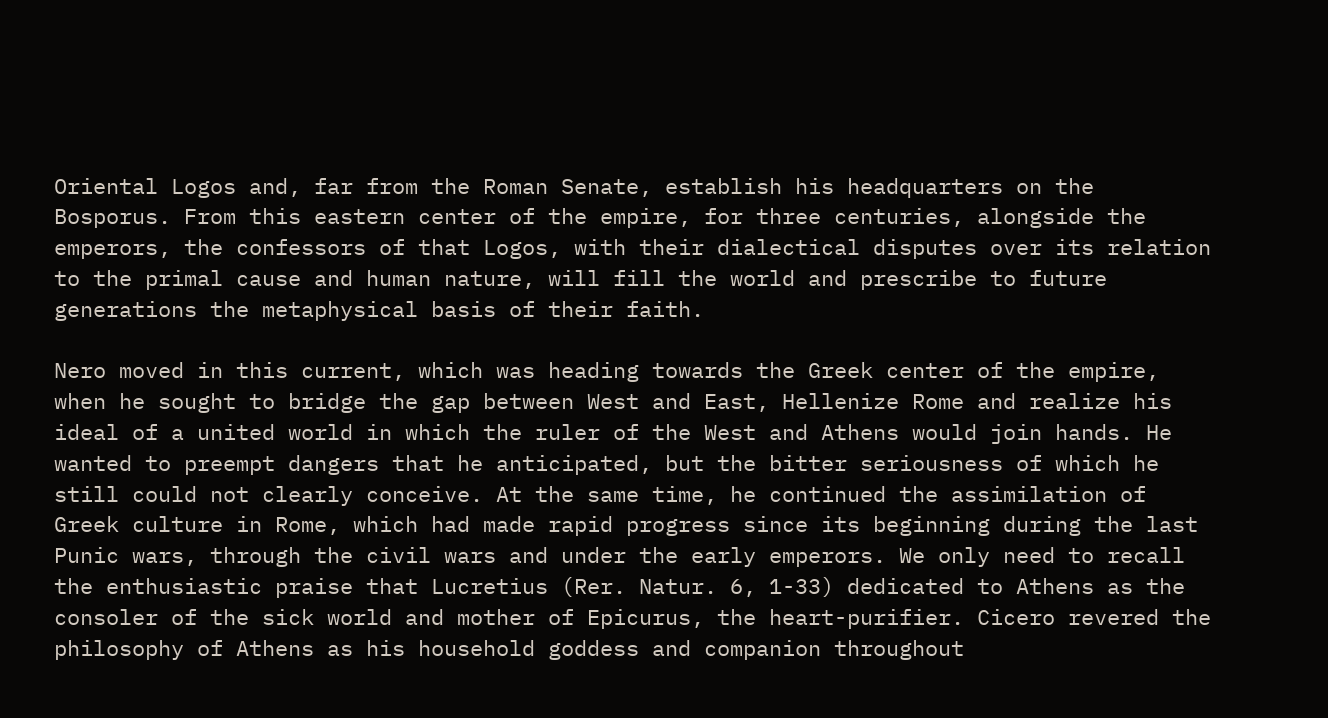Oriental Logos and, far from the Roman Senate, establish his headquarters on the Bosporus. From this eastern center of the empire, for three centuries, alongside the emperors, the confessors of that Logos, with their dialectical disputes over its relation to the primal cause and human nature, will fill the world and prescribe to future generations the metaphysical basis of their faith.

Nero moved in this current, which was heading towards the Greek center of the empire, when he sought to bridge the gap between West and East, Hellenize Rome and realize his ideal of a united world in which the ruler of the West and Athens would join hands. He wanted to preempt dangers that he anticipated, but the bitter seriousness of which he still could not clearly conceive. At the same time, he continued the assimilation of Greek culture in Rome, which had made rapid progress since its beginning during the last Punic wars, through the civil wars and under the early emperors. We only need to recall the enthusiastic praise that Lucretius (Rer. Natur. 6, 1-33) dedicated to Athens as the consoler of the sick world and mother of Epicurus, the heart-purifier. Cicero revered the philosophy of Athens as his household goddess and companion throughout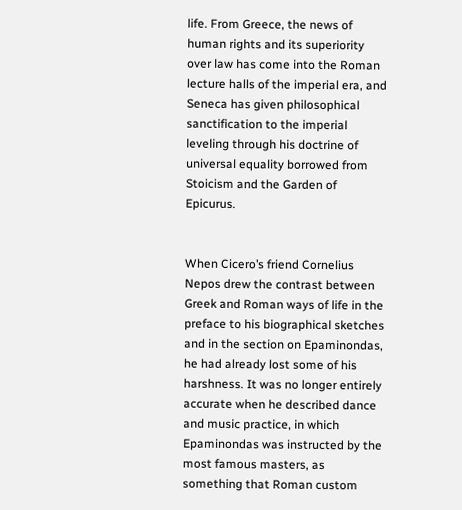life. From Greece, the news of human rights and its superiority over law has come into the Roman lecture halls of the imperial era, and Seneca has given philosophical sanctification to the imperial leveling through his doctrine of universal equality borrowed from Stoicism and the Garden of Epicurus.


When Cicero’s friend Cornelius Nepos drew the contrast between Greek and Roman ways of life in the preface to his biographical sketches and in the section on Epaminondas, he had already lost some of his harshness. It was no longer entirely accurate when he described dance and music practice, in which Epaminondas was instructed by the most famous masters, as something that Roman custom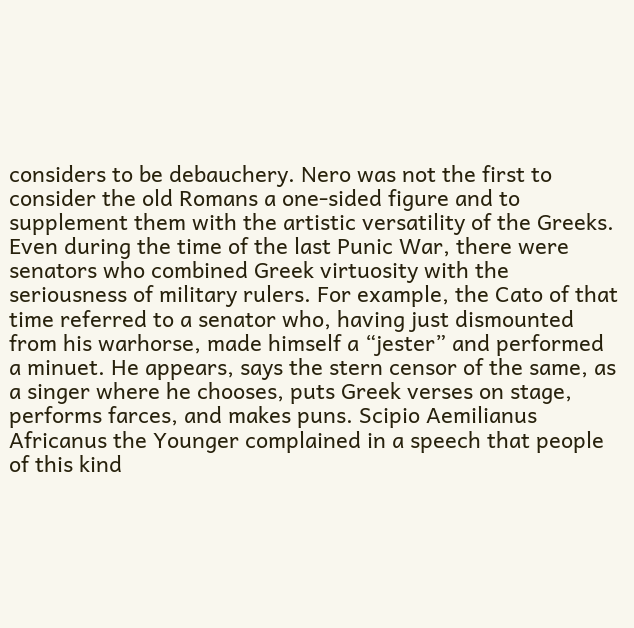considers to be debauchery. Nero was not the first to consider the old Romans a one-sided figure and to supplement them with the artistic versatility of the Greeks. Even during the time of the last Punic War, there were senators who combined Greek virtuosity with the seriousness of military rulers. For example, the Cato of that time referred to a senator who, having just dismounted from his warhorse, made himself a “jester” and performed a minuet. He appears, says the stern censor of the same, as a singer where he chooses, puts Greek verses on stage, performs farces, and makes puns. Scipio Aemilianus Africanus the Younger complained in a speech that people of this kind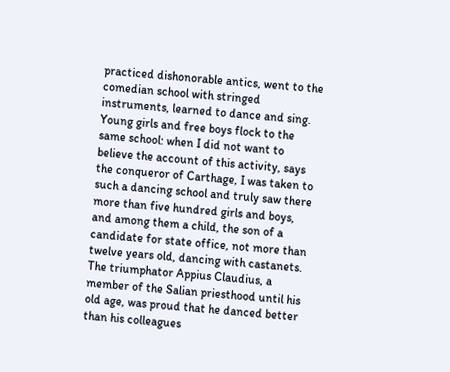practiced dishonorable antics, went to the comedian school with stringed instruments, learned to dance and sing. Young girls and free boys flock to the same school: when I did not want to believe the account of this activity, says the conqueror of Carthage, I was taken to such a dancing school and truly saw there more than five hundred girls and boys, and among them a child, the son of a candidate for state office, not more than twelve years old, dancing with castanets. The triumphator Appius Claudius, a member of the Salian priesthood until his old age, was proud that he danced better than his colleagues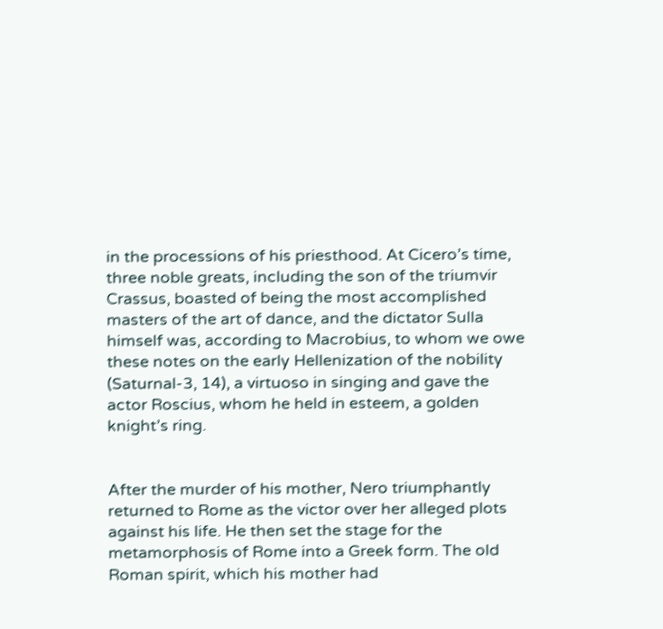in the processions of his priesthood. At Cicero’s time, three noble greats, including the son of the triumvir Crassus, boasted of being the most accomplished masters of the art of dance, and the dictator Sulla himself was, according to Macrobius, to whom we owe these notes on the early Hellenization of the nobility (Saturnal-3, 14), a virtuoso in singing and gave the actor Roscius, whom he held in esteem, a golden knight’s ring.


After the murder of his mother, Nero triumphantly returned to Rome as the victor over her alleged plots against his life. He then set the stage for the metamorphosis of Rome into a Greek form. The old Roman spirit, which his mother had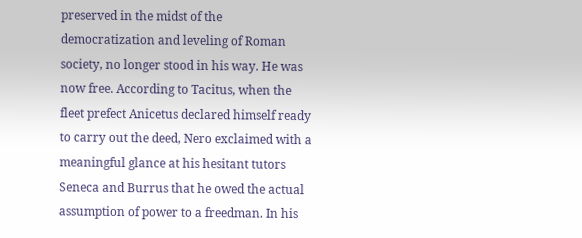preserved in the midst of the democratization and leveling of Roman society, no longer stood in his way. He was now free. According to Tacitus, when the fleet prefect Anicetus declared himself ready to carry out the deed, Nero exclaimed with a meaningful glance at his hesitant tutors Seneca and Burrus that he owed the actual assumption of power to a freedman. In his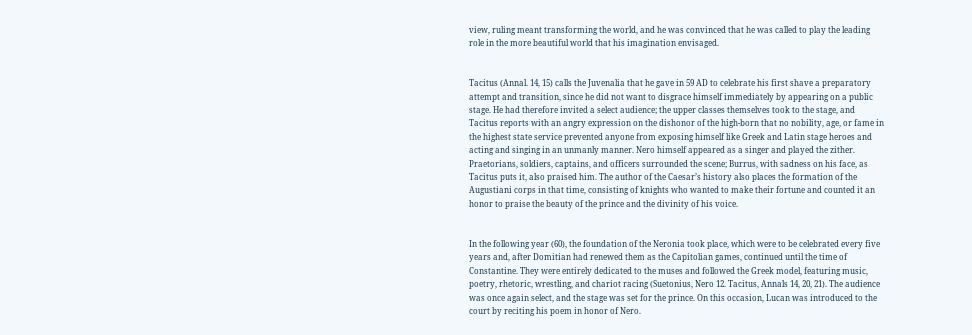view, ruling meant transforming the world, and he was convinced that he was called to play the leading role in the more beautiful world that his imagination envisaged.


Tacitus (Annal. 14, 15) calls the Juvenalia that he gave in 59 AD to celebrate his first shave a preparatory attempt and transition, since he did not want to disgrace himself immediately by appearing on a public stage. He had therefore invited a select audience; the upper classes themselves took to the stage, and Tacitus reports with an angry expression on the dishonor of the high-born that no nobility, age, or fame in the highest state service prevented anyone from exposing himself like Greek and Latin stage heroes and acting and singing in an unmanly manner. Nero himself appeared as a singer and played the zither. Praetorians, soldiers, captains, and officers surrounded the scene; Burrus, with sadness on his face, as Tacitus puts it, also praised him. The author of the Caesar’s history also places the formation of the Augustiani corps in that time, consisting of knights who wanted to make their fortune and counted it an honor to praise the beauty of the prince and the divinity of his voice.


In the following year (60), the foundation of the Neronia took place, which were to be celebrated every five years and, after Domitian had renewed them as the Capitolian games, continued until the time of Constantine. They were entirely dedicated to the muses and followed the Greek model, featuring music, poetry, rhetoric, wrestling, and chariot racing (Suetonius, Nero 12. Tacitus, Annals 14, 20, 21). The audience was once again select, and the stage was set for the prince. On this occasion, Lucan was introduced to the court by reciting his poem in honor of Nero.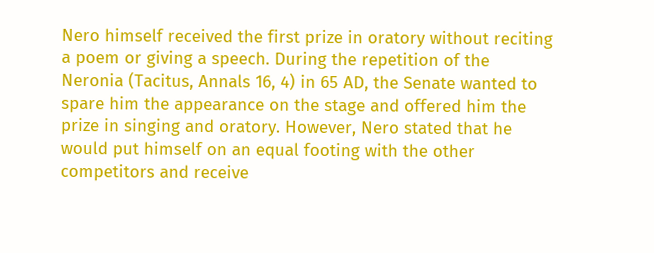Nero himself received the first prize in oratory without reciting a poem or giving a speech. During the repetition of the Neronia (Tacitus, Annals 16, 4) in 65 AD, the Senate wanted to spare him the appearance on the stage and offered him the prize in singing and oratory. However, Nero stated that he would put himself on an equal footing with the other competitors and receive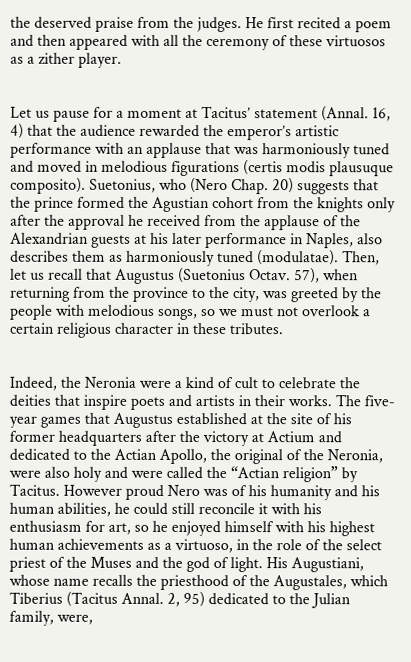the deserved praise from the judges. He first recited a poem and then appeared with all the ceremony of these virtuosos as a zither player.


Let us pause for a moment at Tacitus’ statement (Annal. 16, 4) that the audience rewarded the emperor’s artistic performance with an applause that was harmoniously tuned and moved in melodious figurations (certis modis plausuque composito). Suetonius, who (Nero Chap. 20) suggests that the prince formed the Agustian cohort from the knights only after the approval he received from the applause of the Alexandrian guests at his later performance in Naples, also describes them as harmoniously tuned (modulatae). Then, let us recall that Augustus (Suetonius Octav. 57), when returning from the province to the city, was greeted by the people with melodious songs, so we must not overlook a certain religious character in these tributes.


Indeed, the Neronia were a kind of cult to celebrate the deities that inspire poets and artists in their works. The five-year games that Augustus established at the site of his former headquarters after the victory at Actium and dedicated to the Actian Apollo, the original of the Neronia, were also holy and were called the “Actian religion” by Tacitus. However proud Nero was of his humanity and his human abilities, he could still reconcile it with his enthusiasm for art, so he enjoyed himself with his highest human achievements as a virtuoso, in the role of the select priest of the Muses and the god of light. His Augustiani, whose name recalls the priesthood of the Augustales, which Tiberius (Tacitus Annal. 2, 95) dedicated to the Julian family, were,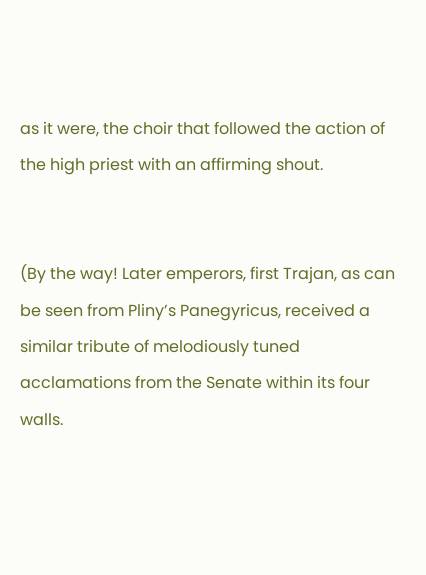as it were, the choir that followed the action of the high priest with an affirming shout.


(By the way! Later emperors, first Trajan, as can be seen from Pliny’s Panegyricus, received a similar tribute of melodiously tuned acclamations from the Senate within its four walls.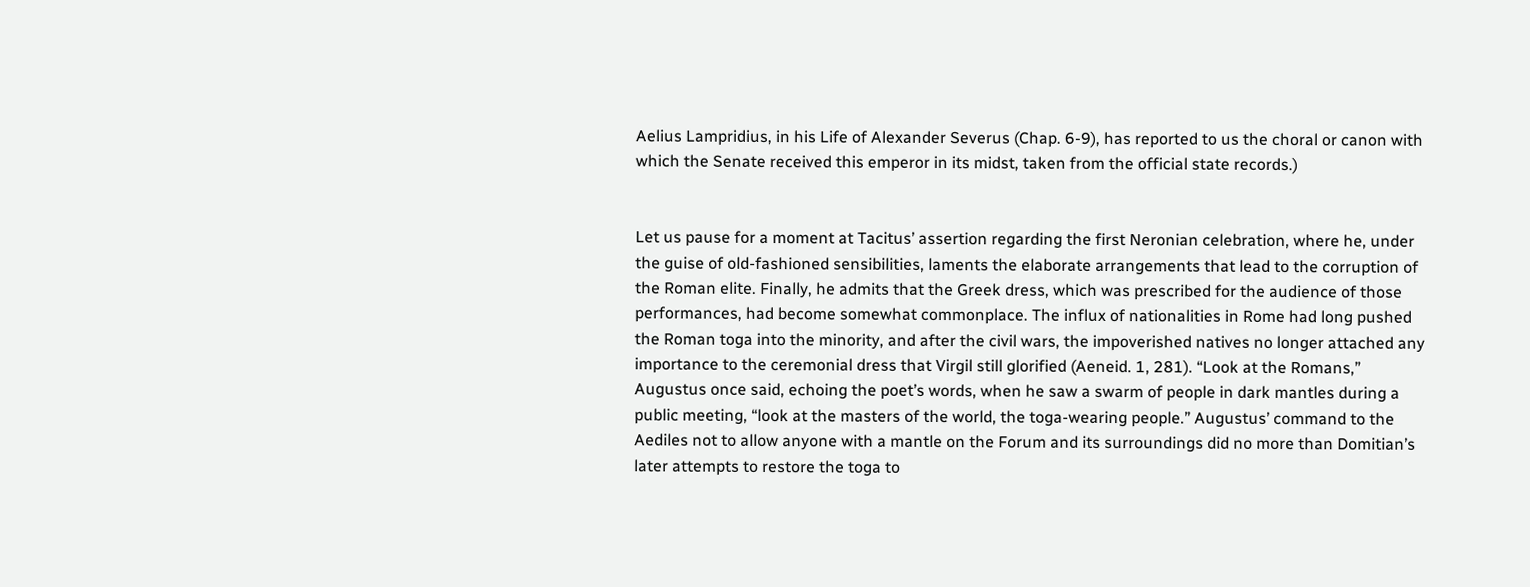Aelius Lampridius, in his Life of Alexander Severus (Chap. 6-9), has reported to us the choral or canon with which the Senate received this emperor in its midst, taken from the official state records.)


Let us pause for a moment at Tacitus’ assertion regarding the first Neronian celebration, where he, under the guise of old-fashioned sensibilities, laments the elaborate arrangements that lead to the corruption of the Roman elite. Finally, he admits that the Greek dress, which was prescribed for the audience of those performances, had become somewhat commonplace. The influx of nationalities in Rome had long pushed the Roman toga into the minority, and after the civil wars, the impoverished natives no longer attached any importance to the ceremonial dress that Virgil still glorified (Aeneid. 1, 281). “Look at the Romans,” Augustus once said, echoing the poet’s words, when he saw a swarm of people in dark mantles during a public meeting, “look at the masters of the world, the toga-wearing people.” Augustus’ command to the Aediles not to allow anyone with a mantle on the Forum and its surroundings did no more than Domitian’s later attempts to restore the toga to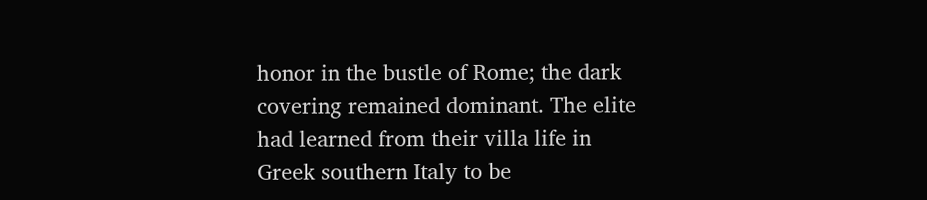honor in the bustle of Rome; the dark covering remained dominant. The elite had learned from their villa life in Greek southern Italy to be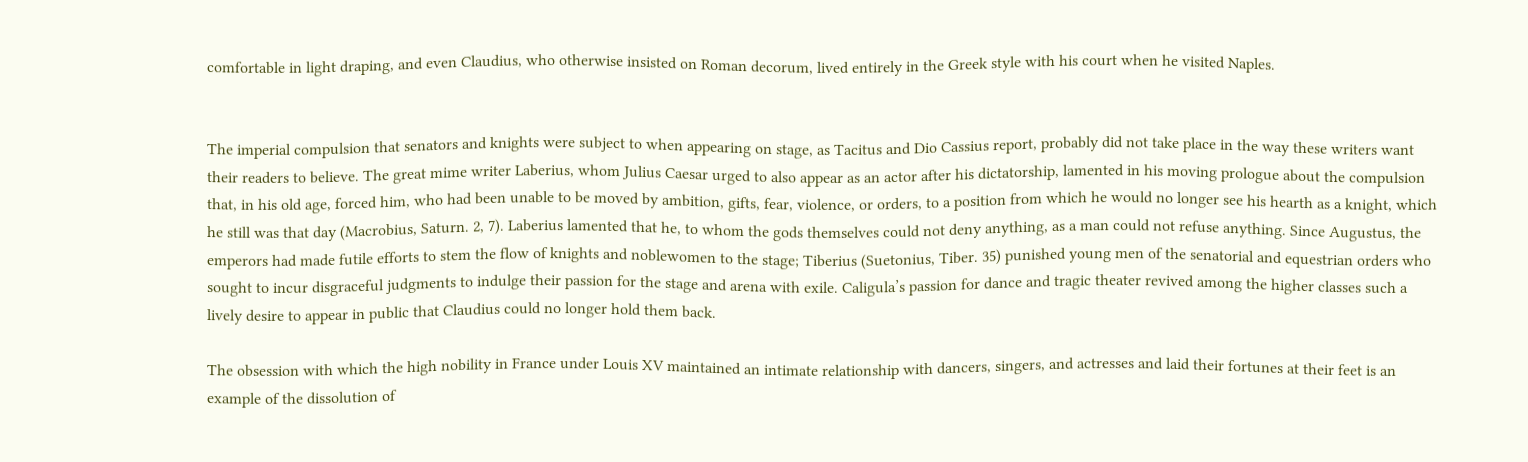comfortable in light draping, and even Claudius, who otherwise insisted on Roman decorum, lived entirely in the Greek style with his court when he visited Naples.


The imperial compulsion that senators and knights were subject to when appearing on stage, as Tacitus and Dio Cassius report, probably did not take place in the way these writers want their readers to believe. The great mime writer Laberius, whom Julius Caesar urged to also appear as an actor after his dictatorship, lamented in his moving prologue about the compulsion that, in his old age, forced him, who had been unable to be moved by ambition, gifts, fear, violence, or orders, to a position from which he would no longer see his hearth as a knight, which he still was that day (Macrobius, Saturn. 2, 7). Laberius lamented that he, to whom the gods themselves could not deny anything, as a man could not refuse anything. Since Augustus, the emperors had made futile efforts to stem the flow of knights and noblewomen to the stage; Tiberius (Suetonius, Tiber. 35) punished young men of the senatorial and equestrian orders who sought to incur disgraceful judgments to indulge their passion for the stage and arena with exile. Caligula’s passion for dance and tragic theater revived among the higher classes such a lively desire to appear in public that Claudius could no longer hold them back.

The obsession with which the high nobility in France under Louis XV maintained an intimate relationship with dancers, singers, and actresses and laid their fortunes at their feet is an example of the dissolution of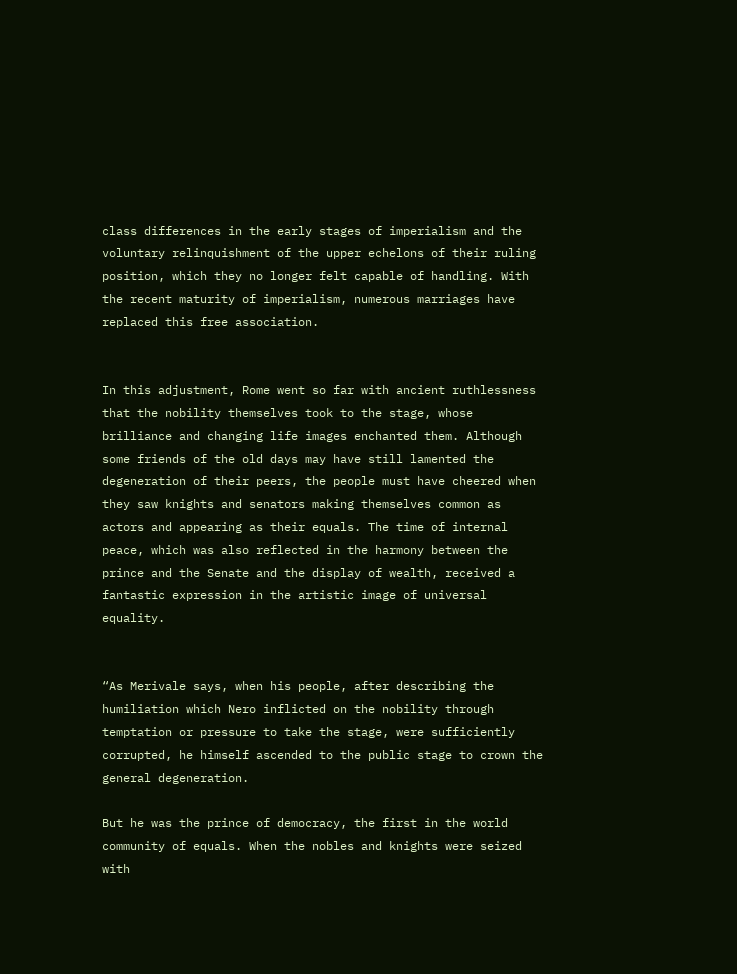class differences in the early stages of imperialism and the voluntary relinquishment of the upper echelons of their ruling position, which they no longer felt capable of handling. With the recent maturity of imperialism, numerous marriages have replaced this free association.


In this adjustment, Rome went so far with ancient ruthlessness that the nobility themselves took to the stage, whose brilliance and changing life images enchanted them. Although some friends of the old days may have still lamented the degeneration of their peers, the people must have cheered when they saw knights and senators making themselves common as actors and appearing as their equals. The time of internal peace, which was also reflected in the harmony between the prince and the Senate and the display of wealth, received a fantastic expression in the artistic image of universal equality.


“As Merivale says, when his people, after describing the humiliation which Nero inflicted on the nobility through temptation or pressure to take the stage, were sufficiently corrupted, he himself ascended to the public stage to crown the general degeneration.

But he was the prince of democracy, the first in the world community of equals. When the nobles and knights were seized with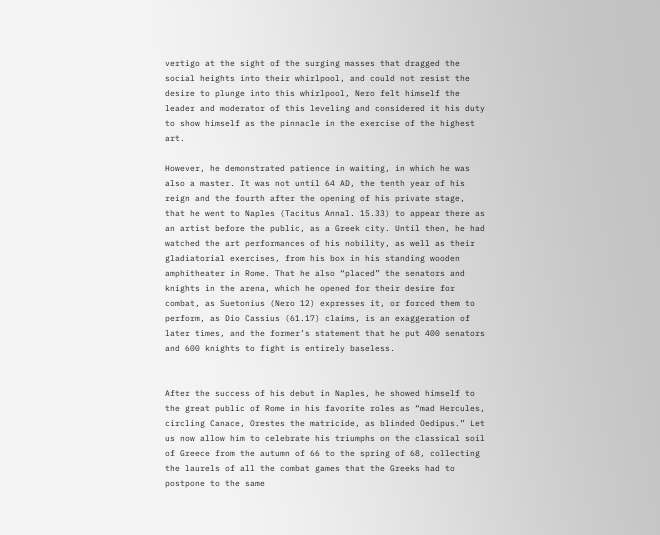vertigo at the sight of the surging masses that dragged the social heights into their whirlpool, and could not resist the desire to plunge into this whirlpool, Nero felt himself the leader and moderator of this leveling and considered it his duty to show himself as the pinnacle in the exercise of the highest art.

However, he demonstrated patience in waiting, in which he was also a master. It was not until 64 AD, the tenth year of his reign and the fourth after the opening of his private stage, that he went to Naples (Tacitus Annal. 15.33) to appear there as an artist before the public, as a Greek city. Until then, he had watched the art performances of his nobility, as well as their gladiatorial exercises, from his box in his standing wooden amphitheater in Rome. That he also “placed” the senators and knights in the arena, which he opened for their desire for combat, as Suetonius (Nero 12) expresses it, or forced them to perform, as Dio Cassius (61.17) claims, is an exaggeration of later times, and the former’s statement that he put 400 senators and 600 knights to fight is entirely baseless.


After the success of his debut in Naples, he showed himself to the great public of Rome in his favorite roles as “mad Hercules, circling Canace, Orestes the matricide, as blinded Oedipus.” Let us now allow him to celebrate his triumphs on the classical soil of Greece from the autumn of 66 to the spring of 68, collecting the laurels of all the combat games that the Greeks had to postpone to the same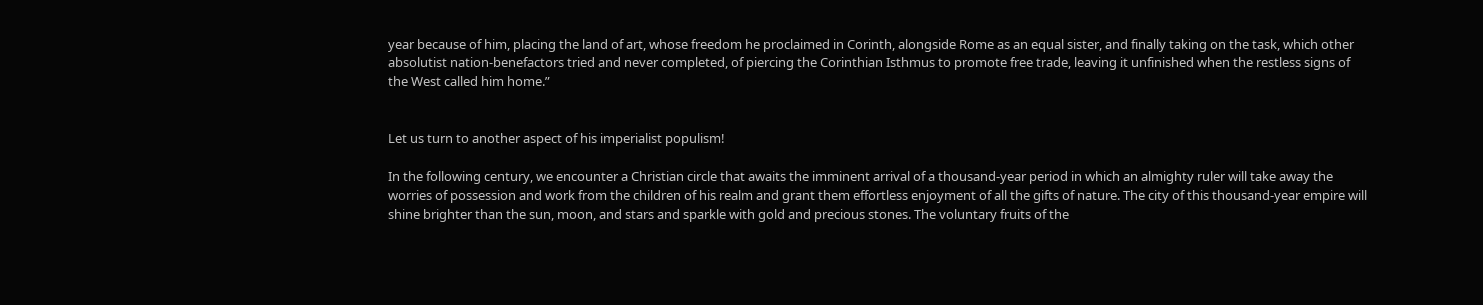year because of him, placing the land of art, whose freedom he proclaimed in Corinth, alongside Rome as an equal sister, and finally taking on the task, which other absolutist nation-benefactors tried and never completed, of piercing the Corinthian Isthmus to promote free trade, leaving it unfinished when the restless signs of the West called him home.”


Let us turn to another aspect of his imperialist populism!

In the following century, we encounter a Christian circle that awaits the imminent arrival of a thousand-year period in which an almighty ruler will take away the worries of possession and work from the children of his realm and grant them effortless enjoyment of all the gifts of nature. The city of this thousand-year empire will shine brighter than the sun, moon, and stars and sparkle with gold and precious stones. The voluntary fruits of the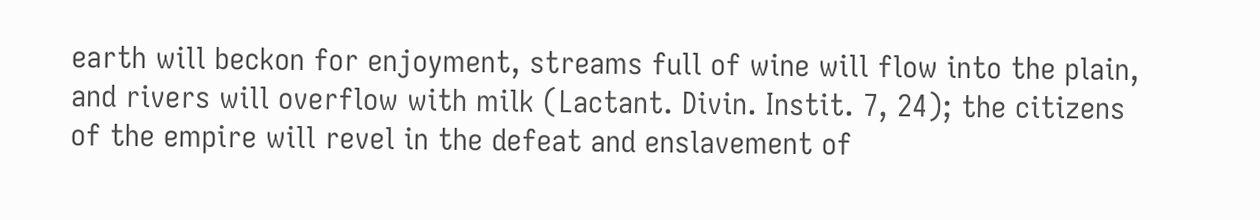earth will beckon for enjoyment, streams full of wine will flow into the plain, and rivers will overflow with milk (Lactant. Divin. Instit. 7, 24); the citizens of the empire will revel in the defeat and enslavement of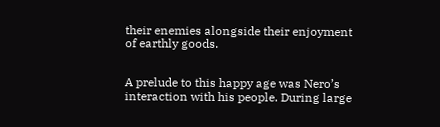their enemies alongside their enjoyment of earthly goods.


A prelude to this happy age was Nero’s interaction with his people. During large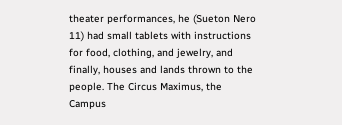theater performances, he (Sueton Nero 11) had small tablets with instructions for food, clothing, and jewelry, and finally, houses and lands thrown to the people. The Circus Maximus, the Campus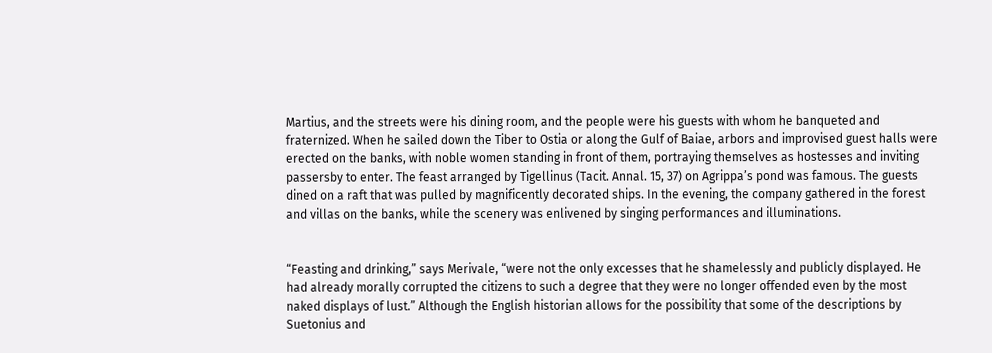Martius, and the streets were his dining room, and the people were his guests with whom he banqueted and fraternized. When he sailed down the Tiber to Ostia or along the Gulf of Baiae, arbors and improvised guest halls were erected on the banks, with noble women standing in front of them, portraying themselves as hostesses and inviting passersby to enter. The feast arranged by Tigellinus (Tacit. Annal. 15, 37) on Agrippa’s pond was famous. The guests dined on a raft that was pulled by magnificently decorated ships. In the evening, the company gathered in the forest and villas on the banks, while the scenery was enlivened by singing performances and illuminations.


“Feasting and drinking,” says Merivale, “were not the only excesses that he shamelessly and publicly displayed. He had already morally corrupted the citizens to such a degree that they were no longer offended even by the most naked displays of lust.” Although the English historian allows for the possibility that some of the descriptions by Suetonius and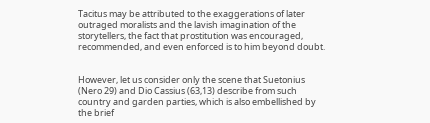Tacitus may be attributed to the exaggerations of later outraged moralists and the lavish imagination of the storytellers, the fact that prostitution was encouraged, recommended, and even enforced is to him beyond doubt.


However, let us consider only the scene that Suetonius (Nero 29) and Dio Cassius (63,13) describe from such country and garden parties, which is also embellished by the brief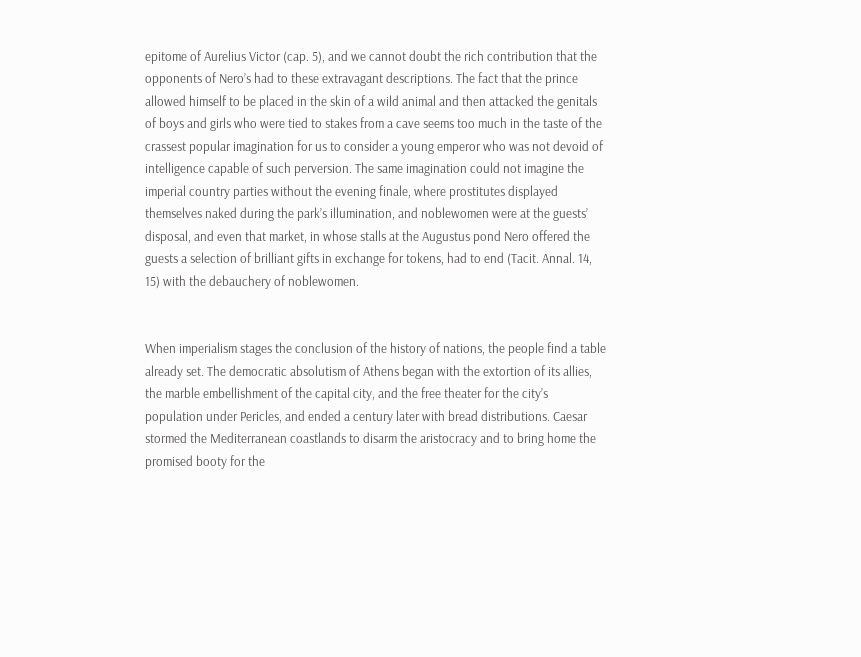epitome of Aurelius Victor (cap. 5), and we cannot doubt the rich contribution that the opponents of Nero’s had to these extravagant descriptions. The fact that the prince allowed himself to be placed in the skin of a wild animal and then attacked the genitals of boys and girls who were tied to stakes from a cave seems too much in the taste of the crassest popular imagination for us to consider a young emperor who was not devoid of intelligence capable of such perversion. The same imagination could not imagine the imperial country parties without the evening finale, where prostitutes displayed themselves naked during the park’s illumination, and noblewomen were at the guests’ disposal, and even that market, in whose stalls at the Augustus pond Nero offered the guests a selection of brilliant gifts in exchange for tokens, had to end (Tacit. Annal. 14, 15) with the debauchery of noblewomen.


When imperialism stages the conclusion of the history of nations, the people find a table already set. The democratic absolutism of Athens began with the extortion of its allies, the marble embellishment of the capital city, and the free theater for the city’s population under Pericles, and ended a century later with bread distributions. Caesar stormed the Mediterranean coastlands to disarm the aristocracy and to bring home the promised booty for the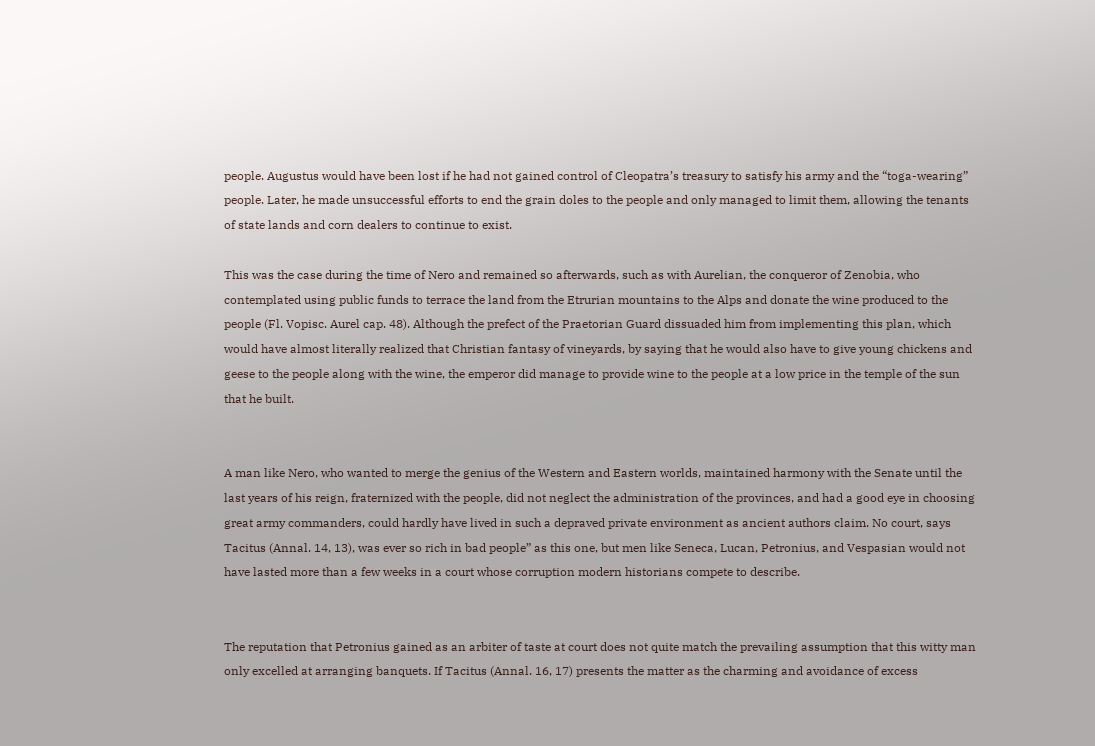people. Augustus would have been lost if he had not gained control of Cleopatra’s treasury to satisfy his army and the “toga-wearing” people. Later, he made unsuccessful efforts to end the grain doles to the people and only managed to limit them, allowing the tenants of state lands and corn dealers to continue to exist.

This was the case during the time of Nero and remained so afterwards, such as with Aurelian, the conqueror of Zenobia, who contemplated using public funds to terrace the land from the Etrurian mountains to the Alps and donate the wine produced to the people (Fl. Vopisc. Aurel cap. 48). Although the prefect of the Praetorian Guard dissuaded him from implementing this plan, which would have almost literally realized that Christian fantasy of vineyards, by saying that he would also have to give young chickens and geese to the people along with the wine, the emperor did manage to provide wine to the people at a low price in the temple of the sun that he built.


A man like Nero, who wanted to merge the genius of the Western and Eastern worlds, maintained harmony with the Senate until the last years of his reign, fraternized with the people, did not neglect the administration of the provinces, and had a good eye in choosing great army commanders, could hardly have lived in such a depraved private environment as ancient authors claim. No court, says Tacitus (Annal. 14, 13), was ever so rich in bad people” as this one, but men like Seneca, Lucan, Petronius, and Vespasian would not have lasted more than a few weeks in a court whose corruption modern historians compete to describe.


The reputation that Petronius gained as an arbiter of taste at court does not quite match the prevailing assumption that this witty man only excelled at arranging banquets. If Tacitus (Annal. 16, 17) presents the matter as the charming and avoidance of excess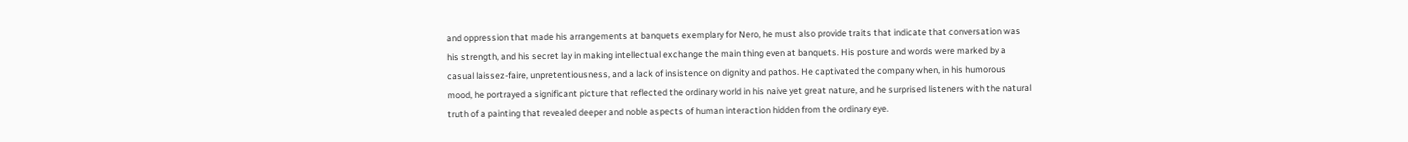and oppression that made his arrangements at banquets exemplary for Nero, he must also provide traits that indicate that conversation was his strength, and his secret lay in making intellectual exchange the main thing even at banquets. His posture and words were marked by a casual laissez-faire, unpretentiousness, and a lack of insistence on dignity and pathos. He captivated the company when, in his humorous mood, he portrayed a significant picture that reflected the ordinary world in his naive yet great nature, and he surprised listeners with the natural truth of a painting that revealed deeper and noble aspects of human interaction hidden from the ordinary eye.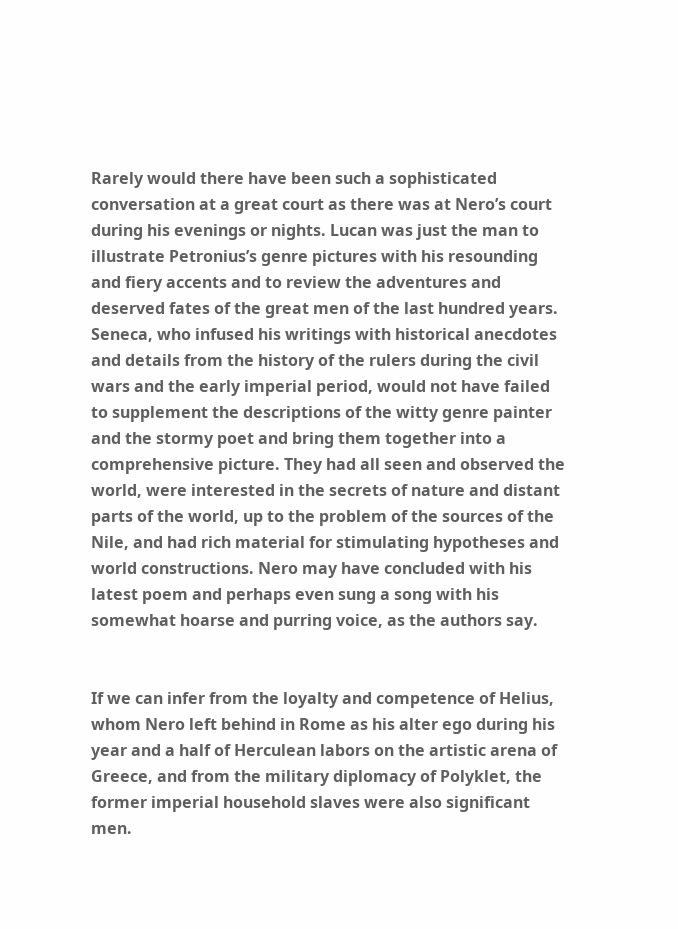Rarely would there have been such a sophisticated conversation at a great court as there was at Nero’s court during his evenings or nights. Lucan was just the man to illustrate Petronius’s genre pictures with his resounding and fiery accents and to review the adventures and deserved fates of the great men of the last hundred years. Seneca, who infused his writings with historical anecdotes and details from the history of the rulers during the civil wars and the early imperial period, would not have failed to supplement the descriptions of the witty genre painter and the stormy poet and bring them together into a comprehensive picture. They had all seen and observed the world, were interested in the secrets of nature and distant parts of the world, up to the problem of the sources of the Nile, and had rich material for stimulating hypotheses and world constructions. Nero may have concluded with his latest poem and perhaps even sung a song with his somewhat hoarse and purring voice, as the authors say.


If we can infer from the loyalty and competence of Helius, whom Nero left behind in Rome as his alter ego during his year and a half of Herculean labors on the artistic arena of Greece, and from the military diplomacy of Polyklet, the former imperial household slaves were also significant men.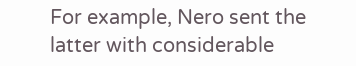For example, Nero sent the latter with considerable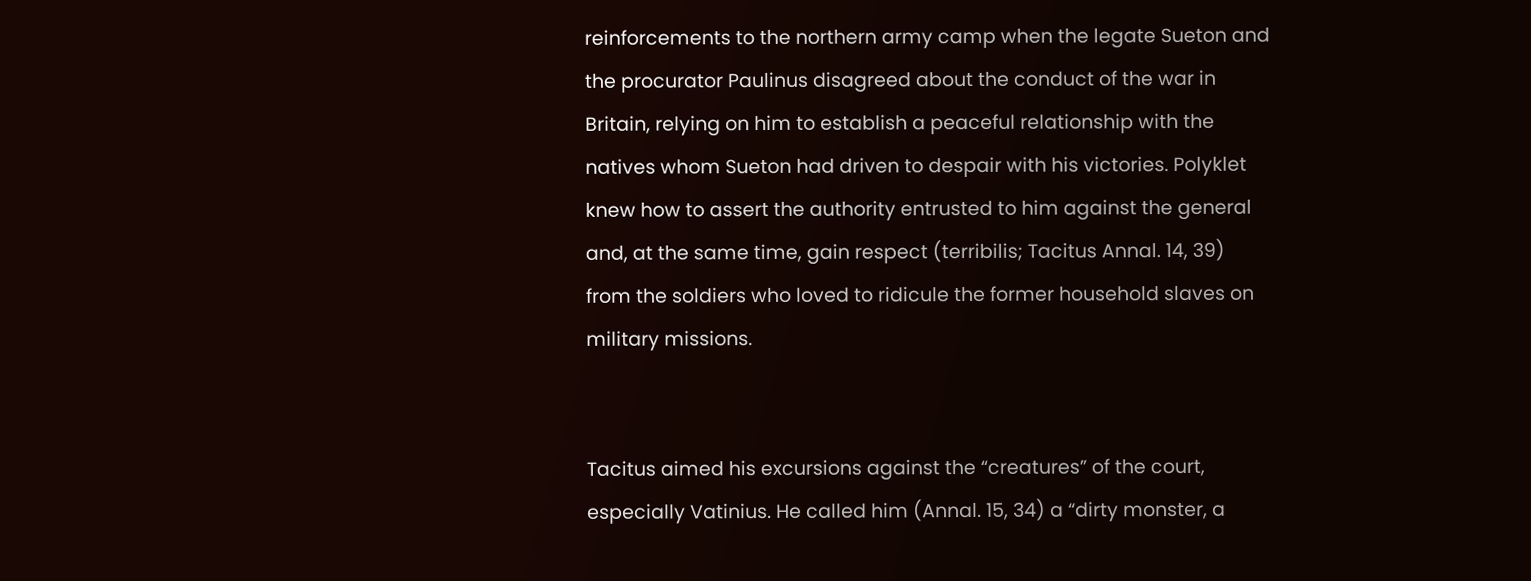reinforcements to the northern army camp when the legate Sueton and the procurator Paulinus disagreed about the conduct of the war in Britain, relying on him to establish a peaceful relationship with the natives whom Sueton had driven to despair with his victories. Polyklet knew how to assert the authority entrusted to him against the general and, at the same time, gain respect (terribilis; Tacitus Annal. 14, 39) from the soldiers who loved to ridicule the former household slaves on military missions.


Tacitus aimed his excursions against the “creatures” of the court, especially Vatinius. He called him (Annal. 15, 34) a “dirty monster, a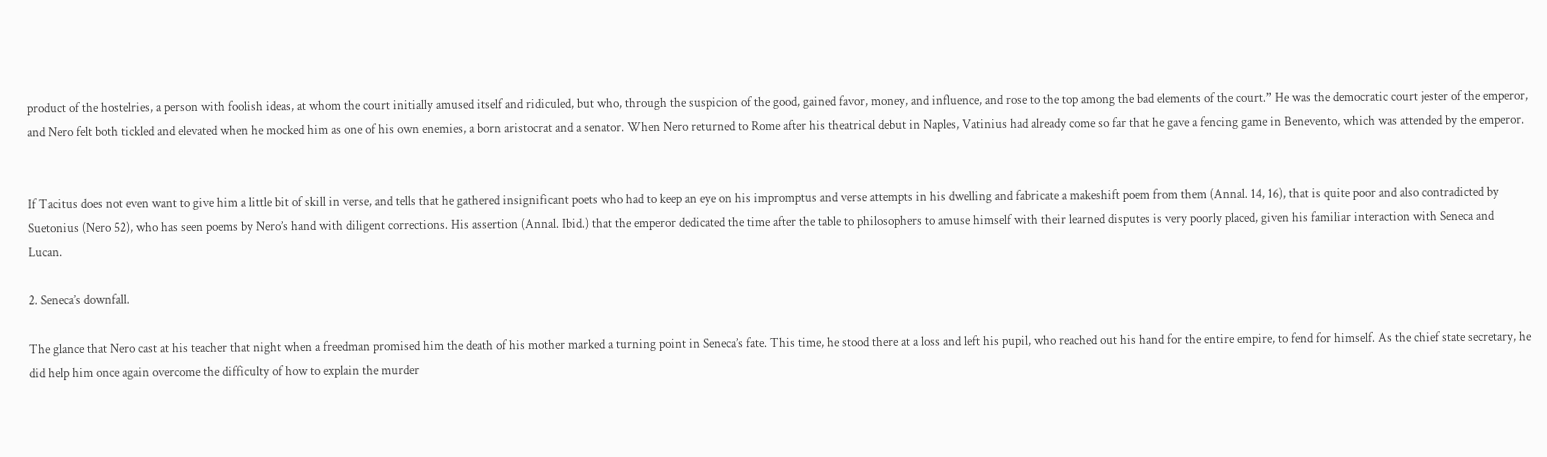product of the hostelries, a person with foolish ideas, at whom the court initially amused itself and ridiculed, but who, through the suspicion of the good, gained favor, money, and influence, and rose to the top among the bad elements of the court.” He was the democratic court jester of the emperor, and Nero felt both tickled and elevated when he mocked him as one of his own enemies, a born aristocrat and a senator. When Nero returned to Rome after his theatrical debut in Naples, Vatinius had already come so far that he gave a fencing game in Benevento, which was attended by the emperor.


If Tacitus does not even want to give him a little bit of skill in verse, and tells that he gathered insignificant poets who had to keep an eye on his impromptus and verse attempts in his dwelling and fabricate a makeshift poem from them (Annal. 14, 16), that is quite poor and also contradicted by Suetonius (Nero 52), who has seen poems by Nero’s hand with diligent corrections. His assertion (Annal. Ibid.) that the emperor dedicated the time after the table to philosophers to amuse himself with their learned disputes is very poorly placed, given his familiar interaction with Seneca and Lucan.

2. Seneca’s downfall.

The glance that Nero cast at his teacher that night when a freedman promised him the death of his mother marked a turning point in Seneca’s fate. This time, he stood there at a loss and left his pupil, who reached out his hand for the entire empire, to fend for himself. As the chief state secretary, he did help him once again overcome the difficulty of how to explain the murder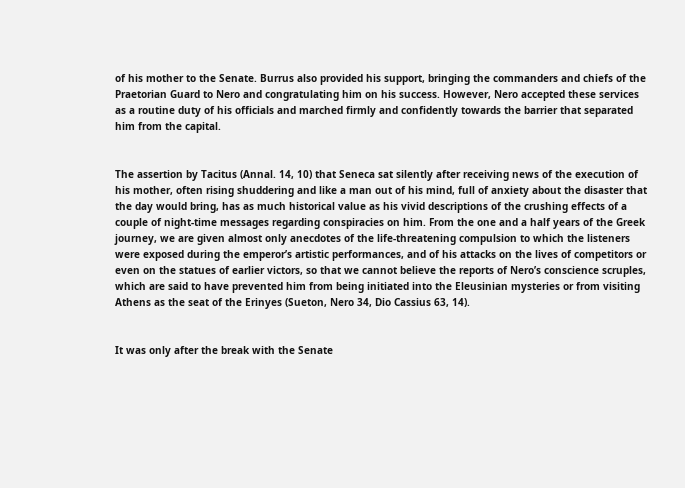of his mother to the Senate. Burrus also provided his support, bringing the commanders and chiefs of the Praetorian Guard to Nero and congratulating him on his success. However, Nero accepted these services as a routine duty of his officials and marched firmly and confidently towards the barrier that separated him from the capital.


The assertion by Tacitus (Annal. 14, 10) that Seneca sat silently after receiving news of the execution of his mother, often rising shuddering and like a man out of his mind, full of anxiety about the disaster that the day would bring, has as much historical value as his vivid descriptions of the crushing effects of a couple of night-time messages regarding conspiracies on him. From the one and a half years of the Greek journey, we are given almost only anecdotes of the life-threatening compulsion to which the listeners were exposed during the emperor’s artistic performances, and of his attacks on the lives of competitors or even on the statues of earlier victors, so that we cannot believe the reports of Nero’s conscience scruples, which are said to have prevented him from being initiated into the Eleusinian mysteries or from visiting Athens as the seat of the Erinyes (Sueton, Nero 34, Dio Cassius 63, 14).


It was only after the break with the Senate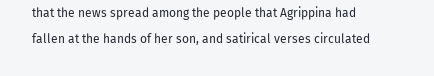that the news spread among the people that Agrippina had fallen at the hands of her son, and satirical verses circulated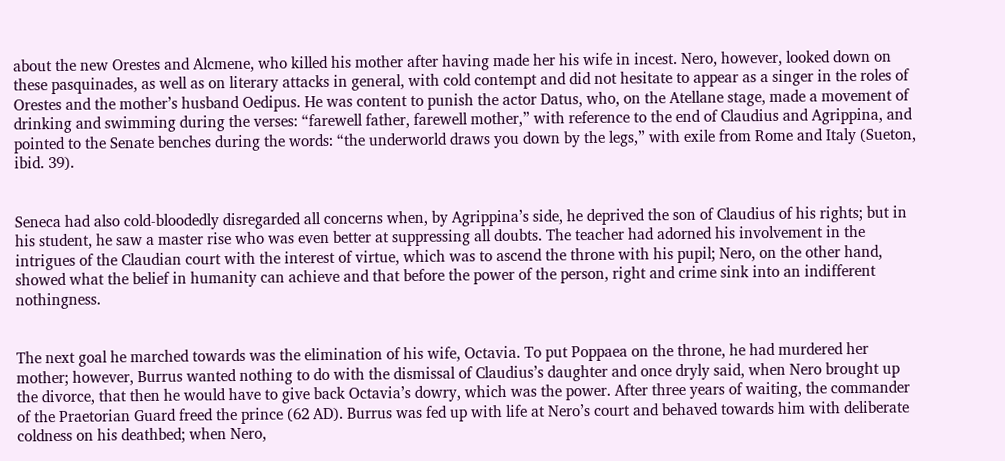about the new Orestes and Alcmene, who killed his mother after having made her his wife in incest. Nero, however, looked down on these pasquinades, as well as on literary attacks in general, with cold contempt and did not hesitate to appear as a singer in the roles of Orestes and the mother’s husband Oedipus. He was content to punish the actor Datus, who, on the Atellane stage, made a movement of drinking and swimming during the verses: “farewell father, farewell mother,” with reference to the end of Claudius and Agrippina, and pointed to the Senate benches during the words: “the underworld draws you down by the legs,” with exile from Rome and Italy (Sueton, ibid. 39).


Seneca had also cold-bloodedly disregarded all concerns when, by Agrippina’s side, he deprived the son of Claudius of his rights; but in his student, he saw a master rise who was even better at suppressing all doubts. The teacher had adorned his involvement in the intrigues of the Claudian court with the interest of virtue, which was to ascend the throne with his pupil; Nero, on the other hand, showed what the belief in humanity can achieve and that before the power of the person, right and crime sink into an indifferent nothingness.


The next goal he marched towards was the elimination of his wife, Octavia. To put Poppaea on the throne, he had murdered her mother; however, Burrus wanted nothing to do with the dismissal of Claudius’s daughter and once dryly said, when Nero brought up the divorce, that then he would have to give back Octavia’s dowry, which was the power. After three years of waiting, the commander of the Praetorian Guard freed the prince (62 AD). Burrus was fed up with life at Nero’s court and behaved towards him with deliberate coldness on his deathbed; when Nero,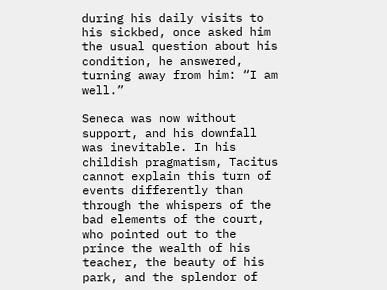during his daily visits to his sickbed, once asked him the usual question about his condition, he answered, turning away from him: “I am well.”

Seneca was now without support, and his downfall was inevitable. In his childish pragmatism, Tacitus cannot explain this turn of events differently than through the whispers of the bad elements of the court, who pointed out to the prince the wealth of his teacher, the beauty of his park, and the splendor of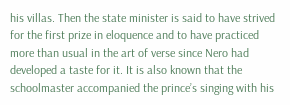his villas. Then the state minister is said to have strived for the first prize in eloquence and to have practiced more than usual in the art of verse since Nero had developed a taste for it. It is also known that the schoolmaster accompanied the prince’s singing with his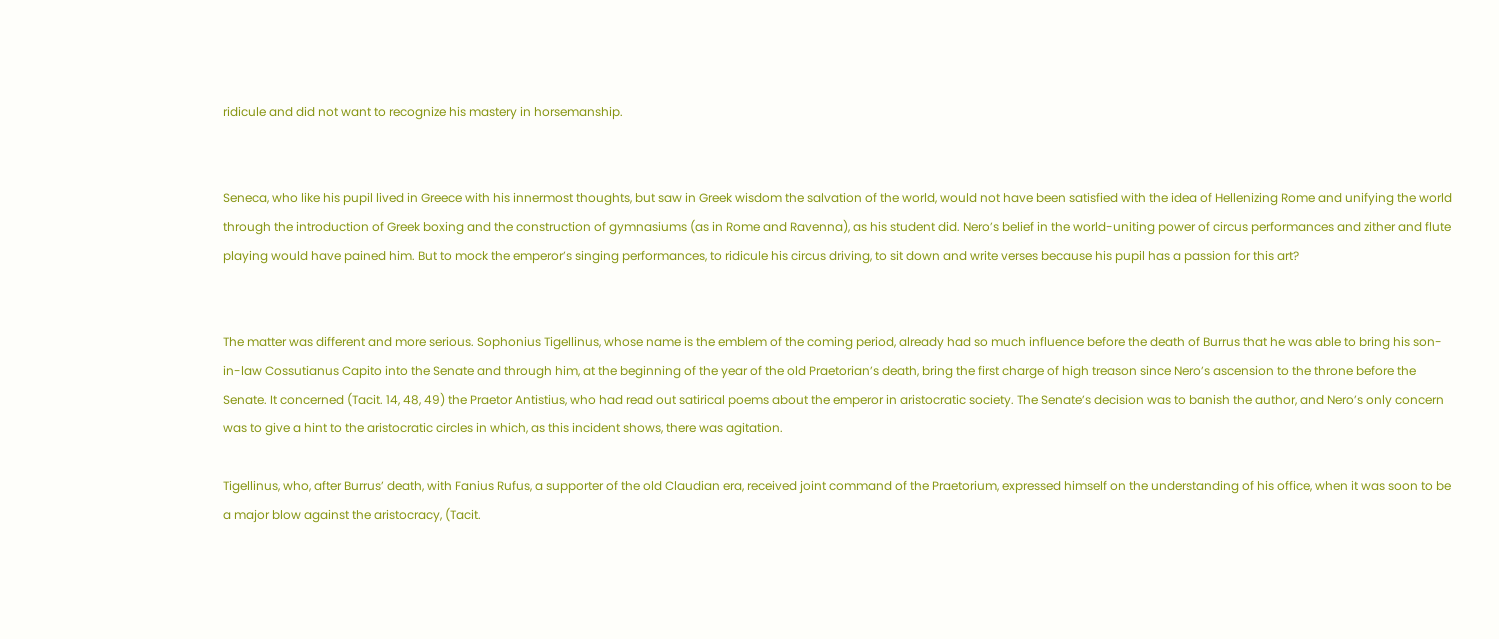ridicule and did not want to recognize his mastery in horsemanship.


Seneca, who like his pupil lived in Greece with his innermost thoughts, but saw in Greek wisdom the salvation of the world, would not have been satisfied with the idea of Hellenizing Rome and unifying the world through the introduction of Greek boxing and the construction of gymnasiums (as in Rome and Ravenna), as his student did. Nero’s belief in the world-uniting power of circus performances and zither and flute playing would have pained him. But to mock the emperor’s singing performances, to ridicule his circus driving, to sit down and write verses because his pupil has a passion for this art?


The matter was different and more serious. Sophonius Tigellinus, whose name is the emblem of the coming period, already had so much influence before the death of Burrus that he was able to bring his son-in-law Cossutianus Capito into the Senate and through him, at the beginning of the year of the old Praetorian’s death, bring the first charge of high treason since Nero’s ascension to the throne before the Senate. It concerned (Tacit. 14, 48, 49) the Praetor Antistius, who had read out satirical poems about the emperor in aristocratic society. The Senate’s decision was to banish the author, and Nero’s only concern was to give a hint to the aristocratic circles in which, as this incident shows, there was agitation.

Tigellinus, who, after Burrus’ death, with Fanius Rufus, a supporter of the old Claudian era, received joint command of the Praetorium, expressed himself on the understanding of his office, when it was soon to be a major blow against the aristocracy, (Tacit.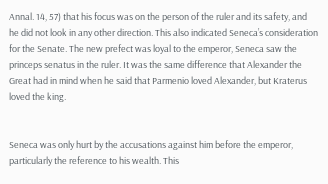Annal. 14, 57) that his focus was on the person of the ruler and its safety, and he did not look in any other direction. This also indicated Seneca’s consideration for the Senate. The new prefect was loyal to the emperor, Seneca saw the princeps senatus in the ruler. It was the same difference that Alexander the Great had in mind when he said that Parmenio loved Alexander, but Kraterus loved the king.


Seneca was only hurt by the accusations against him before the emperor, particularly the reference to his wealth. This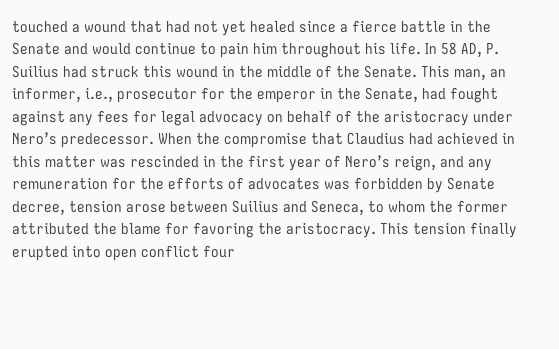touched a wound that had not yet healed since a fierce battle in the Senate and would continue to pain him throughout his life. In 58 AD, P. Suilius had struck this wound in the middle of the Senate. This man, an informer, i.e., prosecutor for the emperor in the Senate, had fought against any fees for legal advocacy on behalf of the aristocracy under Nero’s predecessor. When the compromise that Claudius had achieved in this matter was rescinded in the first year of Nero’s reign, and any remuneration for the efforts of advocates was forbidden by Senate decree, tension arose between Suilius and Seneca, to whom the former attributed the blame for favoring the aristocracy. This tension finally erupted into open conflict four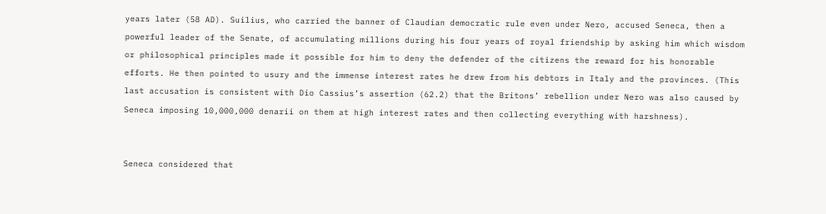years later (58 AD). Suilius, who carried the banner of Claudian democratic rule even under Nero, accused Seneca, then a powerful leader of the Senate, of accumulating millions during his four years of royal friendship by asking him which wisdom or philosophical principles made it possible for him to deny the defender of the citizens the reward for his honorable efforts. He then pointed to usury and the immense interest rates he drew from his debtors in Italy and the provinces. (This last accusation is consistent with Dio Cassius’s assertion (62.2) that the Britons’ rebellion under Nero was also caused by Seneca imposing 10,000,000 denarii on them at high interest rates and then collecting everything with harshness).


Seneca considered that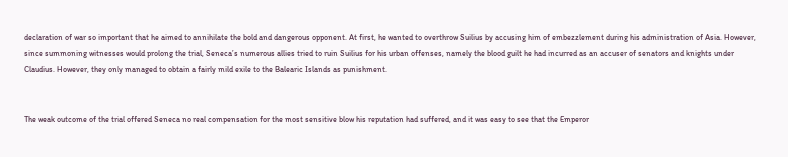declaration of war so important that he aimed to annihilate the bold and dangerous opponent. At first, he wanted to overthrow Suilius by accusing him of embezzlement during his administration of Asia. However, since summoning witnesses would prolong the trial, Seneca’s numerous allies tried to ruin Suilius for his urban offenses, namely the blood guilt he had incurred as an accuser of senators and knights under Claudius. However, they only managed to obtain a fairly mild exile to the Balearic Islands as punishment.


The weak outcome of the trial offered Seneca no real compensation for the most sensitive blow his reputation had suffered, and it was easy to see that the Emperor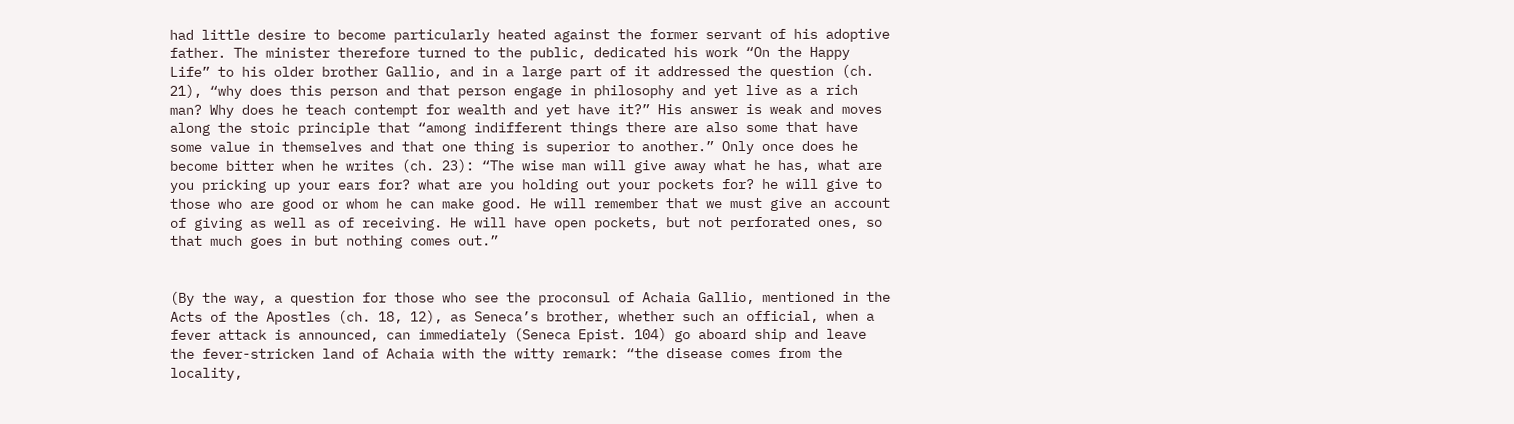had little desire to become particularly heated against the former servant of his adoptive father. The minister therefore turned to the public, dedicated his work “On the Happy Life” to his older brother Gallio, and in a large part of it addressed the question (ch. 21), “why does this person and that person engage in philosophy and yet live as a rich man? Why does he teach contempt for wealth and yet have it?” His answer is weak and moves along the stoic principle that “among indifferent things there are also some that have some value in themselves and that one thing is superior to another.” Only once does he become bitter when he writes (ch. 23): “The wise man will give away what he has, what are you pricking up your ears for? what are you holding out your pockets for? he will give to those who are good or whom he can make good. He will remember that we must give an account of giving as well as of receiving. He will have open pockets, but not perforated ones, so that much goes in but nothing comes out.”


(By the way, a question for those who see the proconsul of Achaia Gallio, mentioned in the Acts of the Apostles (ch. 18, 12), as Seneca’s brother, whether such an official, when a fever attack is announced, can immediately (Seneca Epist. 104) go aboard ship and leave the fever-stricken land of Achaia with the witty remark: “the disease comes from the locality,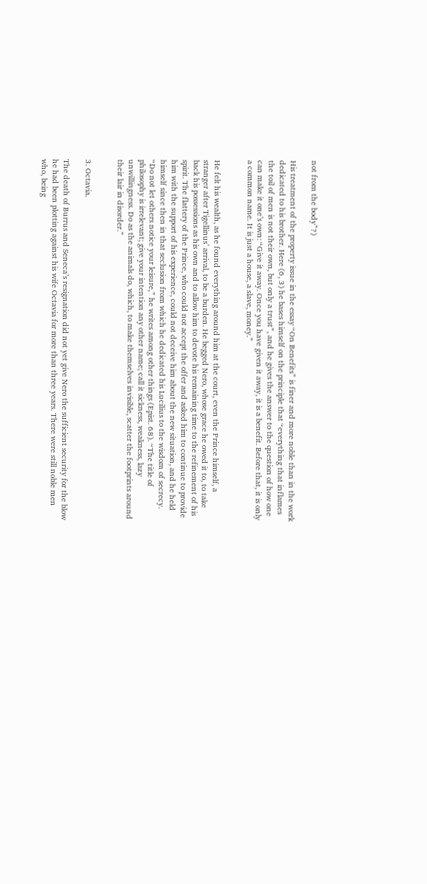not from the body”?)

His treatment of the property issue in the essay “On Benefits” is finer and more noble than in the work dedicated to his brother. Here (6, 3) he bases himself on the principle that “everything that inflames the toil of men is not their own, but only a trust”, and he gives the answer to the question of how one can make it one’s own: “Give it away. Once you have given it away, it is a benefit. Before that, it is only a common name. It is just a house, a slave, money.”


He felt his wealth, as he found everything around him at the court, even the Prince himself, a stranger after Tigellinus’ arrival, to be a burden. He begged Nero, whose grace he owed it to, to take back his possessions as his own and to allow him to devote his remaining time to the refinement of his spirit. The flattery of the Prince, who could not accept the offer and asked him to continue to provide him with the support of his experience, could not deceive him about the new situation, and he held himself since then in that seclusion from which he dedicated his Lucilius to the wisdom of secrecy. “Do not let others notice your leisure,” he writes among other things (Epist. 68). “The title of philosophy is irrelevant; give your intention any other name; call it sickness, weakness, lazy unwillingness. Do as the animals do, which, to make themselves invisible, scatter the footprints around their lair in disorder.”


3. Octavia.

The death of Burrus and Seneca’s resignation did not yet give Nero the sufficient security for the blow he had been plotting against his wife Octavia for more than three years. There were still noble men who, being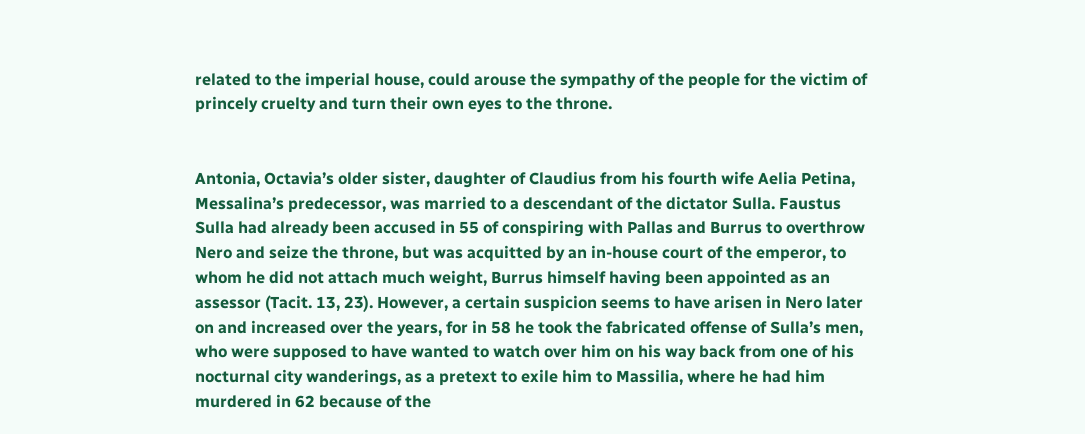related to the imperial house, could arouse the sympathy of the people for the victim of princely cruelty and turn their own eyes to the throne.


Antonia, Octavia’s older sister, daughter of Claudius from his fourth wife Aelia Petina, Messalina’s predecessor, was married to a descendant of the dictator Sulla. Faustus Sulla had already been accused in 55 of conspiring with Pallas and Burrus to overthrow Nero and seize the throne, but was acquitted by an in-house court of the emperor, to whom he did not attach much weight, Burrus himself having been appointed as an assessor (Tacit. 13, 23). However, a certain suspicion seems to have arisen in Nero later on and increased over the years, for in 58 he took the fabricated offense of Sulla’s men, who were supposed to have wanted to watch over him on his way back from one of his nocturnal city wanderings, as a pretext to exile him to Massilia, where he had him murdered in 62 because of the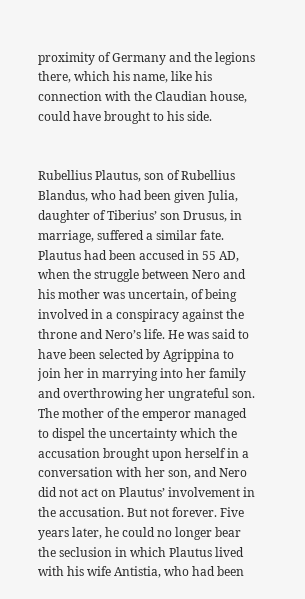proximity of Germany and the legions there, which his name, like his connection with the Claudian house, could have brought to his side.


Rubellius Plautus, son of Rubellius Blandus, who had been given Julia, daughter of Tiberius’ son Drusus, in marriage, suffered a similar fate. Plautus had been accused in 55 AD, when the struggle between Nero and his mother was uncertain, of being involved in a conspiracy against the throne and Nero’s life. He was said to have been selected by Agrippina to join her in marrying into her family and overthrowing her ungrateful son. The mother of the emperor managed to dispel the uncertainty which the accusation brought upon herself in a conversation with her son, and Nero did not act on Plautus’ involvement in the accusation. But not forever. Five years later, he could no longer bear the seclusion in which Plautus lived with his wife Antistia, who had been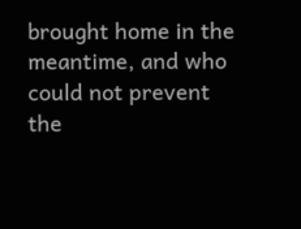brought home in the meantime, and who could not prevent the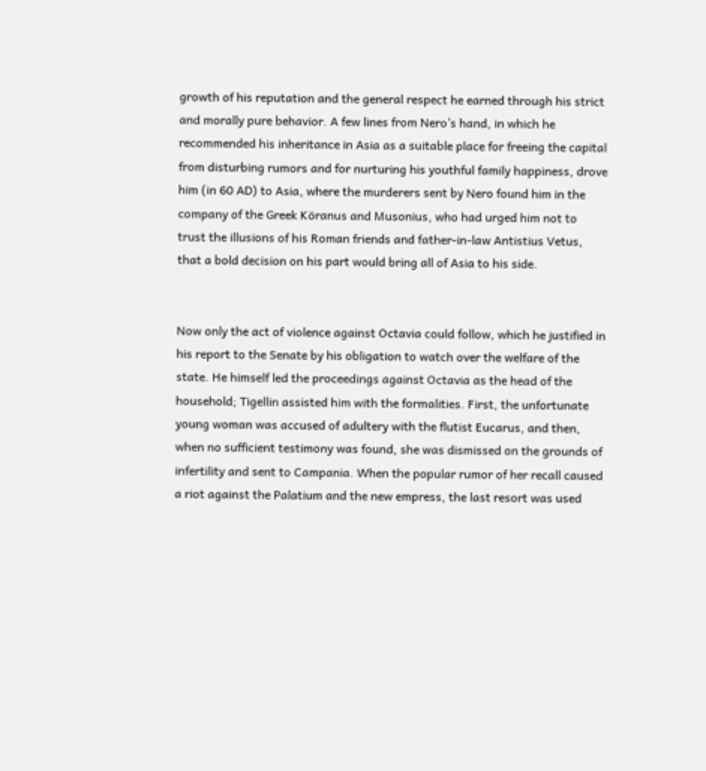growth of his reputation and the general respect he earned through his strict and morally pure behavior. A few lines from Nero’s hand, in which he recommended his inheritance in Asia as a suitable place for freeing the capital from disturbing rumors and for nurturing his youthful family happiness, drove him (in 60 AD) to Asia, where the murderers sent by Nero found him in the company of the Greek Köranus and Musonius, who had urged him not to trust the illusions of his Roman friends and father-in-law Antistius Vetus, that a bold decision on his part would bring all of Asia to his side.


Now only the act of violence against Octavia could follow, which he justified in his report to the Senate by his obligation to watch over the welfare of the state. He himself led the proceedings against Octavia as the head of the household; Tigellin assisted him with the formalities. First, the unfortunate young woman was accused of adultery with the flutist Eucarus, and then, when no sufficient testimony was found, she was dismissed on the grounds of infertility and sent to Campania. When the popular rumor of her recall caused a riot against the Palatium and the new empress, the last resort was used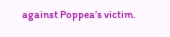against Poppea’s victim.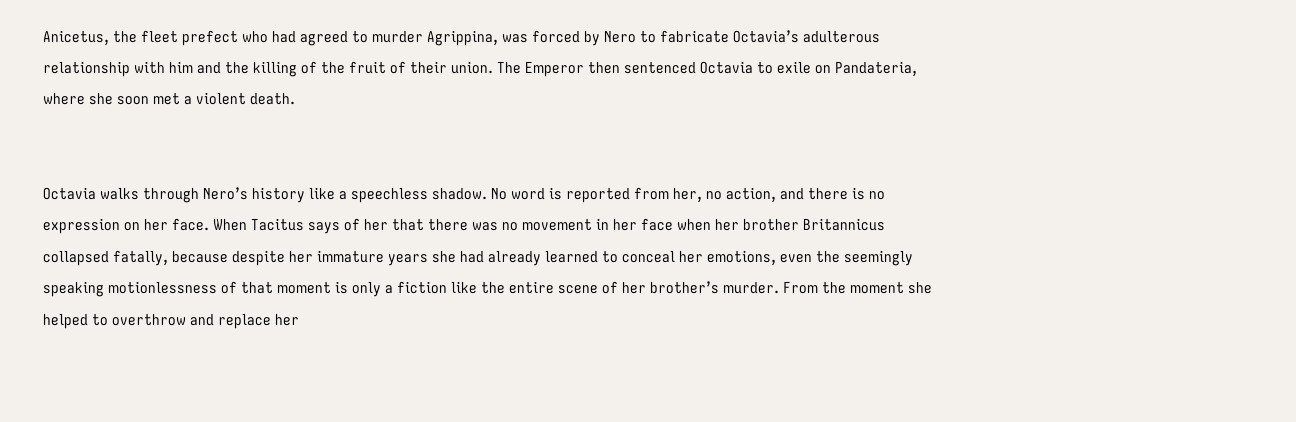Anicetus, the fleet prefect who had agreed to murder Agrippina, was forced by Nero to fabricate Octavia’s adulterous relationship with him and the killing of the fruit of their union. The Emperor then sentenced Octavia to exile on Pandateria, where she soon met a violent death.


Octavia walks through Nero’s history like a speechless shadow. No word is reported from her, no action, and there is no expression on her face. When Tacitus says of her that there was no movement in her face when her brother Britannicus collapsed fatally, because despite her immature years she had already learned to conceal her emotions, even the seemingly speaking motionlessness of that moment is only a fiction like the entire scene of her brother’s murder. From the moment she helped to overthrow and replace her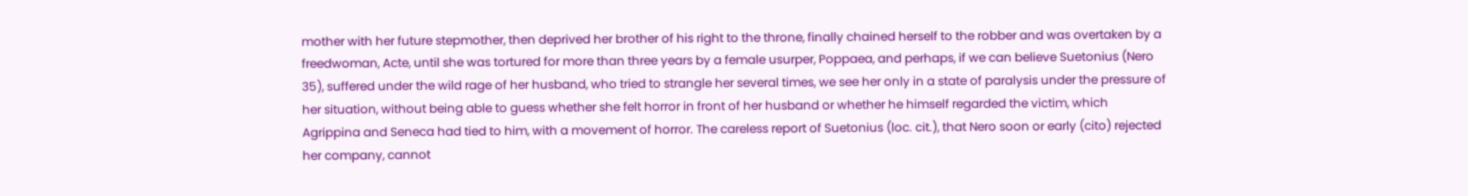mother with her future stepmother, then deprived her brother of his right to the throne, finally chained herself to the robber and was overtaken by a freedwoman, Acte, until she was tortured for more than three years by a female usurper, Poppaea, and perhaps, if we can believe Suetonius (Nero 35), suffered under the wild rage of her husband, who tried to strangle her several times, we see her only in a state of paralysis under the pressure of her situation, without being able to guess whether she felt horror in front of her husband or whether he himself regarded the victim, which Agrippina and Seneca had tied to him, with a movement of horror. The careless report of Suetonius (loc. cit.), that Nero soon or early (cito) rejected her company, cannot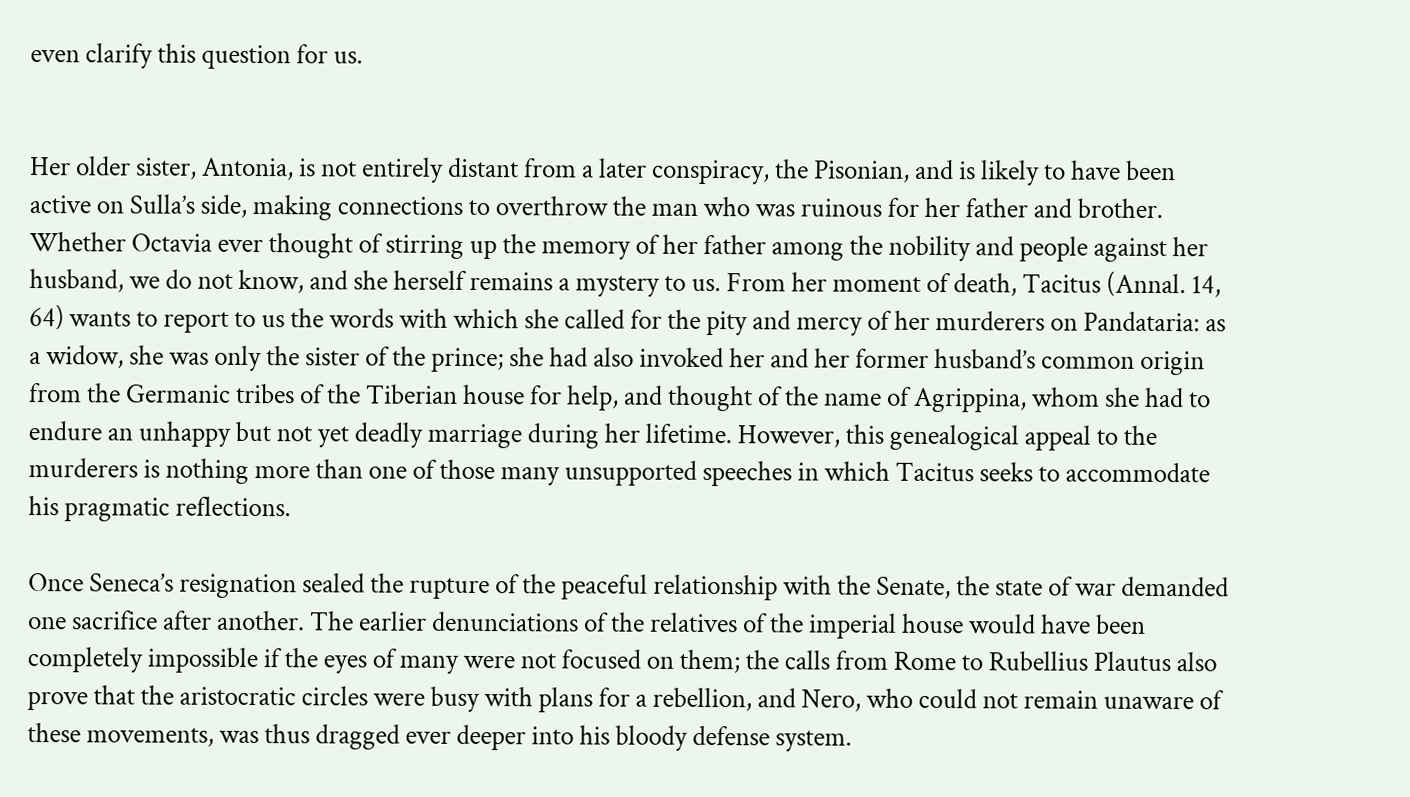even clarify this question for us.


Her older sister, Antonia, is not entirely distant from a later conspiracy, the Pisonian, and is likely to have been active on Sulla’s side, making connections to overthrow the man who was ruinous for her father and brother. Whether Octavia ever thought of stirring up the memory of her father among the nobility and people against her husband, we do not know, and she herself remains a mystery to us. From her moment of death, Tacitus (Annal. 14, 64) wants to report to us the words with which she called for the pity and mercy of her murderers on Pandataria: as a widow, she was only the sister of the prince; she had also invoked her and her former husband’s common origin from the Germanic tribes of the Tiberian house for help, and thought of the name of Agrippina, whom she had to endure an unhappy but not yet deadly marriage during her lifetime. However, this genealogical appeal to the murderers is nothing more than one of those many unsupported speeches in which Tacitus seeks to accommodate his pragmatic reflections.

Once Seneca’s resignation sealed the rupture of the peaceful relationship with the Senate, the state of war demanded one sacrifice after another. The earlier denunciations of the relatives of the imperial house would have been completely impossible if the eyes of many were not focused on them; the calls from Rome to Rubellius Plautus also prove that the aristocratic circles were busy with plans for a rebellion, and Nero, who could not remain unaware of these movements, was thus dragged ever deeper into his bloody defense system.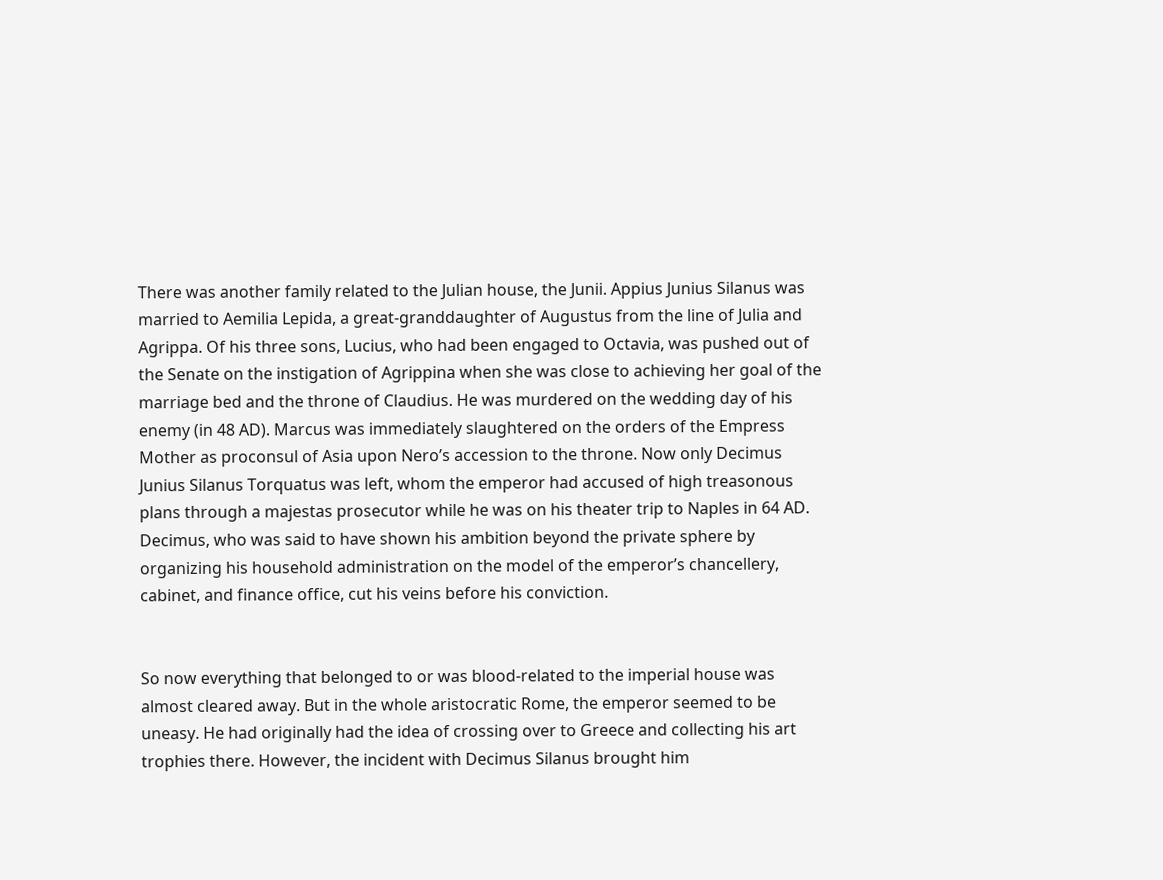There was another family related to the Julian house, the Junii. Appius Junius Silanus was married to Aemilia Lepida, a great-granddaughter of Augustus from the line of Julia and Agrippa. Of his three sons, Lucius, who had been engaged to Octavia, was pushed out of the Senate on the instigation of Agrippina when she was close to achieving her goal of the marriage bed and the throne of Claudius. He was murdered on the wedding day of his enemy (in 48 AD). Marcus was immediately slaughtered on the orders of the Empress Mother as proconsul of Asia upon Nero’s accession to the throne. Now only Decimus Junius Silanus Torquatus was left, whom the emperor had accused of high treasonous plans through a majestas prosecutor while he was on his theater trip to Naples in 64 AD. Decimus, who was said to have shown his ambition beyond the private sphere by organizing his household administration on the model of the emperor’s chancellery, cabinet, and finance office, cut his veins before his conviction.


So now everything that belonged to or was blood-related to the imperial house was almost cleared away. But in the whole aristocratic Rome, the emperor seemed to be uneasy. He had originally had the idea of crossing over to Greece and collecting his art trophies there. However, the incident with Decimus Silanus brought him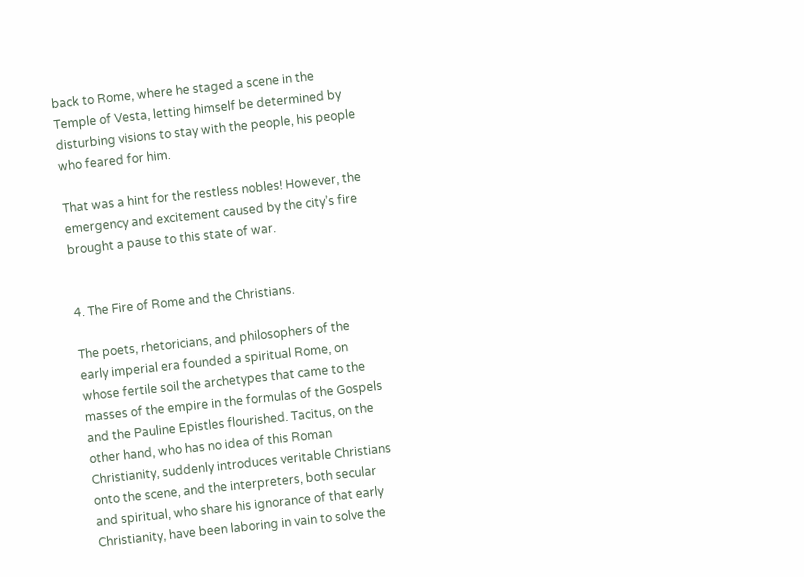back to Rome, where he staged a scene in the Temple of Vesta, letting himself be determined by disturbing visions to stay with the people, his people who feared for him.

That was a hint for the restless nobles! However, the emergency and excitement caused by the city’s fire brought a pause to this state of war.


4. The Fire of Rome and the Christians.

The poets, rhetoricians, and philosophers of the early imperial era founded a spiritual Rome, on whose fertile soil the archetypes that came to the masses of the empire in the formulas of the Gospels and the Pauline Epistles flourished. Tacitus, on the other hand, who has no idea of this Roman Christianity, suddenly introduces veritable Christians onto the scene, and the interpreters, both secular and spiritual, who share his ignorance of that early Christianity, have been laboring in vain to solve the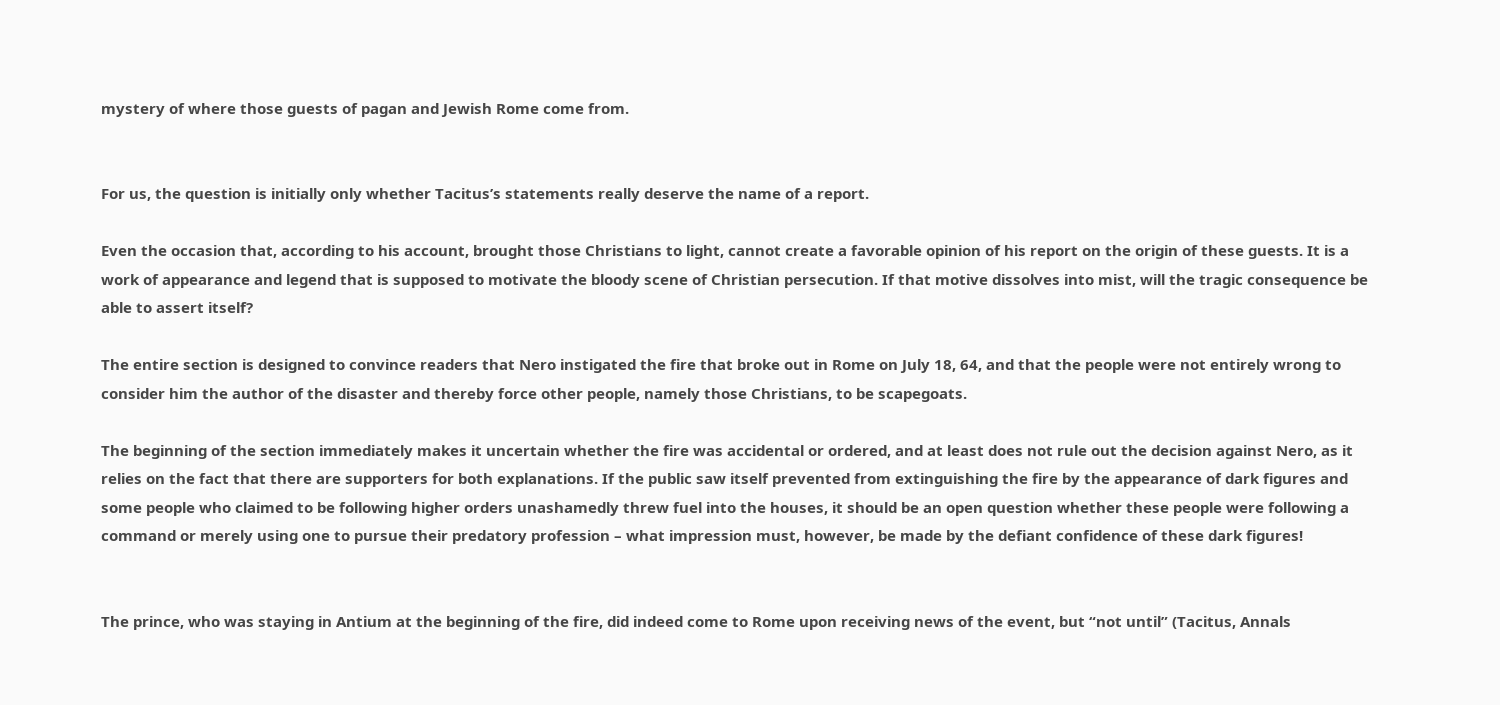mystery of where those guests of pagan and Jewish Rome come from.


For us, the question is initially only whether Tacitus’s statements really deserve the name of a report.

Even the occasion that, according to his account, brought those Christians to light, cannot create a favorable opinion of his report on the origin of these guests. It is a work of appearance and legend that is supposed to motivate the bloody scene of Christian persecution. If that motive dissolves into mist, will the tragic consequence be able to assert itself?

The entire section is designed to convince readers that Nero instigated the fire that broke out in Rome on July 18, 64, and that the people were not entirely wrong to consider him the author of the disaster and thereby force other people, namely those Christians, to be scapegoats.

The beginning of the section immediately makes it uncertain whether the fire was accidental or ordered, and at least does not rule out the decision against Nero, as it relies on the fact that there are supporters for both explanations. If the public saw itself prevented from extinguishing the fire by the appearance of dark figures and some people who claimed to be following higher orders unashamedly threw fuel into the houses, it should be an open question whether these people were following a command or merely using one to pursue their predatory profession – what impression must, however, be made by the defiant confidence of these dark figures!


The prince, who was staying in Antium at the beginning of the fire, did indeed come to Rome upon receiving news of the event, but “not until” (Tacitus, Annals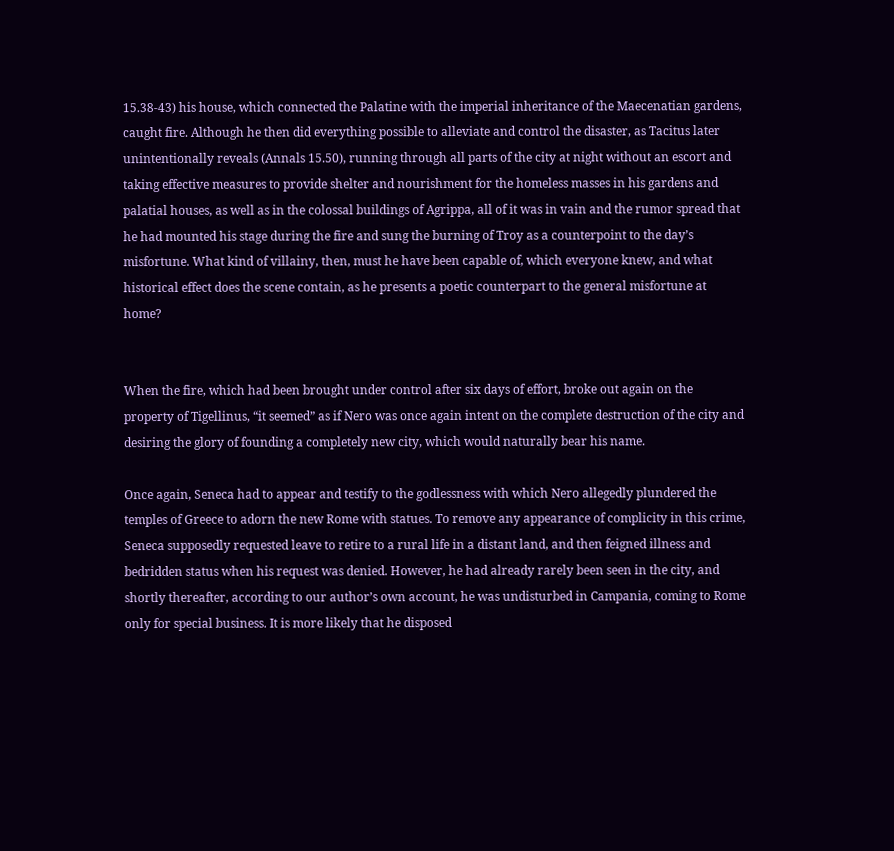15.38-43) his house, which connected the Palatine with the imperial inheritance of the Maecenatian gardens, caught fire. Although he then did everything possible to alleviate and control the disaster, as Tacitus later unintentionally reveals (Annals 15.50), running through all parts of the city at night without an escort and taking effective measures to provide shelter and nourishment for the homeless masses in his gardens and palatial houses, as well as in the colossal buildings of Agrippa, all of it was in vain and the rumor spread that he had mounted his stage during the fire and sung the burning of Troy as a counterpoint to the day’s misfortune. What kind of villainy, then, must he have been capable of, which everyone knew, and what historical effect does the scene contain, as he presents a poetic counterpart to the general misfortune at home?


When the fire, which had been brought under control after six days of effort, broke out again on the property of Tigellinus, “it seemed” as if Nero was once again intent on the complete destruction of the city and desiring the glory of founding a completely new city, which would naturally bear his name.

Once again, Seneca had to appear and testify to the godlessness with which Nero allegedly plundered the temples of Greece to adorn the new Rome with statues. To remove any appearance of complicity in this crime, Seneca supposedly requested leave to retire to a rural life in a distant land, and then feigned illness and bedridden status when his request was denied. However, he had already rarely been seen in the city, and shortly thereafter, according to our author’s own account, he was undisturbed in Campania, coming to Rome only for special business. It is more likely that he disposed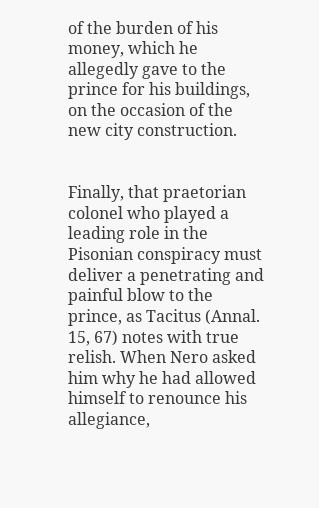of the burden of his money, which he allegedly gave to the prince for his buildings, on the occasion of the new city construction.


Finally, that praetorian colonel who played a leading role in the Pisonian conspiracy must deliver a penetrating and painful blow to the prince, as Tacitus (Annal. 15, 67) notes with true relish. When Nero asked him why he had allowed himself to renounce his allegiance,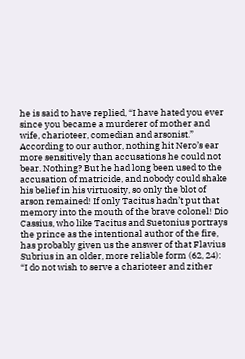he is said to have replied, “I have hated you ever since you became a murderer of mother and wife, charioteer, comedian and arsonist.” According to our author, nothing hit Nero’s ear more sensitively than accusations he could not bear. Nothing? But he had long been used to the accusation of matricide, and nobody could shake his belief in his virtuosity, so only the blot of arson remained! If only Tacitus hadn’t put that memory into the mouth of the brave colonel! Dio Cassius, who like Tacitus and Suetonius portrays the prince as the intentional author of the fire, has probably given us the answer of that Flavius Subrius in an older, more reliable form (62, 24): “I do not wish to serve a charioteer and zither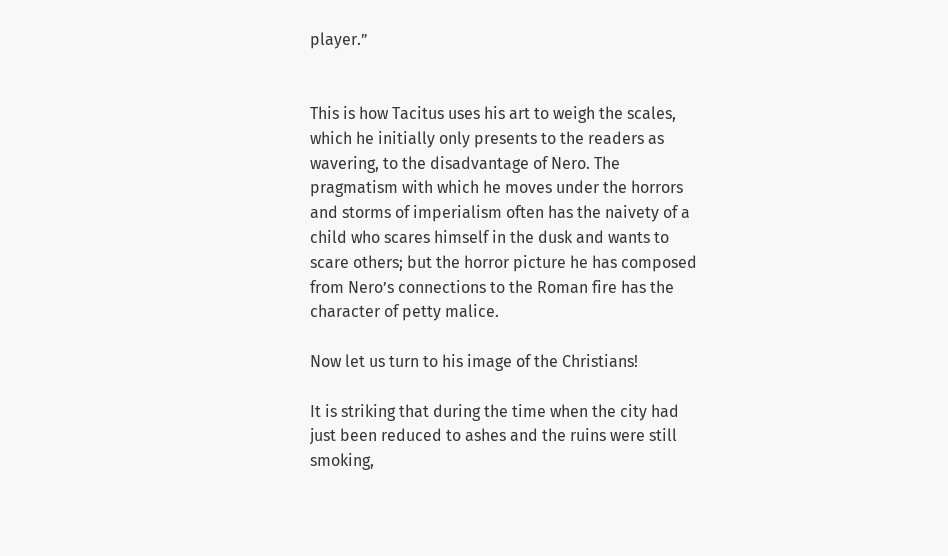player.”


This is how Tacitus uses his art to weigh the scales, which he initially only presents to the readers as wavering, to the disadvantage of Nero. The pragmatism with which he moves under the horrors and storms of imperialism often has the naivety of a child who scares himself in the dusk and wants to scare others; but the horror picture he has composed from Nero’s connections to the Roman fire has the character of petty malice.

Now let us turn to his image of the Christians!

It is striking that during the time when the city had just been reduced to ashes and the ruins were still smoking,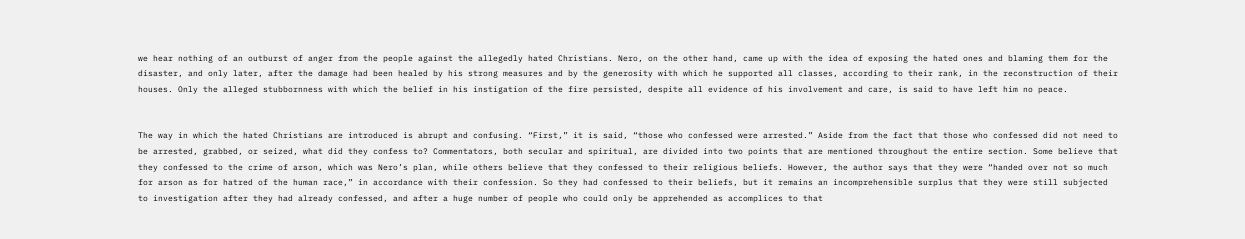we hear nothing of an outburst of anger from the people against the allegedly hated Christians. Nero, on the other hand, came up with the idea of exposing the hated ones and blaming them for the disaster, and only later, after the damage had been healed by his strong measures and by the generosity with which he supported all classes, according to their rank, in the reconstruction of their houses. Only the alleged stubbornness with which the belief in his instigation of the fire persisted, despite all evidence of his involvement and care, is said to have left him no peace.


The way in which the hated Christians are introduced is abrupt and confusing. “First,” it is said, “those who confessed were arrested.” Aside from the fact that those who confessed did not need to be arrested, grabbed, or seized, what did they confess to? Commentators, both secular and spiritual, are divided into two points that are mentioned throughout the entire section. Some believe that they confessed to the crime of arson, which was Nero’s plan, while others believe that they confessed to their religious beliefs. However, the author says that they were “handed over not so much for arson as for hatred of the human race,” in accordance with their confession. So they had confessed to their beliefs, but it remains an incomprehensible surplus that they were still subjected to investigation after they had already confessed, and after a huge number of people who could only be apprehended as accomplices to that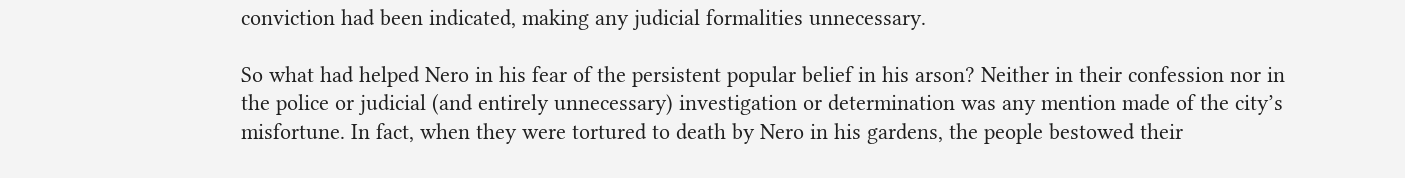conviction had been indicated, making any judicial formalities unnecessary.

So what had helped Nero in his fear of the persistent popular belief in his arson? Neither in their confession nor in the police or judicial (and entirely unnecessary) investigation or determination was any mention made of the city’s misfortune. In fact, when they were tortured to death by Nero in his gardens, the people bestowed their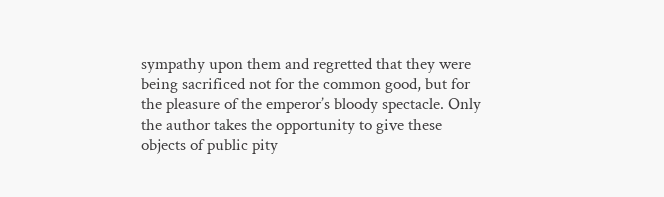sympathy upon them and regretted that they were being sacrificed not for the common good, but for the pleasure of the emperor’s bloody spectacle. Only the author takes the opportunity to give these objects of public pity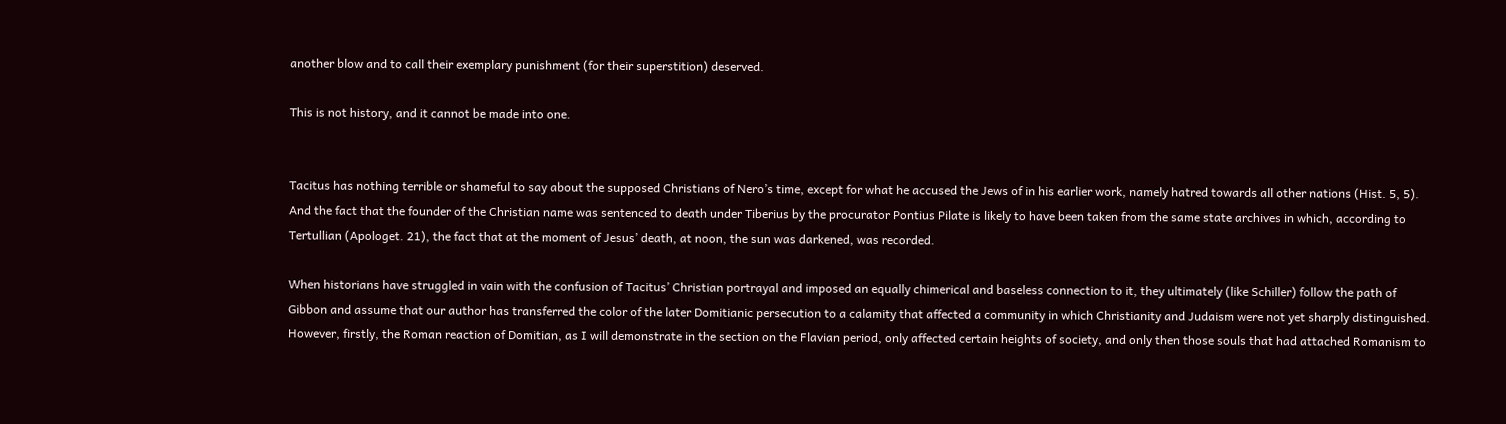another blow and to call their exemplary punishment (for their superstition) deserved.

This is not history, and it cannot be made into one.


Tacitus has nothing terrible or shameful to say about the supposed Christians of Nero’s time, except for what he accused the Jews of in his earlier work, namely hatred towards all other nations (Hist. 5, 5). And the fact that the founder of the Christian name was sentenced to death under Tiberius by the procurator Pontius Pilate is likely to have been taken from the same state archives in which, according to Tertullian (Apologet. 21), the fact that at the moment of Jesus’ death, at noon, the sun was darkened, was recorded.

When historians have struggled in vain with the confusion of Tacitus’ Christian portrayal and imposed an equally chimerical and baseless connection to it, they ultimately (like Schiller) follow the path of Gibbon and assume that our author has transferred the color of the later Domitianic persecution to a calamity that affected a community in which Christianity and Judaism were not yet sharply distinguished. However, firstly, the Roman reaction of Domitian, as I will demonstrate in the section on the Flavian period, only affected certain heights of society, and only then those souls that had attached Romanism to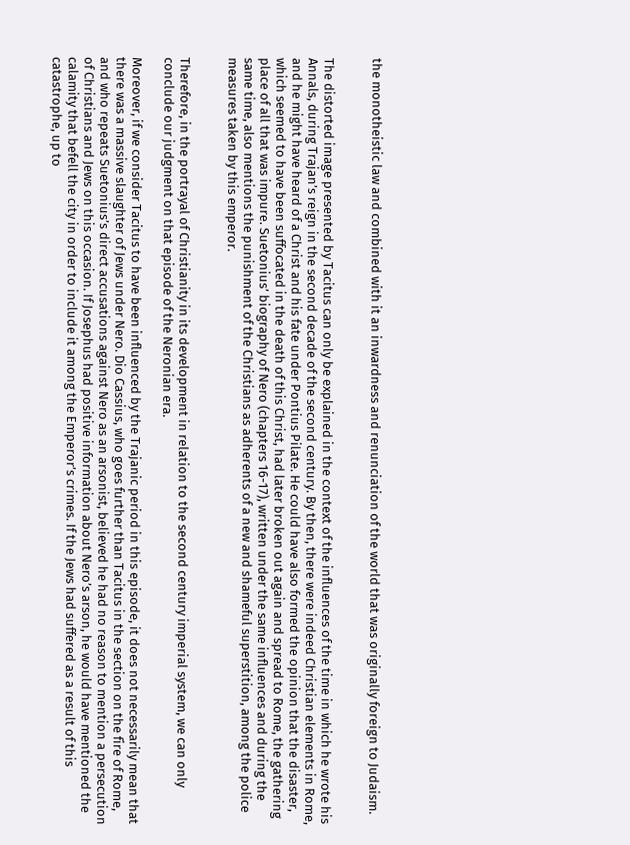the monotheistic law and combined with it an inwardness and renunciation of the world that was originally foreign to Judaism.


The distorted image presented by Tacitus can only be explained in the context of the influences of the time in which he wrote his Annals, during Trajan’s reign in the second decade of the second century. By then, there were indeed Christian elements in Rome, and he might have heard of a Christ and his fate under Pontius Pilate. He could have also formed the opinion that the disaster, which seemed to have been suffocated in the death of this Christ, had later broken out again and spread to Rome, the gathering place of all that was impure. Suetonius’ biography of Nero (chapters 16-17), written under the same influences and during the same time, also mentions the punishment of the Christians as adherents of a new and shameful superstition, among the police measures taken by this emperor.


Therefore, in the portrayal of Christianity in its development in relation to the second century imperial system, we can only conclude our judgment on that episode of the Neronian era.

Moreover, if we consider Tacitus to have been influenced by the Trajanic period in this episode, it does not necessarily mean that there was a massive slaughter of Jews under Nero. Dio Cassius, who goes further than Tacitus in the section on the fire of Rome, and who repeats Suetonius’s direct accusations against Nero as an arsonist, believed he had no reason to mention a persecution of Christians and Jews on this occasion. If Josephus had positive information about Nero’s arson, he would have mentioned the calamity that befell the city in order to include it among the Emperor’s crimes. If the Jews had suffered as a result of this catastrophe, up to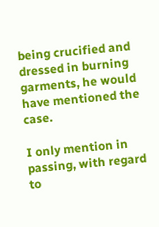being crucified and dressed in burning garments, he would have mentioned the case.

I only mention in passing, with regard to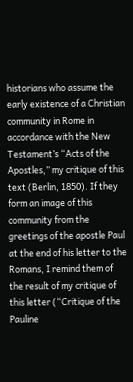historians who assume the early existence of a Christian community in Rome in accordance with the New Testament’s “Acts of the Apostles,” my critique of this text (Berlin, 1850). If they form an image of this community from the greetings of the apostle Paul at the end of his letter to the Romans, I remind them of the result of my critique of this letter (“Critique of the Pauline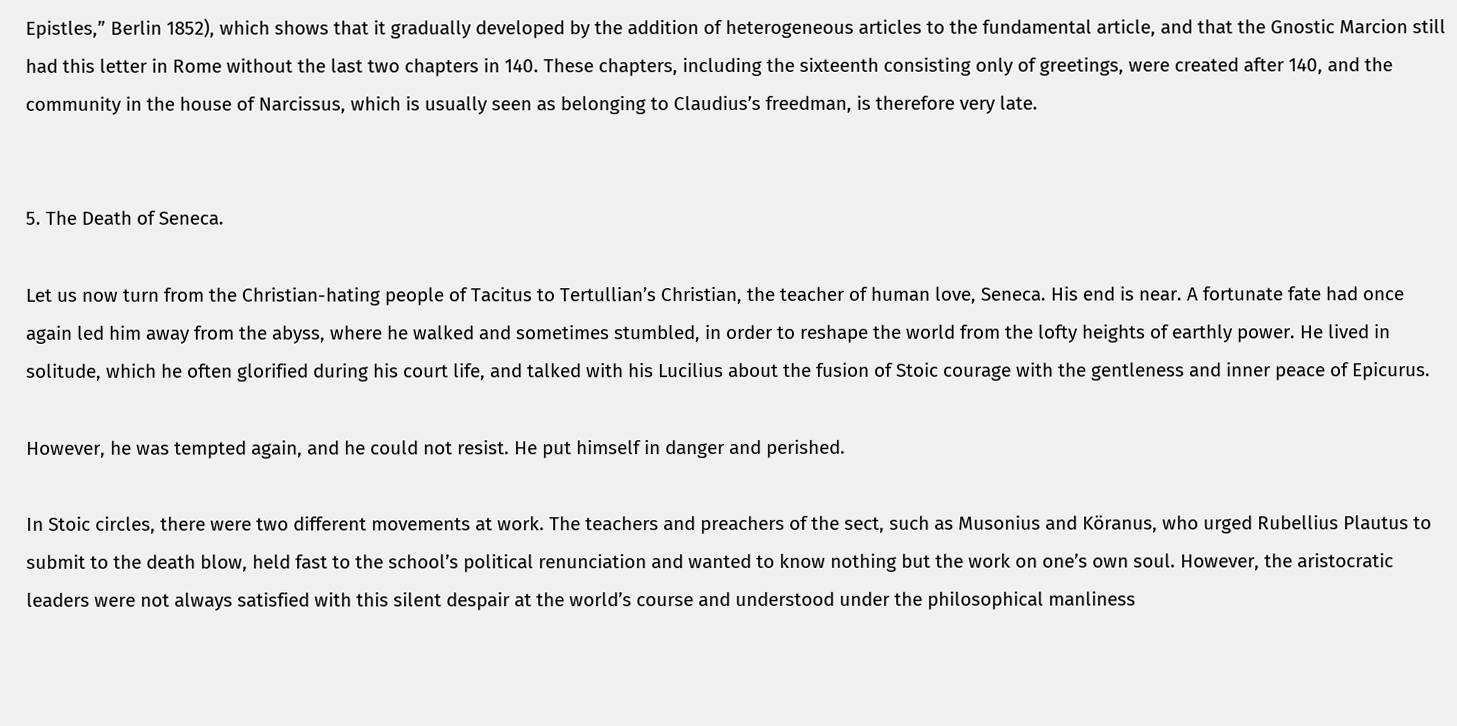Epistles,” Berlin 1852), which shows that it gradually developed by the addition of heterogeneous articles to the fundamental article, and that the Gnostic Marcion still had this letter in Rome without the last two chapters in 140. These chapters, including the sixteenth consisting only of greetings, were created after 140, and the community in the house of Narcissus, which is usually seen as belonging to Claudius’s freedman, is therefore very late.


5. The Death of Seneca.

Let us now turn from the Christian-hating people of Tacitus to Tertullian’s Christian, the teacher of human love, Seneca. His end is near. A fortunate fate had once again led him away from the abyss, where he walked and sometimes stumbled, in order to reshape the world from the lofty heights of earthly power. He lived in solitude, which he often glorified during his court life, and talked with his Lucilius about the fusion of Stoic courage with the gentleness and inner peace of Epicurus.

However, he was tempted again, and he could not resist. He put himself in danger and perished.

In Stoic circles, there were two different movements at work. The teachers and preachers of the sect, such as Musonius and Köranus, who urged Rubellius Plautus to submit to the death blow, held fast to the school’s political renunciation and wanted to know nothing but the work on one’s own soul. However, the aristocratic leaders were not always satisfied with this silent despair at the world’s course and understood under the philosophical manliness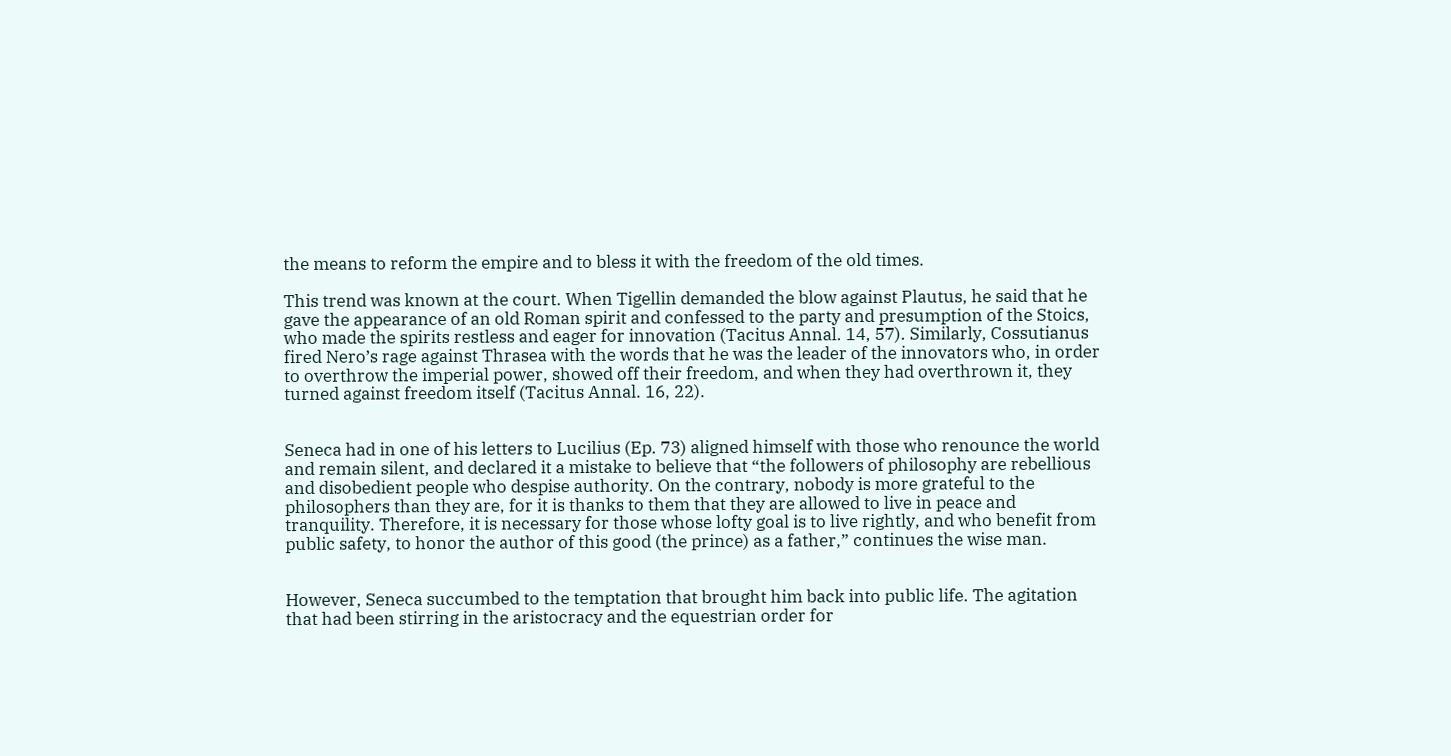the means to reform the empire and to bless it with the freedom of the old times.

This trend was known at the court. When Tigellin demanded the blow against Plautus, he said that he gave the appearance of an old Roman spirit and confessed to the party and presumption of the Stoics, who made the spirits restless and eager for innovation (Tacitus Annal. 14, 57). Similarly, Cossutianus fired Nero’s rage against Thrasea with the words that he was the leader of the innovators who, in order to overthrow the imperial power, showed off their freedom, and when they had overthrown it, they turned against freedom itself (Tacitus Annal. 16, 22).


Seneca had in one of his letters to Lucilius (Ep. 73) aligned himself with those who renounce the world and remain silent, and declared it a mistake to believe that “the followers of philosophy are rebellious and disobedient people who despise authority. On the contrary, nobody is more grateful to the philosophers than they are, for it is thanks to them that they are allowed to live in peace and tranquility. Therefore, it is necessary for those whose lofty goal is to live rightly, and who benefit from public safety, to honor the author of this good (the prince) as a father,” continues the wise man.


However, Seneca succumbed to the temptation that brought him back into public life. The agitation that had been stirring in the aristocracy and the equestrian order for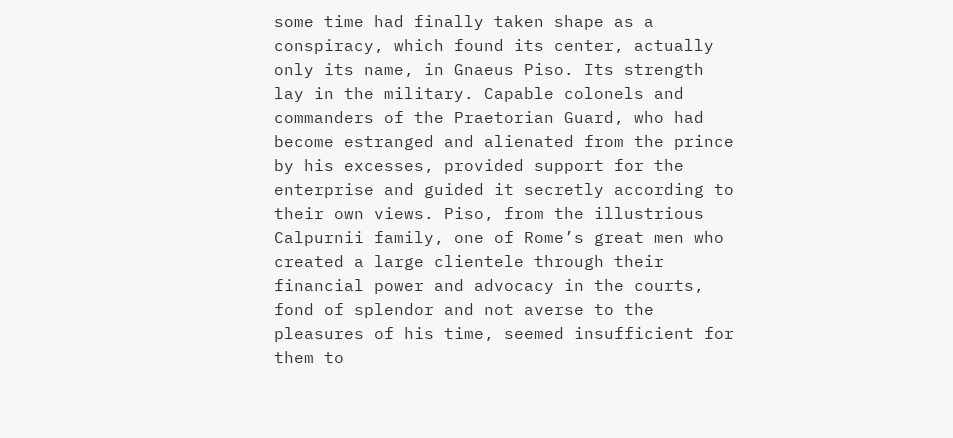some time had finally taken shape as a conspiracy, which found its center, actually only its name, in Gnaeus Piso. Its strength lay in the military. Capable colonels and commanders of the Praetorian Guard, who had become estranged and alienated from the prince by his excesses, provided support for the enterprise and guided it secretly according to their own views. Piso, from the illustrious Calpurnii family, one of Rome’s great men who created a large clientele through their financial power and advocacy in the courts, fond of splendor and not averse to the pleasures of his time, seemed insufficient for them to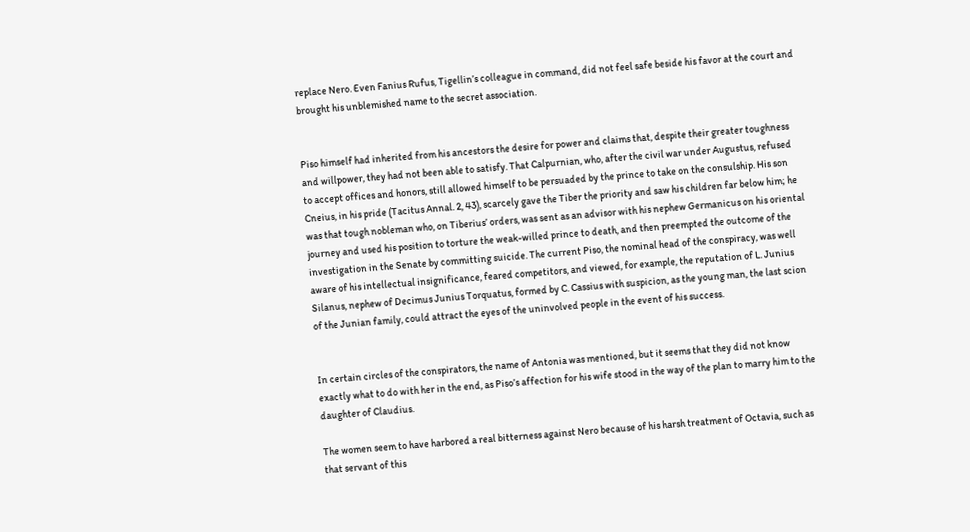replace Nero. Even Fanius Rufus, Tigellin’s colleague in command, did not feel safe beside his favor at the court and brought his unblemished name to the secret association.


Piso himself had inherited from his ancestors the desire for power and claims that, despite their greater toughness and willpower, they had not been able to satisfy. That Calpurnian, who, after the civil war under Augustus, refused to accept offices and honors, still allowed himself to be persuaded by the prince to take on the consulship. His son Cneius, in his pride (Tacitus Annal. 2, 43), scarcely gave the Tiber the priority and saw his children far below him; he was that tough nobleman who, on Tiberius’ orders, was sent as an advisor with his nephew Germanicus on his oriental journey and used his position to torture the weak-willed prince to death, and then preempted the outcome of the investigation in the Senate by committing suicide. The current Piso, the nominal head of the conspiracy, was well aware of his intellectual insignificance, feared competitors, and viewed, for example, the reputation of L. Junius Silanus, nephew of Decimus Junius Torquatus, formed by C. Cassius with suspicion, as the young man, the last scion of the Junian family, could attract the eyes of the uninvolved people in the event of his success.


In certain circles of the conspirators, the name of Antonia was mentioned, but it seems that they did not know exactly what to do with her in the end, as Piso’s affection for his wife stood in the way of the plan to marry him to the daughter of Claudius.

The women seem to have harbored a real bitterness against Nero because of his harsh treatment of Octavia, such as that servant of this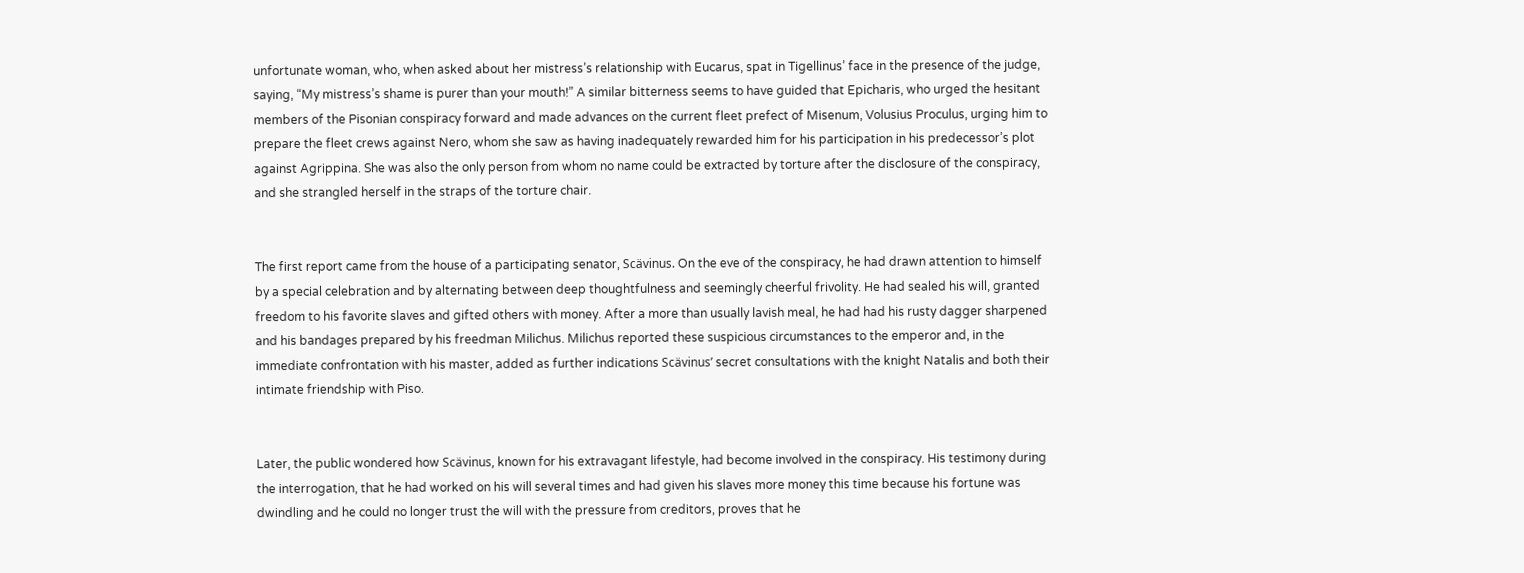unfortunate woman, who, when asked about her mistress’s relationship with Eucarus, spat in Tigellinus’ face in the presence of the judge, saying, “My mistress’s shame is purer than your mouth!” A similar bitterness seems to have guided that Epicharis, who urged the hesitant members of the Pisonian conspiracy forward and made advances on the current fleet prefect of Misenum, Volusius Proculus, urging him to prepare the fleet crews against Nero, whom she saw as having inadequately rewarded him for his participation in his predecessor’s plot against Agrippina. She was also the only person from whom no name could be extracted by torture after the disclosure of the conspiracy, and she strangled herself in the straps of the torture chair.


The first report came from the house of a participating senator, Scävinus. On the eve of the conspiracy, he had drawn attention to himself by a special celebration and by alternating between deep thoughtfulness and seemingly cheerful frivolity. He had sealed his will, granted freedom to his favorite slaves and gifted others with money. After a more than usually lavish meal, he had had his rusty dagger sharpened and his bandages prepared by his freedman Milichus. Milichus reported these suspicious circumstances to the emperor and, in the immediate confrontation with his master, added as further indications Scävinus’ secret consultations with the knight Natalis and both their intimate friendship with Piso.


Later, the public wondered how Scävinus, known for his extravagant lifestyle, had become involved in the conspiracy. His testimony during the interrogation, that he had worked on his will several times and had given his slaves more money this time because his fortune was dwindling and he could no longer trust the will with the pressure from creditors, proves that he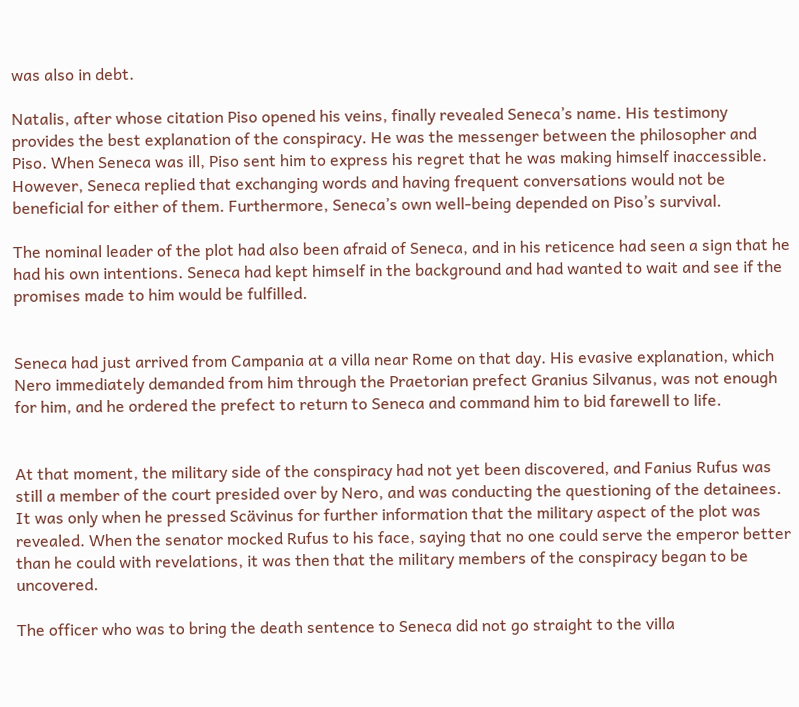was also in debt.

Natalis, after whose citation Piso opened his veins, finally revealed Seneca’s name. His testimony provides the best explanation of the conspiracy. He was the messenger between the philosopher and Piso. When Seneca was ill, Piso sent him to express his regret that he was making himself inaccessible. However, Seneca replied that exchanging words and having frequent conversations would not be beneficial for either of them. Furthermore, Seneca’s own well-being depended on Piso’s survival.

The nominal leader of the plot had also been afraid of Seneca, and in his reticence had seen a sign that he had his own intentions. Seneca had kept himself in the background and had wanted to wait and see if the promises made to him would be fulfilled.


Seneca had just arrived from Campania at a villa near Rome on that day. His evasive explanation, which Nero immediately demanded from him through the Praetorian prefect Granius Silvanus, was not enough for him, and he ordered the prefect to return to Seneca and command him to bid farewell to life.


At that moment, the military side of the conspiracy had not yet been discovered, and Fanius Rufus was still a member of the court presided over by Nero, and was conducting the questioning of the detainees. It was only when he pressed Scävinus for further information that the military aspect of the plot was revealed. When the senator mocked Rufus to his face, saying that no one could serve the emperor better than he could with revelations, it was then that the military members of the conspiracy began to be uncovered.

The officer who was to bring the death sentence to Seneca did not go straight to the villa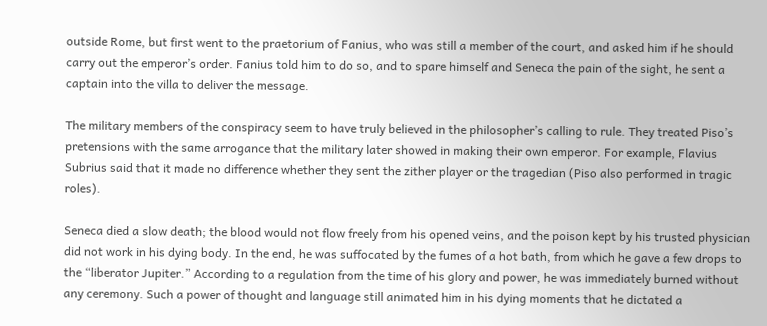outside Rome, but first went to the praetorium of Fanius, who was still a member of the court, and asked him if he should carry out the emperor’s order. Fanius told him to do so, and to spare himself and Seneca the pain of the sight, he sent a captain into the villa to deliver the message.

The military members of the conspiracy seem to have truly believed in the philosopher’s calling to rule. They treated Piso’s pretensions with the same arrogance that the military later showed in making their own emperor. For example, Flavius Subrius said that it made no difference whether they sent the zither player or the tragedian (Piso also performed in tragic roles).

Seneca died a slow death; the blood would not flow freely from his opened veins, and the poison kept by his trusted physician did not work in his dying body. In the end, he was suffocated by the fumes of a hot bath, from which he gave a few drops to the “liberator Jupiter.” According to a regulation from the time of his glory and power, he was immediately burned without any ceremony. Such a power of thought and language still animated him in his dying moments that he dictated a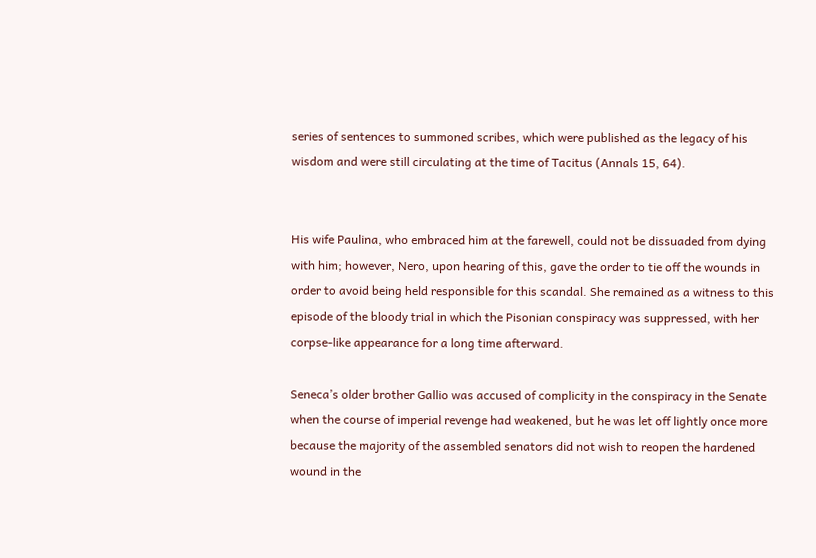series of sentences to summoned scribes, which were published as the legacy of his wisdom and were still circulating at the time of Tacitus (Annals 15, 64).


His wife Paulina, who embraced him at the farewell, could not be dissuaded from dying with him; however, Nero, upon hearing of this, gave the order to tie off the wounds in order to avoid being held responsible for this scandal. She remained as a witness to this episode of the bloody trial in which the Pisonian conspiracy was suppressed, with her corpse-like appearance for a long time afterward.

Seneca’s older brother Gallio was accused of complicity in the conspiracy in the Senate when the course of imperial revenge had weakened, but he was let off lightly once more because the majority of the assembled senators did not wish to reopen the hardened wound in the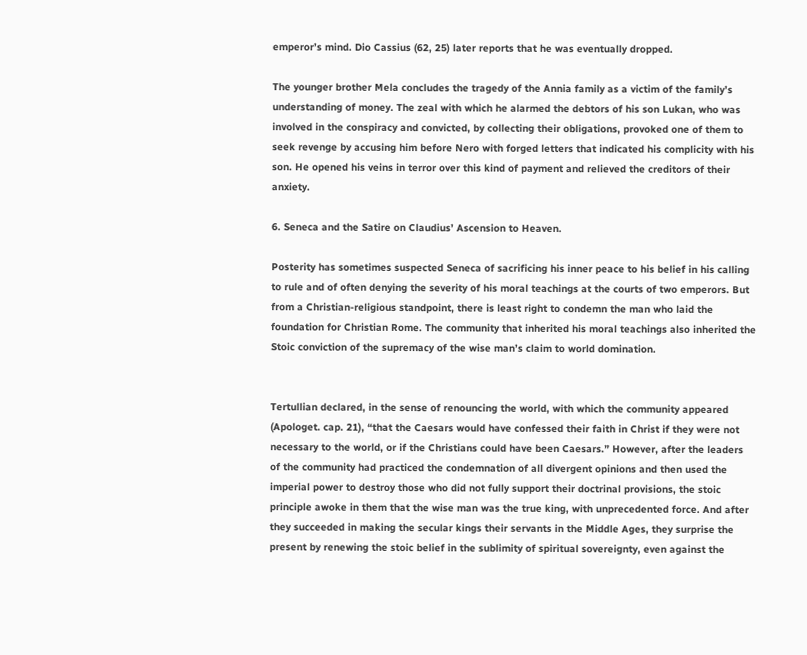emperor’s mind. Dio Cassius (62, 25) later reports that he was eventually dropped.

The younger brother Mela concludes the tragedy of the Annia family as a victim of the family’s understanding of money. The zeal with which he alarmed the debtors of his son Lukan, who was involved in the conspiracy and convicted, by collecting their obligations, provoked one of them to seek revenge by accusing him before Nero with forged letters that indicated his complicity with his son. He opened his veins in terror over this kind of payment and relieved the creditors of their anxiety.

6. Seneca and the Satire on Claudius’ Ascension to Heaven.

Posterity has sometimes suspected Seneca of sacrificing his inner peace to his belief in his calling to rule and of often denying the severity of his moral teachings at the courts of two emperors. But from a Christian-religious standpoint, there is least right to condemn the man who laid the foundation for Christian Rome. The community that inherited his moral teachings also inherited the Stoic conviction of the supremacy of the wise man’s claim to world domination.


Tertullian declared, in the sense of renouncing the world, with which the community appeared (Apologet. cap. 21), “that the Caesars would have confessed their faith in Christ if they were not necessary to the world, or if the Christians could have been Caesars.” However, after the leaders of the community had practiced the condemnation of all divergent opinions and then used the imperial power to destroy those who did not fully support their doctrinal provisions, the stoic principle awoke in them that the wise man was the true king, with unprecedented force. And after they succeeded in making the secular kings their servants in the Middle Ages, they surprise the present by renewing the stoic belief in the sublimity of spiritual sovereignty, even against the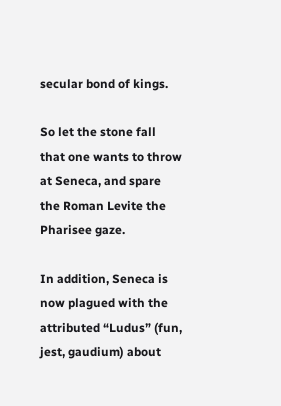secular bond of kings.

So let the stone fall that one wants to throw at Seneca, and spare the Roman Levite the Pharisee gaze.

In addition, Seneca is now plagued with the attributed “Ludus” (fun, jest, gaudium) about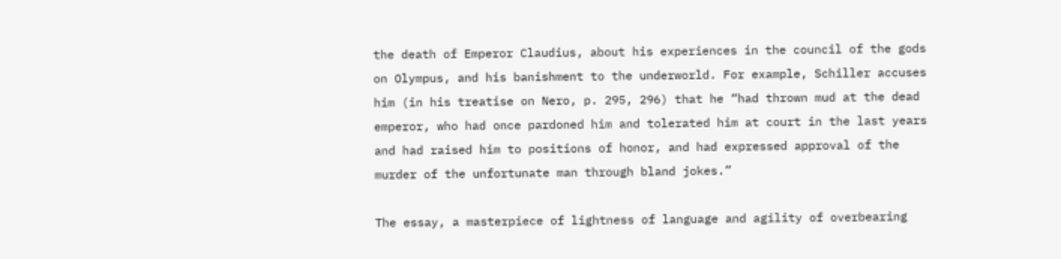the death of Emperor Claudius, about his experiences in the council of the gods on Olympus, and his banishment to the underworld. For example, Schiller accuses him (in his treatise on Nero, p. 295, 296) that he “had thrown mud at the dead emperor, who had once pardoned him and tolerated him at court in the last years and had raised him to positions of honor, and had expressed approval of the murder of the unfortunate man through bland jokes.”

The essay, a masterpiece of lightness of language and agility of overbearing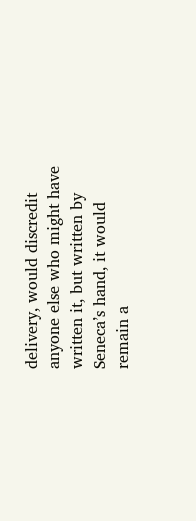delivery, would discredit anyone else who might have written it, but written by Seneca’s hand, it would remain a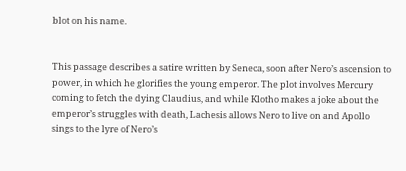blot on his name.


This passage describes a satire written by Seneca, soon after Nero’s ascension to power, in which he glorifies the young emperor. The plot involves Mercury coming to fetch the dying Claudius, and while Klotho makes a joke about the emperor’s struggles with death, Lachesis allows Nero to live on and Apollo sings to the lyre of Nero’s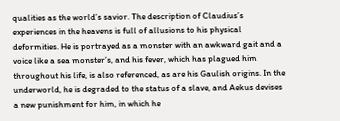qualities as the world’s savior. The description of Claudius’s experiences in the heavens is full of allusions to his physical deformities. He is portrayed as a monster with an awkward gait and a voice like a sea monster’s, and his fever, which has plagued him throughout his life, is also referenced, as are his Gaulish origins. In the underworld, he is degraded to the status of a slave, and Aekus devises a new punishment for him, in which he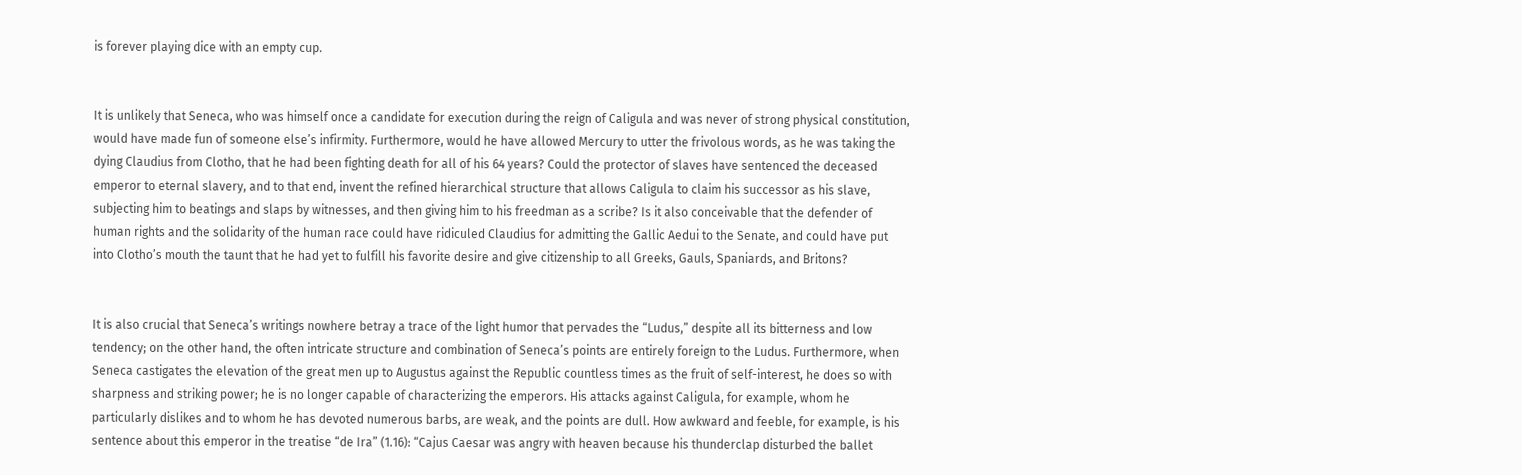is forever playing dice with an empty cup.


It is unlikely that Seneca, who was himself once a candidate for execution during the reign of Caligula and was never of strong physical constitution, would have made fun of someone else’s infirmity. Furthermore, would he have allowed Mercury to utter the frivolous words, as he was taking the dying Claudius from Clotho, that he had been fighting death for all of his 64 years? Could the protector of slaves have sentenced the deceased emperor to eternal slavery, and to that end, invent the refined hierarchical structure that allows Caligula to claim his successor as his slave, subjecting him to beatings and slaps by witnesses, and then giving him to his freedman as a scribe? Is it also conceivable that the defender of human rights and the solidarity of the human race could have ridiculed Claudius for admitting the Gallic Aedui to the Senate, and could have put into Clotho’s mouth the taunt that he had yet to fulfill his favorite desire and give citizenship to all Greeks, Gauls, Spaniards, and Britons?


It is also crucial that Seneca’s writings nowhere betray a trace of the light humor that pervades the “Ludus,” despite all its bitterness and low tendency; on the other hand, the often intricate structure and combination of Seneca’s points are entirely foreign to the Ludus. Furthermore, when Seneca castigates the elevation of the great men up to Augustus against the Republic countless times as the fruit of self-interest, he does so with sharpness and striking power; he is no longer capable of characterizing the emperors. His attacks against Caligula, for example, whom he particularly dislikes and to whom he has devoted numerous barbs, are weak, and the points are dull. How awkward and feeble, for example, is his sentence about this emperor in the treatise “de Ira” (1.16): “Cajus Caesar was angry with heaven because his thunderclap disturbed the ballet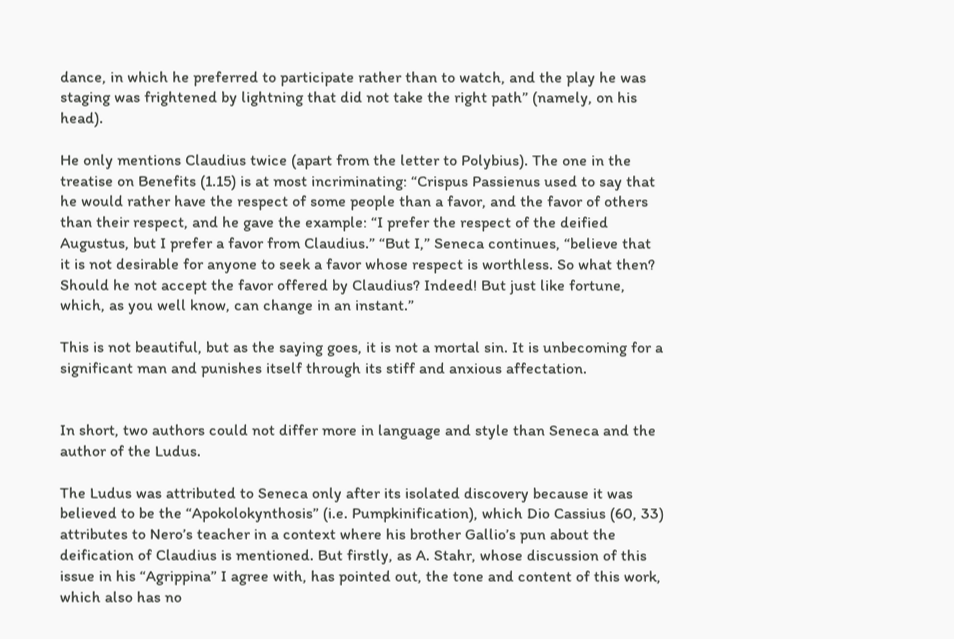dance, in which he preferred to participate rather than to watch, and the play he was staging was frightened by lightning that did not take the right path” (namely, on his head).

He only mentions Claudius twice (apart from the letter to Polybius). The one in the treatise on Benefits (1.15) is at most incriminating: “Crispus Passienus used to say that he would rather have the respect of some people than a favor, and the favor of others than their respect, and he gave the example: “I prefer the respect of the deified Augustus, but I prefer a favor from Claudius.” “But I,” Seneca continues, “believe that it is not desirable for anyone to seek a favor whose respect is worthless. So what then? Should he not accept the favor offered by Claudius? Indeed! But just like fortune, which, as you well know, can change in an instant.”

This is not beautiful, but as the saying goes, it is not a mortal sin. It is unbecoming for a significant man and punishes itself through its stiff and anxious affectation.


In short, two authors could not differ more in language and style than Seneca and the author of the Ludus.

The Ludus was attributed to Seneca only after its isolated discovery because it was believed to be the “Apokolokynthosis” (i.e. Pumpkinification), which Dio Cassius (60, 33) attributes to Nero’s teacher in a context where his brother Gallio’s pun about the deification of Claudius is mentioned. But firstly, as A. Stahr, whose discussion of this issue in his “Agrippina” I agree with, has pointed out, the tone and content of this work, which also has no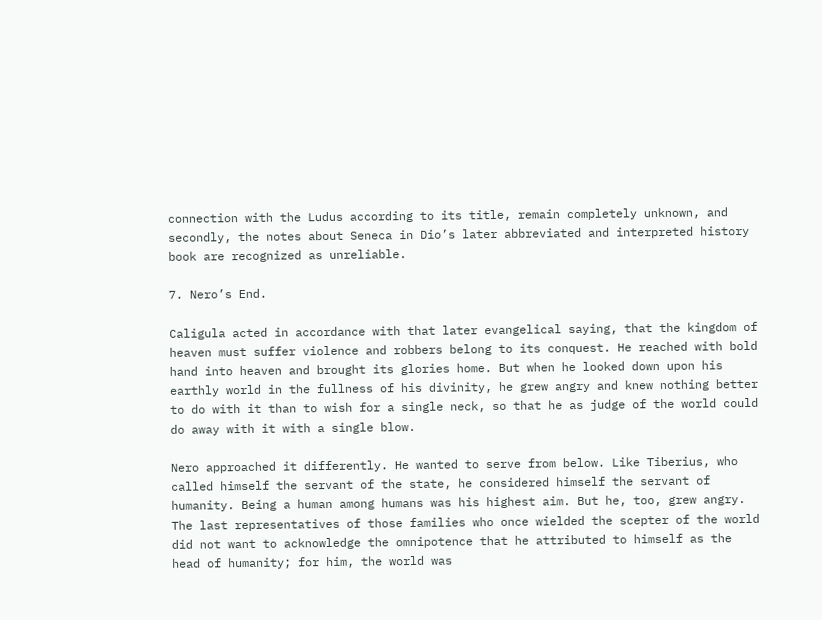connection with the Ludus according to its title, remain completely unknown, and secondly, the notes about Seneca in Dio’s later abbreviated and interpreted history book are recognized as unreliable.

7. Nero’s End.

Caligula acted in accordance with that later evangelical saying, that the kingdom of heaven must suffer violence and robbers belong to its conquest. He reached with bold hand into heaven and brought its glories home. But when he looked down upon his earthly world in the fullness of his divinity, he grew angry and knew nothing better to do with it than to wish for a single neck, so that he as judge of the world could do away with it with a single blow.

Nero approached it differently. He wanted to serve from below. Like Tiberius, who called himself the servant of the state, he considered himself the servant of humanity. Being a human among humans was his highest aim. But he, too, grew angry. The last representatives of those families who once wielded the scepter of the world did not want to acknowledge the omnipotence that he attributed to himself as the head of humanity; for him, the world was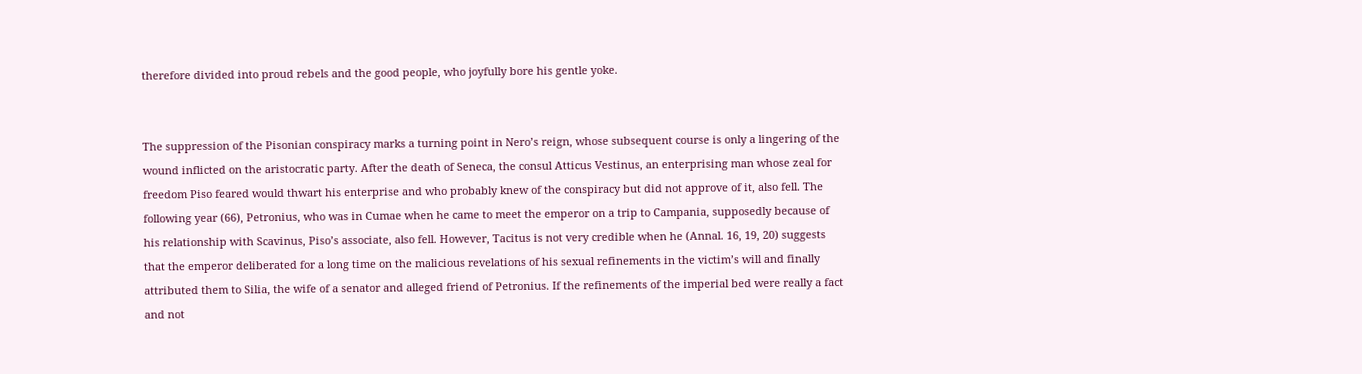therefore divided into proud rebels and the good people, who joyfully bore his gentle yoke.


The suppression of the Pisonian conspiracy marks a turning point in Nero’s reign, whose subsequent course is only a lingering of the wound inflicted on the aristocratic party. After the death of Seneca, the consul Atticus Vestinus, an enterprising man whose zeal for freedom Piso feared would thwart his enterprise and who probably knew of the conspiracy but did not approve of it, also fell. The following year (66), Petronius, who was in Cumae when he came to meet the emperor on a trip to Campania, supposedly because of his relationship with Scavinus, Piso’s associate, also fell. However, Tacitus is not very credible when he (Annal. 16, 19, 20) suggests that the emperor deliberated for a long time on the malicious revelations of his sexual refinements in the victim’s will and finally attributed them to Silia, the wife of a senator and alleged friend of Petronius. If the refinements of the imperial bed were really a fact and not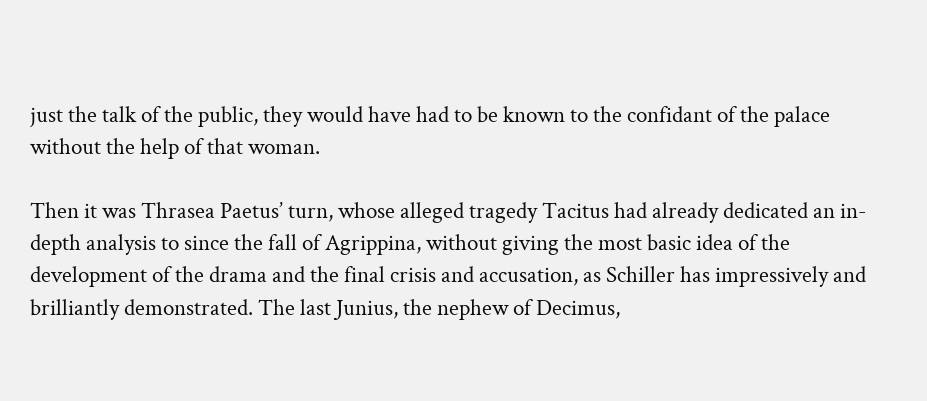just the talk of the public, they would have had to be known to the confidant of the palace without the help of that woman.

Then it was Thrasea Paetus’ turn, whose alleged tragedy Tacitus had already dedicated an in-depth analysis to since the fall of Agrippina, without giving the most basic idea of the development of the drama and the final crisis and accusation, as Schiller has impressively and brilliantly demonstrated. The last Junius, the nephew of Decimus,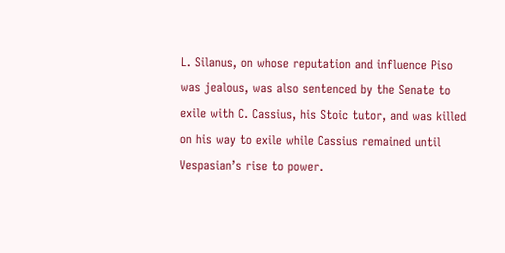L. Silanus, on whose reputation and influence Piso was jealous, was also sentenced by the Senate to exile with C. Cassius, his Stoic tutor, and was killed on his way to exile while Cassius remained until Vespasian’s rise to power.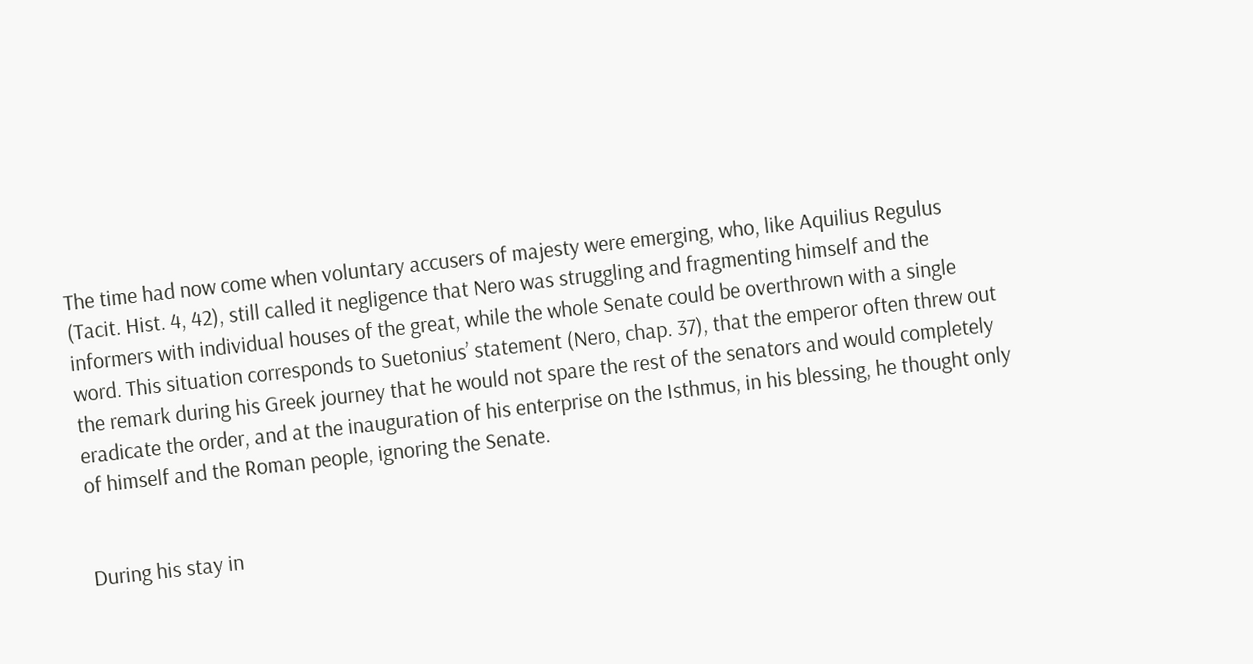The time had now come when voluntary accusers of majesty were emerging, who, like Aquilius Regulus (Tacit. Hist. 4, 42), still called it negligence that Nero was struggling and fragmenting himself and the informers with individual houses of the great, while the whole Senate could be overthrown with a single word. This situation corresponds to Suetonius’ statement (Nero, chap. 37), that the emperor often threw out the remark during his Greek journey that he would not spare the rest of the senators and would completely eradicate the order, and at the inauguration of his enterprise on the Isthmus, in his blessing, he thought only of himself and the Roman people, ignoring the Senate.


During his stay in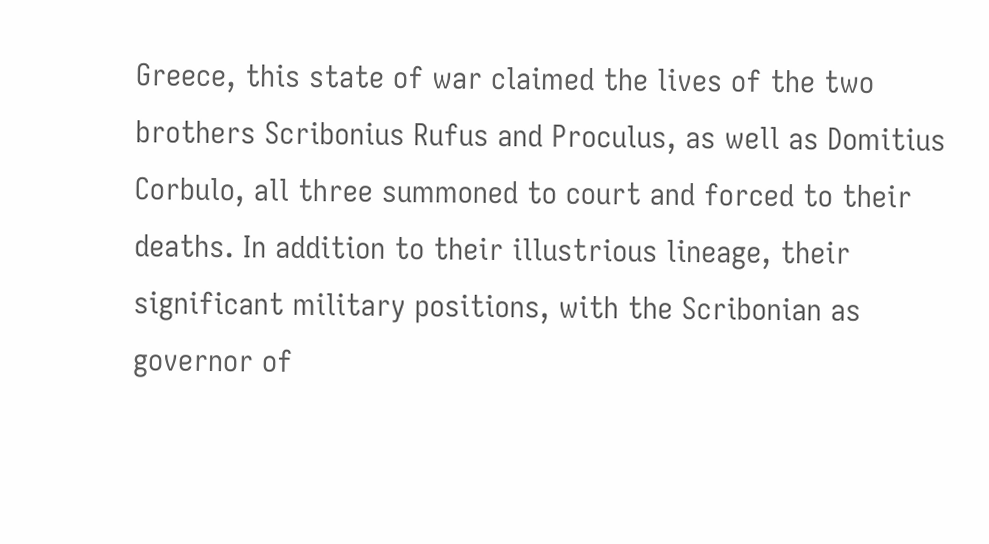Greece, this state of war claimed the lives of the two brothers Scribonius Rufus and Proculus, as well as Domitius Corbulo, all three summoned to court and forced to their deaths. In addition to their illustrious lineage, their significant military positions, with the Scribonian as governor of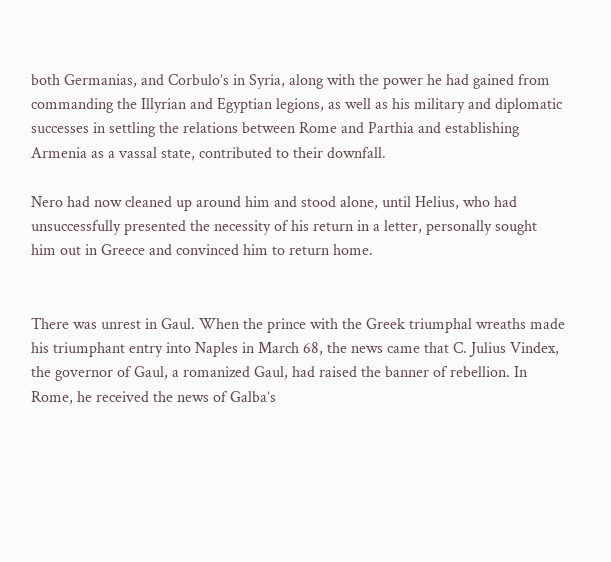both Germanias, and Corbulo’s in Syria, along with the power he had gained from commanding the Illyrian and Egyptian legions, as well as his military and diplomatic successes in settling the relations between Rome and Parthia and establishing Armenia as a vassal state, contributed to their downfall.

Nero had now cleaned up around him and stood alone, until Helius, who had unsuccessfully presented the necessity of his return in a letter, personally sought him out in Greece and convinced him to return home.


There was unrest in Gaul. When the prince with the Greek triumphal wreaths made his triumphant entry into Naples in March 68, the news came that C. Julius Vindex, the governor of Gaul, a romanized Gaul, had raised the banner of rebellion. In Rome, he received the news of Galba’s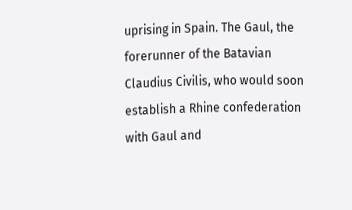uprising in Spain. The Gaul, the forerunner of the Batavian Claudius Civilis, who would soon establish a Rhine confederation with Gaul and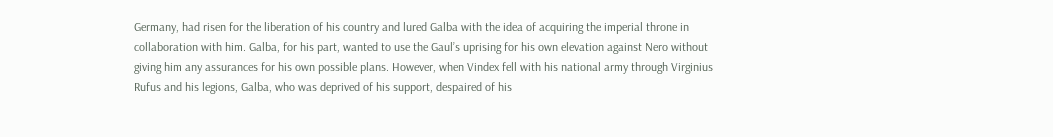Germany, had risen for the liberation of his country and lured Galba with the idea of acquiring the imperial throne in collaboration with him. Galba, for his part, wanted to use the Gaul’s uprising for his own elevation against Nero without giving him any assurances for his own possible plans. However, when Vindex fell with his national army through Virginius Rufus and his legions, Galba, who was deprived of his support, despaired of his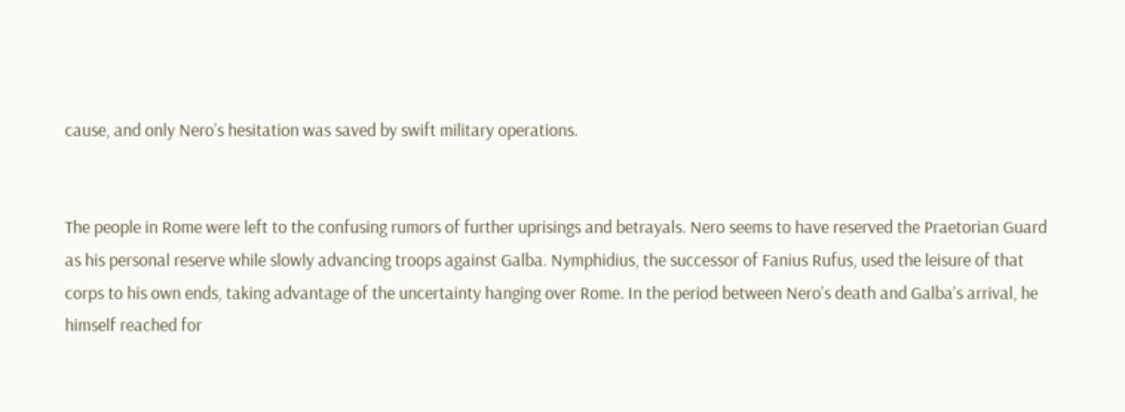cause, and only Nero’s hesitation was saved by swift military operations.


The people in Rome were left to the confusing rumors of further uprisings and betrayals. Nero seems to have reserved the Praetorian Guard as his personal reserve while slowly advancing troops against Galba. Nymphidius, the successor of Fanius Rufus, used the leisure of that corps to his own ends, taking advantage of the uncertainty hanging over Rome. In the period between Nero’s death and Galba’s arrival, he himself reached for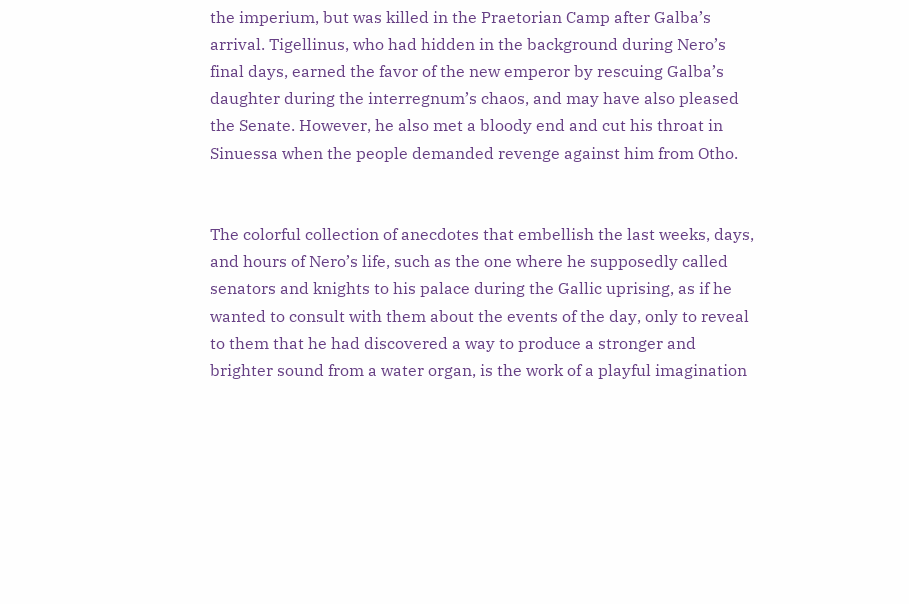the imperium, but was killed in the Praetorian Camp after Galba’s arrival. Tigellinus, who had hidden in the background during Nero’s final days, earned the favor of the new emperor by rescuing Galba’s daughter during the interregnum’s chaos, and may have also pleased the Senate. However, he also met a bloody end and cut his throat in Sinuessa when the people demanded revenge against him from Otho.


The colorful collection of anecdotes that embellish the last weeks, days, and hours of Nero’s life, such as the one where he supposedly called senators and knights to his palace during the Gallic uprising, as if he wanted to consult with them about the events of the day, only to reveal to them that he had discovered a way to produce a stronger and brighter sound from a water organ, is the work of a playful imagination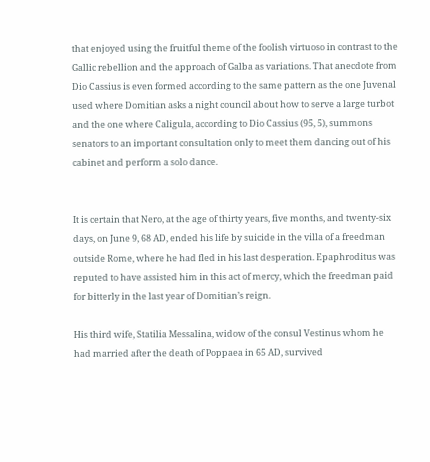that enjoyed using the fruitful theme of the foolish virtuoso in contrast to the Gallic rebellion and the approach of Galba as variations. That anecdote from Dio Cassius is even formed according to the same pattern as the one Juvenal used where Domitian asks a night council about how to serve a large turbot and the one where Caligula, according to Dio Cassius (95, 5), summons senators to an important consultation only to meet them dancing out of his cabinet and perform a solo dance.


It is certain that Nero, at the age of thirty years, five months, and twenty-six days, on June 9, 68 AD, ended his life by suicide in the villa of a freedman outside Rome, where he had fled in his last desperation. Epaphroditus was reputed to have assisted him in this act of mercy, which the freedman paid for bitterly in the last year of Domitian’s reign.

His third wife, Statilia Messalina, widow of the consul Vestinus whom he had married after the death of Poppaea in 65 AD, survived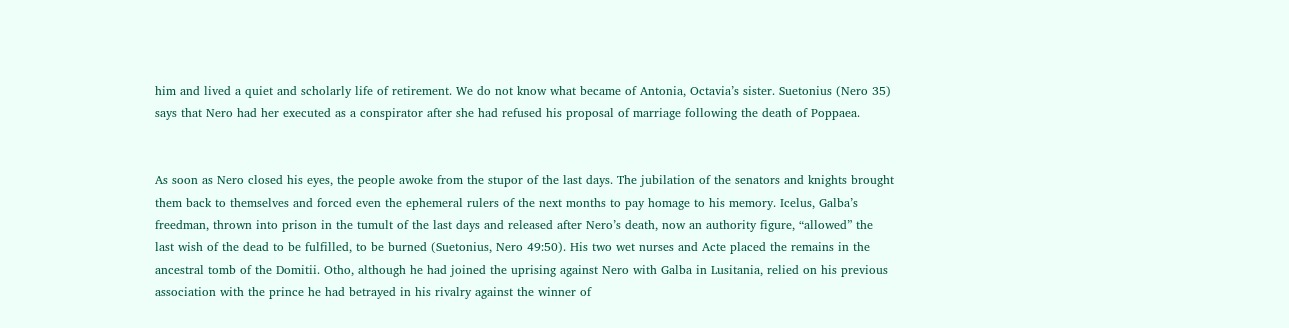him and lived a quiet and scholarly life of retirement. We do not know what became of Antonia, Octavia’s sister. Suetonius (Nero 35) says that Nero had her executed as a conspirator after she had refused his proposal of marriage following the death of Poppaea.


As soon as Nero closed his eyes, the people awoke from the stupor of the last days. The jubilation of the senators and knights brought them back to themselves and forced even the ephemeral rulers of the next months to pay homage to his memory. Icelus, Galba’s freedman, thrown into prison in the tumult of the last days and released after Nero’s death, now an authority figure, “allowed” the last wish of the dead to be fulfilled, to be burned (Suetonius, Nero 49:50). His two wet nurses and Acte placed the remains in the ancestral tomb of the Domitii. Otho, although he had joined the uprising against Nero with Galba in Lusitania, relied on his previous association with the prince he had betrayed in his rivalry against the winner of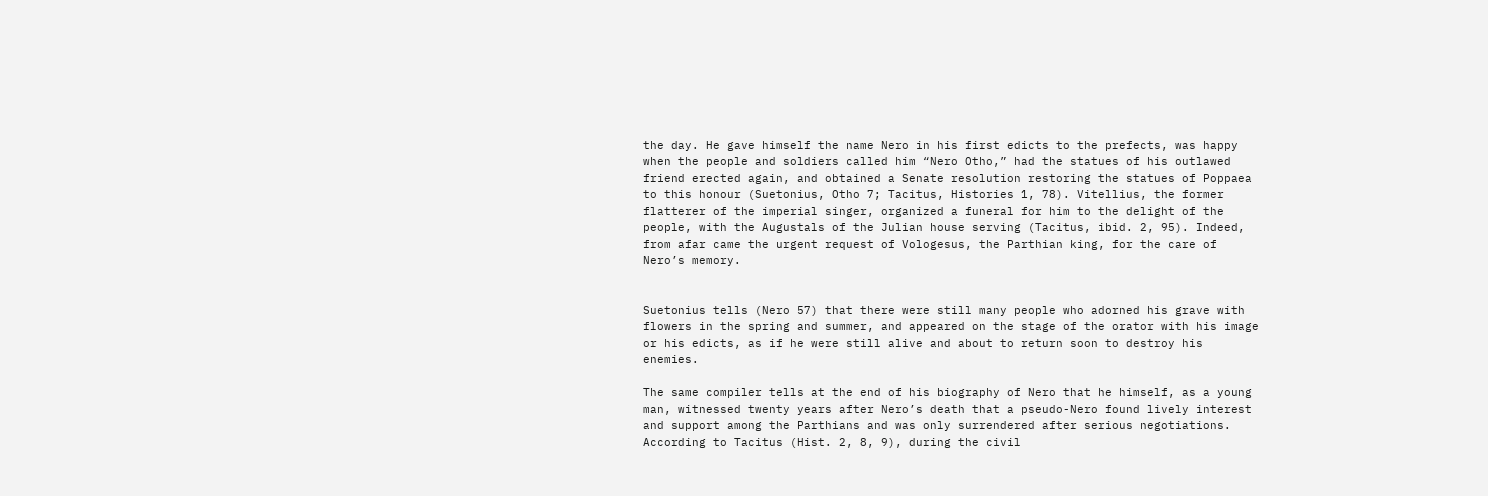the day. He gave himself the name Nero in his first edicts to the prefects, was happy when the people and soldiers called him “Nero Otho,” had the statues of his outlawed friend erected again, and obtained a Senate resolution restoring the statues of Poppaea to this honour (Suetonius, Otho 7; Tacitus, Histories 1, 78). Vitellius, the former flatterer of the imperial singer, organized a funeral for him to the delight of the people, with the Augustals of the Julian house serving (Tacitus, ibid. 2, 95). Indeed, from afar came the urgent request of Vologesus, the Parthian king, for the care of Nero’s memory.


Suetonius tells (Nero 57) that there were still many people who adorned his grave with flowers in the spring and summer, and appeared on the stage of the orator with his image or his edicts, as if he were still alive and about to return soon to destroy his enemies.

The same compiler tells at the end of his biography of Nero that he himself, as a young man, witnessed twenty years after Nero’s death that a pseudo-Nero found lively interest and support among the Parthians and was only surrendered after serious negotiations. According to Tacitus (Hist. 2, 8, 9), during the civil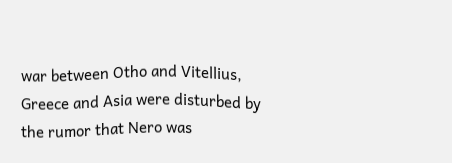war between Otho and Vitellius, Greece and Asia were disturbed by the rumor that Nero was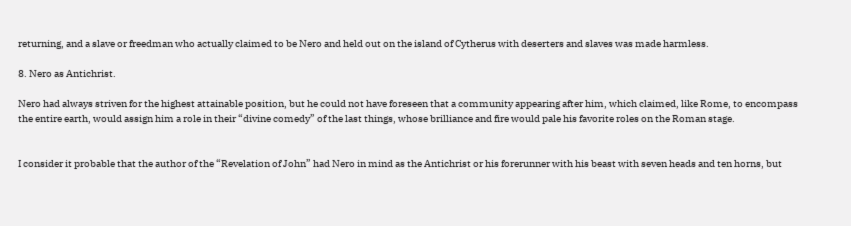returning, and a slave or freedman who actually claimed to be Nero and held out on the island of Cytherus with deserters and slaves was made harmless.

8. Nero as Antichrist.

Nero had always striven for the highest attainable position, but he could not have foreseen that a community appearing after him, which claimed, like Rome, to encompass the entire earth, would assign him a role in their “divine comedy” of the last things, whose brilliance and fire would pale his favorite roles on the Roman stage.


I consider it probable that the author of the “Revelation of John” had Nero in mind as the Antichrist or his forerunner with his beast with seven heads and ten horns, but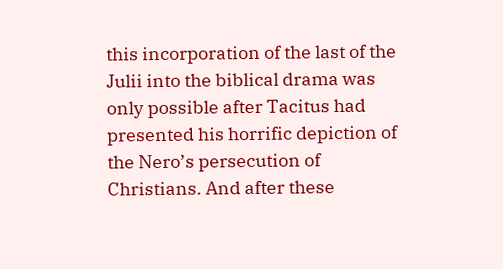this incorporation of the last of the Julii into the biblical drama was only possible after Tacitus had presented his horrific depiction of the Nero’s persecution of Christians. And after these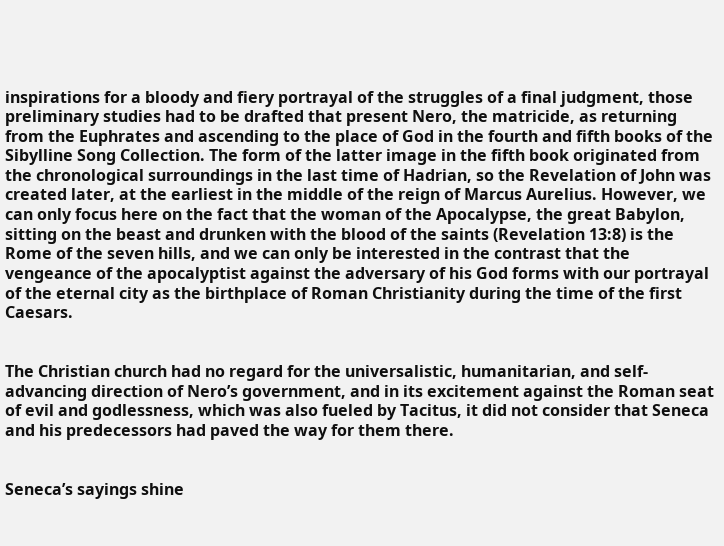inspirations for a bloody and fiery portrayal of the struggles of a final judgment, those preliminary studies had to be drafted that present Nero, the matricide, as returning from the Euphrates and ascending to the place of God in the fourth and fifth books of the Sibylline Song Collection. The form of the latter image in the fifth book originated from the chronological surroundings in the last time of Hadrian, so the Revelation of John was created later, at the earliest in the middle of the reign of Marcus Aurelius. However, we can only focus here on the fact that the woman of the Apocalypse, the great Babylon, sitting on the beast and drunken with the blood of the saints (Revelation 13:8) is the Rome of the seven hills, and we can only be interested in the contrast that the vengeance of the apocalyptist against the adversary of his God forms with our portrayal of the eternal city as the birthplace of Roman Christianity during the time of the first Caesars.


The Christian church had no regard for the universalistic, humanitarian, and self-advancing direction of Nero’s government, and in its excitement against the Roman seat of evil and godlessness, which was also fueled by Tacitus, it did not consider that Seneca and his predecessors had paved the way for them there.


Seneca’s sayings shine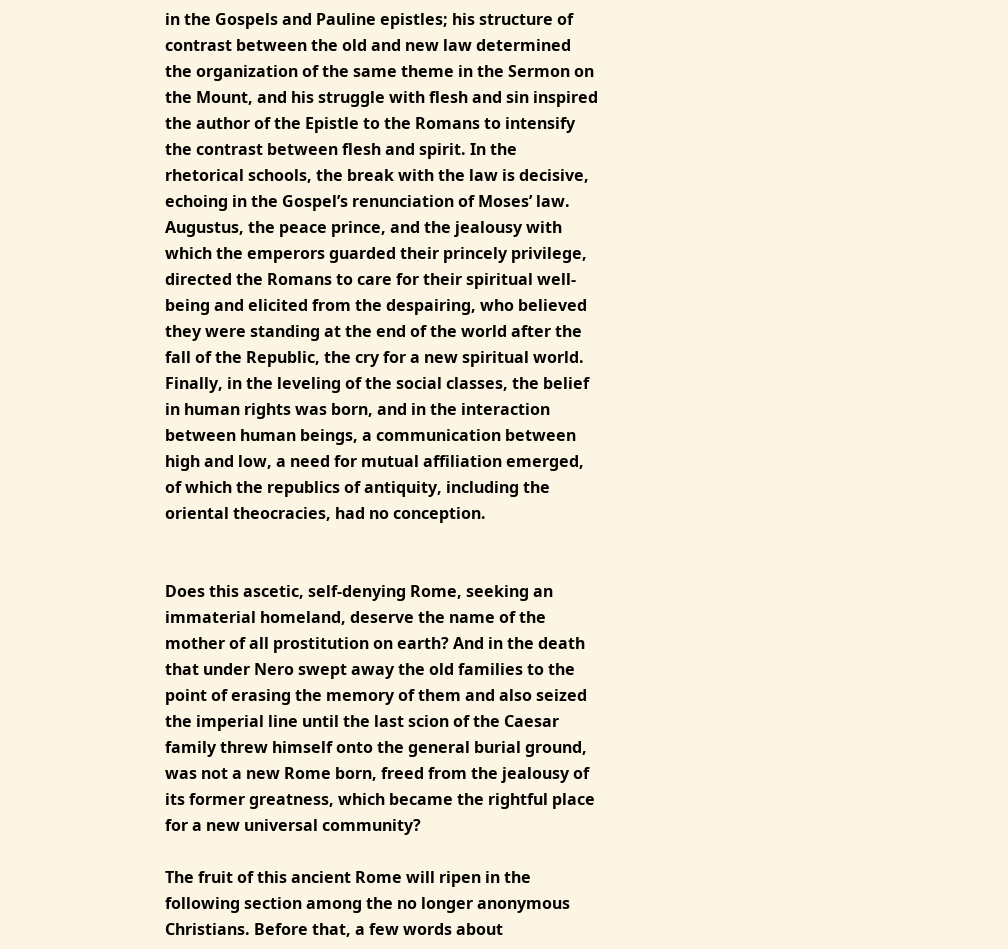in the Gospels and Pauline epistles; his structure of contrast between the old and new law determined the organization of the same theme in the Sermon on the Mount, and his struggle with flesh and sin inspired the author of the Epistle to the Romans to intensify the contrast between flesh and spirit. In the rhetorical schools, the break with the law is decisive, echoing in the Gospel’s renunciation of Moses’ law. Augustus, the peace prince, and the jealousy with which the emperors guarded their princely privilege, directed the Romans to care for their spiritual well-being and elicited from the despairing, who believed they were standing at the end of the world after the fall of the Republic, the cry for a new spiritual world. Finally, in the leveling of the social classes, the belief in human rights was born, and in the interaction between human beings, a communication between high and low, a need for mutual affiliation emerged, of which the republics of antiquity, including the oriental theocracies, had no conception.


Does this ascetic, self-denying Rome, seeking an immaterial homeland, deserve the name of the mother of all prostitution on earth? And in the death that under Nero swept away the old families to the point of erasing the memory of them and also seized the imperial line until the last scion of the Caesar family threw himself onto the general burial ground, was not a new Rome born, freed from the jealousy of its former greatness, which became the rightful place for a new universal community?

The fruit of this ancient Rome will ripen in the following section among the no longer anonymous Christians. Before that, a few words about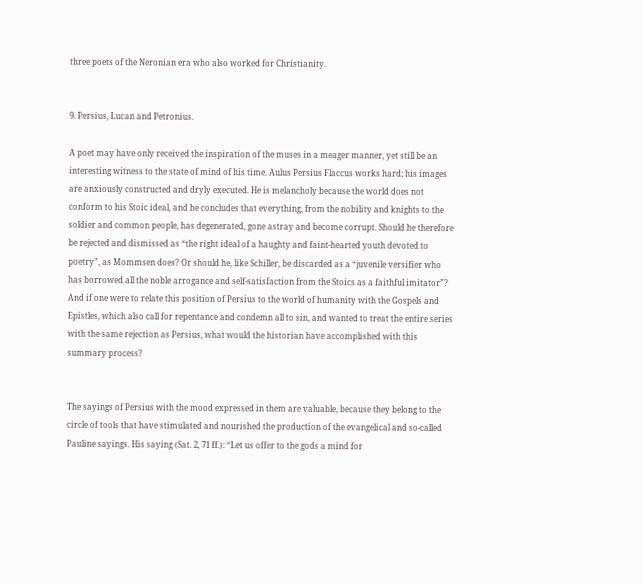three poets of the Neronian era who also worked for Christianity.


9. Persius, Lucan and Petronius.

A poet may have only received the inspiration of the muses in a meager manner, yet still be an interesting witness to the state of mind of his time. Aulus Persius Flaccus works hard; his images are anxiously constructed and dryly executed. He is melancholy because the world does not conform to his Stoic ideal, and he concludes that everything, from the nobility and knights to the soldier and common people, has degenerated, gone astray and become corrupt. Should he therefore be rejected and dismissed as “the right ideal of a haughty and faint-hearted youth devoted to poetry”, as Mommsen does? Or should he, like Schiller, be discarded as a “juvenile versifier who has borrowed all the noble arrogance and self-satisfaction from the Stoics as a faithful imitator”? And if one were to relate this position of Persius to the world of humanity with the Gospels and Epistles, which also call for repentance and condemn all to sin, and wanted to treat the entire series with the same rejection as Persius, what would the historian have accomplished with this summary process?


The sayings of Persius with the mood expressed in them are valuable, because they belong to the circle of tools that have stimulated and nourished the production of the evangelical and so-called Pauline sayings. His saying (Sat. 2, 71 ff.): “Let us offer to the gods a mind for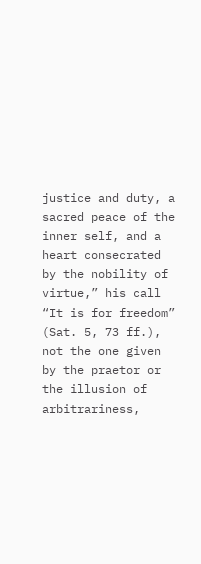justice and duty, a sacred peace of the inner self, and a heart consecrated by the nobility of virtue,” his call “It is for freedom” (Sat. 5, 73 ff.), not the one given by the praetor or the illusion of arbitrariness,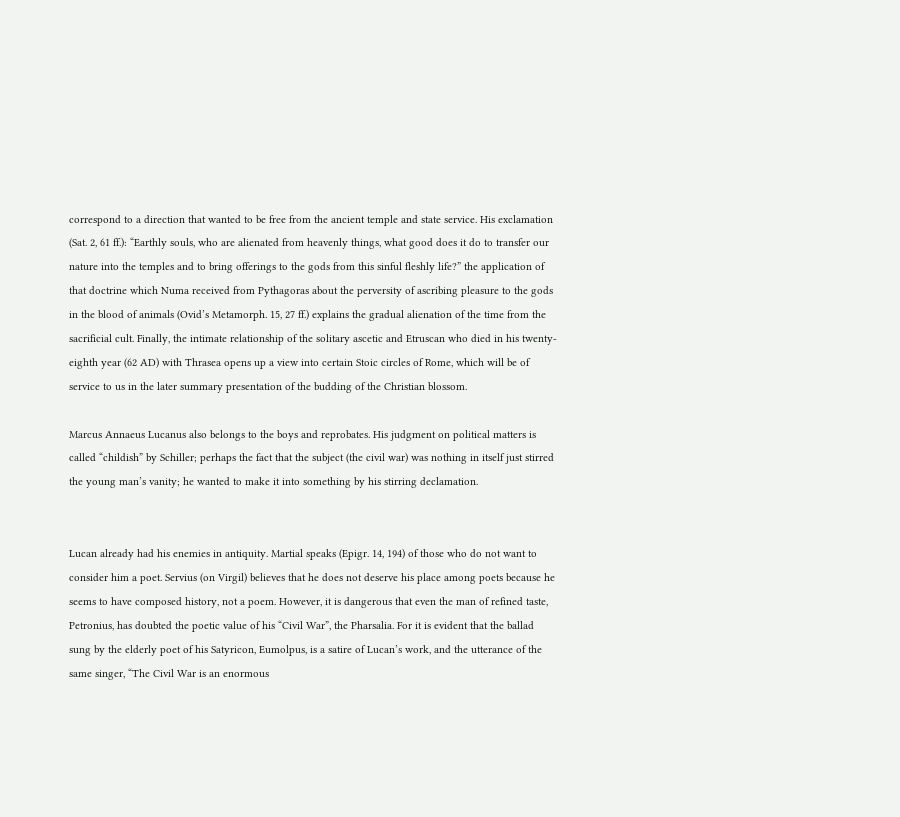correspond to a direction that wanted to be free from the ancient temple and state service. His exclamation (Sat. 2, 61 ff.): “Earthly souls, who are alienated from heavenly things, what good does it do to transfer our nature into the temples and to bring offerings to the gods from this sinful fleshly life?” the application of that doctrine which Numa received from Pythagoras about the perversity of ascribing pleasure to the gods in the blood of animals (Ovid’s Metamorph. 15, 27 ff.) explains the gradual alienation of the time from the sacrificial cult. Finally, the intimate relationship of the solitary ascetic and Etruscan who died in his twenty-eighth year (62 AD) with Thrasea opens up a view into certain Stoic circles of Rome, which will be of service to us in the later summary presentation of the budding of the Christian blossom.

Marcus Annaeus Lucanus also belongs to the boys and reprobates. His judgment on political matters is called “childish” by Schiller; perhaps the fact that the subject (the civil war) was nothing in itself just stirred the young man’s vanity; he wanted to make it into something by his stirring declamation.


Lucan already had his enemies in antiquity. Martial speaks (Epigr. 14, 194) of those who do not want to consider him a poet. Servius (on Virgil) believes that he does not deserve his place among poets because he seems to have composed history, not a poem. However, it is dangerous that even the man of refined taste, Petronius, has doubted the poetic value of his “Civil War”, the Pharsalia. For it is evident that the ballad sung by the elderly poet of his Satyricon, Eumolpus, is a satire of Lucan’s work, and the utterance of the same singer, “The Civil War is an enormous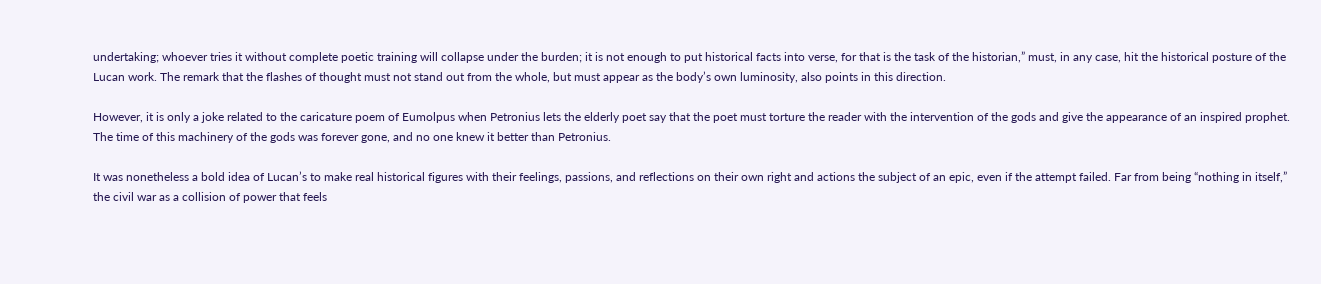undertaking; whoever tries it without complete poetic training will collapse under the burden; it is not enough to put historical facts into verse, for that is the task of the historian,” must, in any case, hit the historical posture of the Lucan work. The remark that the flashes of thought must not stand out from the whole, but must appear as the body’s own luminosity, also points in this direction.

However, it is only a joke related to the caricature poem of Eumolpus when Petronius lets the elderly poet say that the poet must torture the reader with the intervention of the gods and give the appearance of an inspired prophet. The time of this machinery of the gods was forever gone, and no one knew it better than Petronius.

It was nonetheless a bold idea of Lucan’s to make real historical figures with their feelings, passions, and reflections on their own right and actions the subject of an epic, even if the attempt failed. Far from being “nothing in itself,” the civil war as a collision of power that feels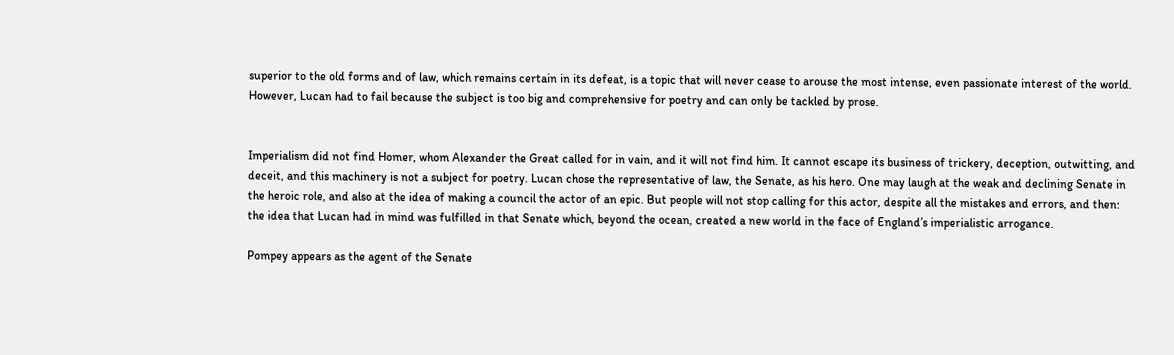superior to the old forms and of law, which remains certain in its defeat, is a topic that will never cease to arouse the most intense, even passionate interest of the world. However, Lucan had to fail because the subject is too big and comprehensive for poetry and can only be tackled by prose.


Imperialism did not find Homer, whom Alexander the Great called for in vain, and it will not find him. It cannot escape its business of trickery, deception, outwitting, and deceit, and this machinery is not a subject for poetry. Lucan chose the representative of law, the Senate, as his hero. One may laugh at the weak and declining Senate in the heroic role, and also at the idea of making a council the actor of an epic. But people will not stop calling for this actor, despite all the mistakes and errors, and then: the idea that Lucan had in mind was fulfilled in that Senate which, beyond the ocean, created a new world in the face of England’s imperialistic arrogance.

Pompey appears as the agent of the Senate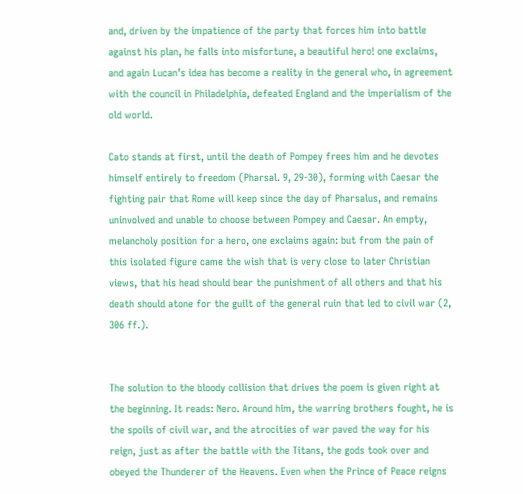and, driven by the impatience of the party that forces him into battle against his plan, he falls into misfortune, a beautiful hero! one exclaims, and again Lucan’s idea has become a reality in the general who, in agreement with the council in Philadelphia, defeated England and the imperialism of the old world.

Cato stands at first, until the death of Pompey frees him and he devotes himself entirely to freedom (Pharsal. 9, 29-30), forming with Caesar the fighting pair that Rome will keep since the day of Pharsalus, and remains uninvolved and unable to choose between Pompey and Caesar. An empty, melancholy position for a hero, one exclaims again: but from the pain of this isolated figure came the wish that is very close to later Christian views, that his head should bear the punishment of all others and that his death should atone for the guilt of the general ruin that led to civil war (2, 306 ff.).


The solution to the bloody collision that drives the poem is given right at the beginning. It reads: Nero. Around him, the warring brothers fought, he is the spoils of civil war, and the atrocities of war paved the way for his reign, just as after the battle with the Titans, the gods took over and obeyed the Thunderer of the Heavens. Even when the Prince of Peace reigns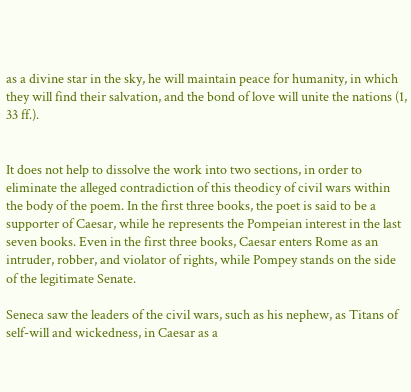as a divine star in the sky, he will maintain peace for humanity, in which they will find their salvation, and the bond of love will unite the nations (1, 33 ff.).


It does not help to dissolve the work into two sections, in order to eliminate the alleged contradiction of this theodicy of civil wars within the body of the poem. In the first three books, the poet is said to be a supporter of Caesar, while he represents the Pompeian interest in the last seven books. Even in the first three books, Caesar enters Rome as an intruder, robber, and violator of rights, while Pompey stands on the side of the legitimate Senate.

Seneca saw the leaders of the civil wars, such as his nephew, as Titans of self-will and wickedness, in Caesar as a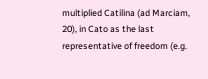multiplied Catilina (ad Marciam, 20), in Cato as the last representative of freedom (e.g.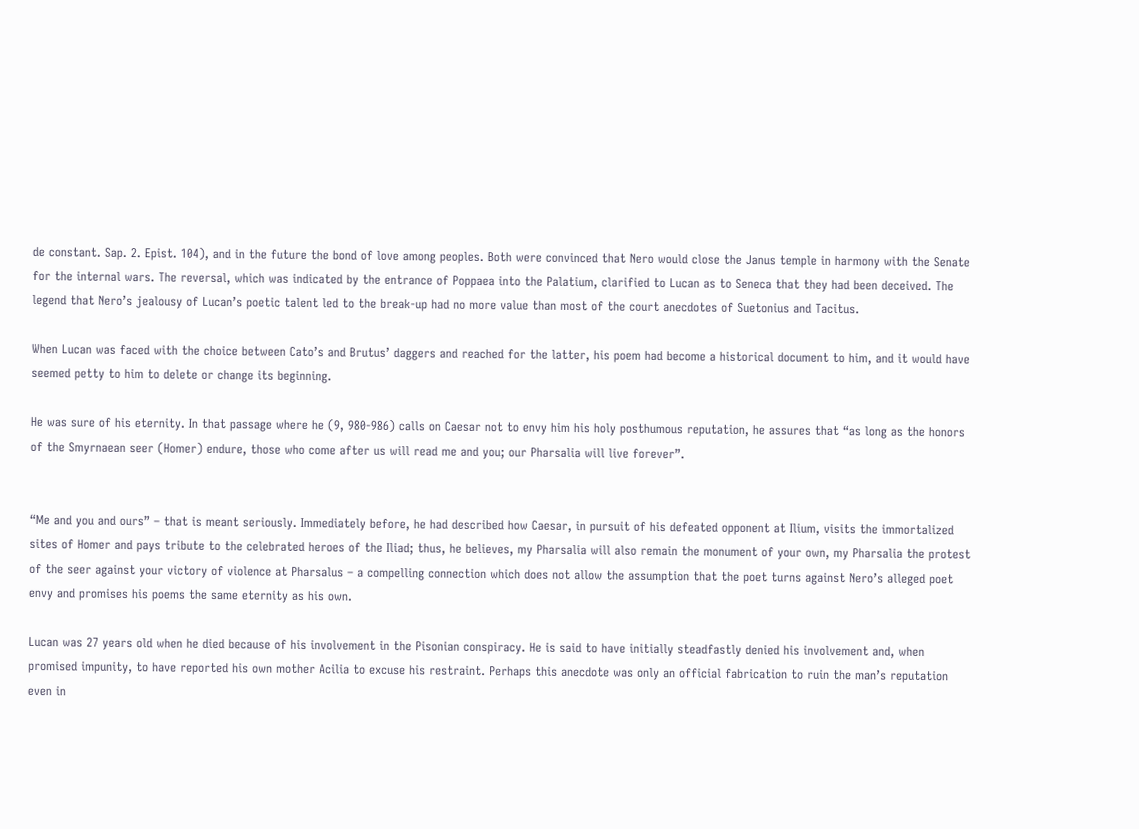de constant. Sap. 2. Epist. 104), and in the future the bond of love among peoples. Both were convinced that Nero would close the Janus temple in harmony with the Senate for the internal wars. The reversal, which was indicated by the entrance of Poppaea into the Palatium, clarified to Lucan as to Seneca that they had been deceived. The legend that Nero’s jealousy of Lucan’s poetic talent led to the break-up had no more value than most of the court anecdotes of Suetonius and Tacitus.

When Lucan was faced with the choice between Cato’s and Brutus’ daggers and reached for the latter, his poem had become a historical document to him, and it would have seemed petty to him to delete or change its beginning.

He was sure of his eternity. In that passage where he (9, 980-986) calls on Caesar not to envy him his holy posthumous reputation, he assures that “as long as the honors of the Smyrnaean seer (Homer) endure, those who come after us will read me and you; our Pharsalia will live forever”.


“Me and you and ours” – that is meant seriously. Immediately before, he had described how Caesar, in pursuit of his defeated opponent at Ilium, visits the immortalized sites of Homer and pays tribute to the celebrated heroes of the Iliad; thus, he believes, my Pharsalia will also remain the monument of your own, my Pharsalia the protest of the seer against your victory of violence at Pharsalus – a compelling connection which does not allow the assumption that the poet turns against Nero’s alleged poet envy and promises his poems the same eternity as his own.

Lucan was 27 years old when he died because of his involvement in the Pisonian conspiracy. He is said to have initially steadfastly denied his involvement and, when promised impunity, to have reported his own mother Acilia to excuse his restraint. Perhaps this anecdote was only an official fabrication to ruin the man’s reputation even in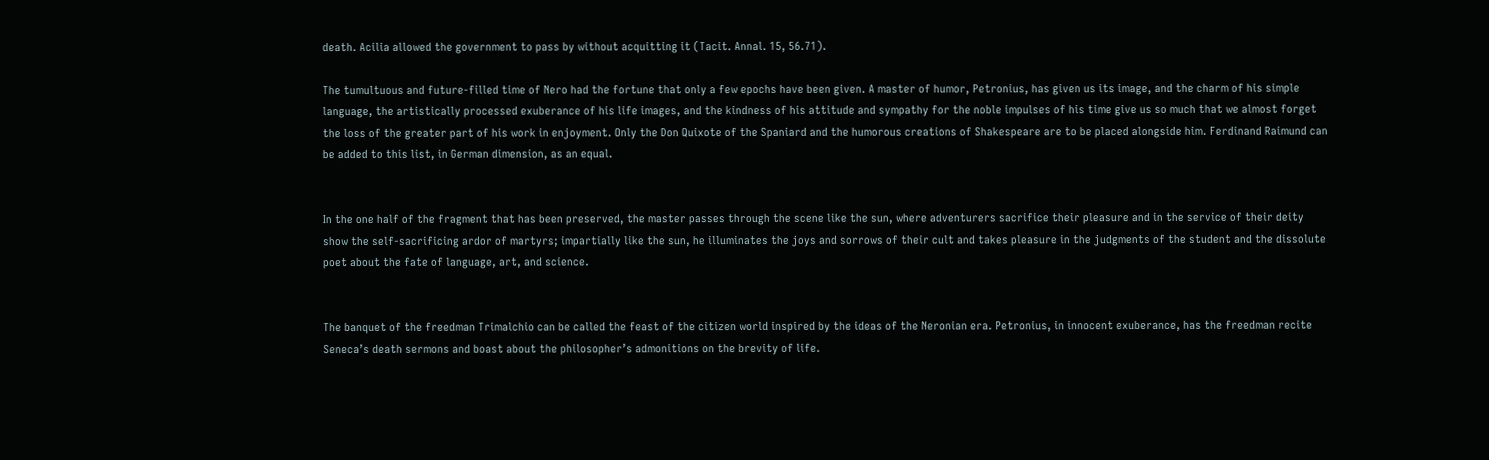death. Acilia allowed the government to pass by without acquitting it (Tacit. Annal. 15, 56.71).

The tumultuous and future-filled time of Nero had the fortune that only a few epochs have been given. A master of humor, Petronius, has given us its image, and the charm of his simple language, the artistically processed exuberance of his life images, and the kindness of his attitude and sympathy for the noble impulses of his time give us so much that we almost forget the loss of the greater part of his work in enjoyment. Only the Don Quixote of the Spaniard and the humorous creations of Shakespeare are to be placed alongside him. Ferdinand Raimund can be added to this list, in German dimension, as an equal.


In the one half of the fragment that has been preserved, the master passes through the scene like the sun, where adventurers sacrifice their pleasure and in the service of their deity show the self-sacrificing ardor of martyrs; impartially like the sun, he illuminates the joys and sorrows of their cult and takes pleasure in the judgments of the student and the dissolute poet about the fate of language, art, and science.


The banquet of the freedman Trimalchio can be called the feast of the citizen world inspired by the ideas of the Neronian era. Petronius, in innocent exuberance, has the freedman recite Seneca’s death sermons and boast about the philosopher’s admonitions on the brevity of life.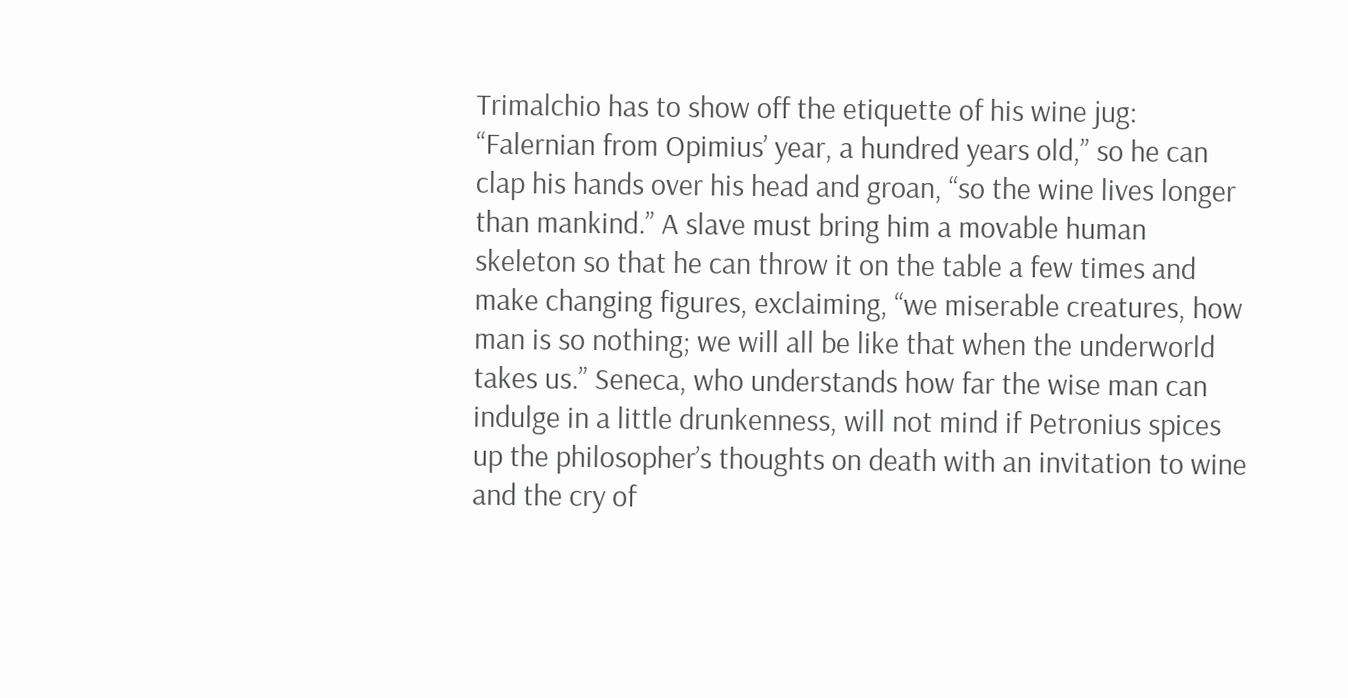Trimalchio has to show off the etiquette of his wine jug: “Falernian from Opimius’ year, a hundred years old,” so he can clap his hands over his head and groan, “so the wine lives longer than mankind.” A slave must bring him a movable human skeleton so that he can throw it on the table a few times and make changing figures, exclaiming, “we miserable creatures, how man is so nothing; we will all be like that when the underworld takes us.” Seneca, who understands how far the wise man can indulge in a little drunkenness, will not mind if Petronius spices up the philosopher’s thoughts on death with an invitation to wine and the cry of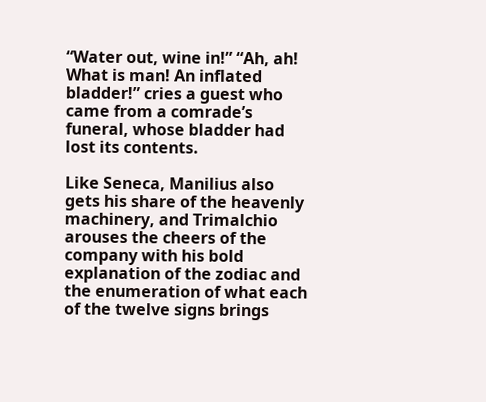“Water out, wine in!” “Ah, ah! What is man! An inflated bladder!” cries a guest who came from a comrade’s funeral, whose bladder had lost its contents.

Like Seneca, Manilius also gets his share of the heavenly machinery, and Trimalchio arouses the cheers of the company with his bold explanation of the zodiac and the enumeration of what each of the twelve signs brings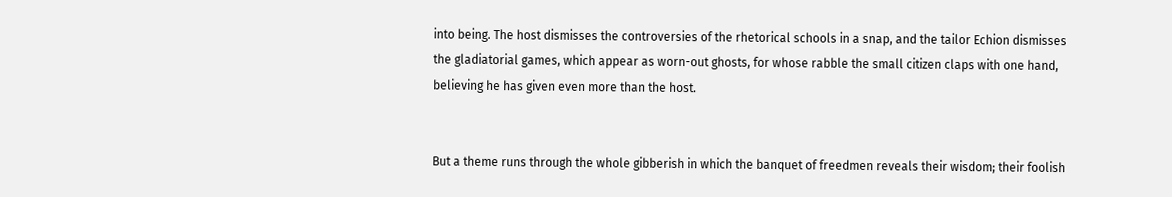into being. The host dismisses the controversies of the rhetorical schools in a snap, and the tailor Echion dismisses the gladiatorial games, which appear as worn-out ghosts, for whose rabble the small citizen claps with one hand, believing he has given even more than the host.


But a theme runs through the whole gibberish in which the banquet of freedmen reveals their wisdom; their foolish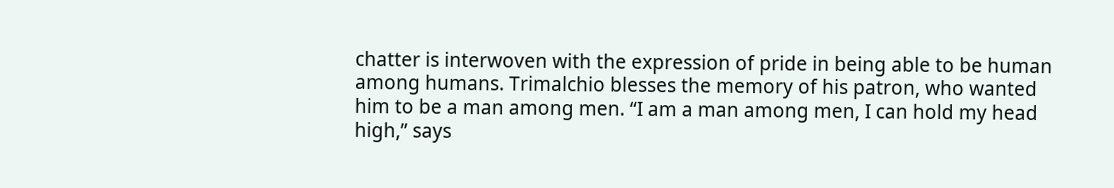chatter is interwoven with the expression of pride in being able to be human among humans. Trimalchio blesses the memory of his patron, who wanted him to be a man among men. “I am a man among men, I can hold my head high,” says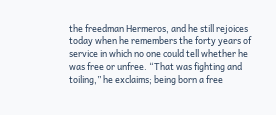the freedman Hermeros, and he still rejoices today when he remembers the forty years of service in which no one could tell whether he was free or unfree. “That was fighting and toiling,” he exclaims; being born a free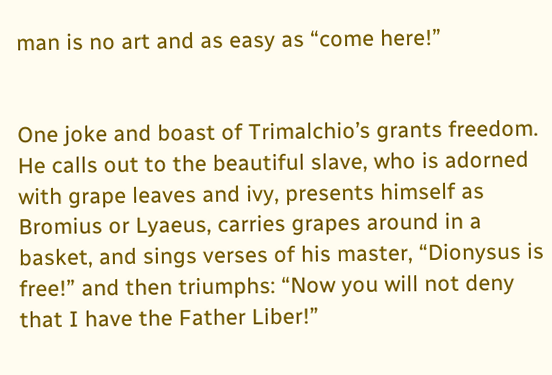man is no art and as easy as “come here!”


One joke and boast of Trimalchio’s grants freedom. He calls out to the beautiful slave, who is adorned with grape leaves and ivy, presents himself as Bromius or Lyaeus, carries grapes around in a basket, and sings verses of his master, “Dionysus is free!” and then triumphs: “Now you will not deny that I have the Father Liber!”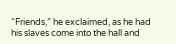“Friends,” he exclaimed, as he had his slaves come into the hall and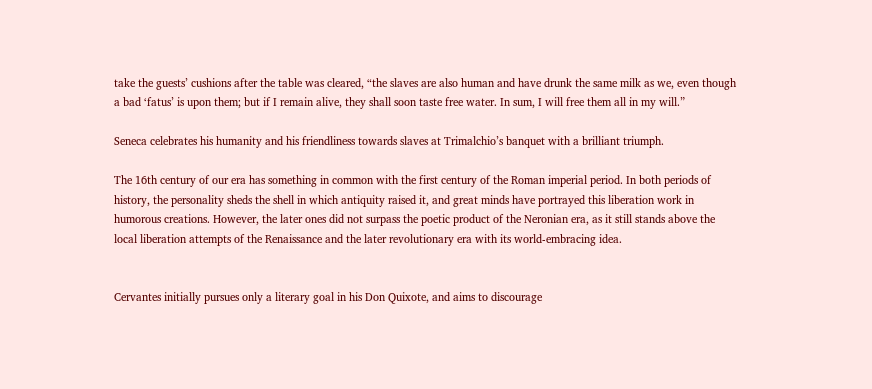take the guests’ cushions after the table was cleared, “the slaves are also human and have drunk the same milk as we, even though a bad ‘fatus’ is upon them; but if I remain alive, they shall soon taste free water. In sum, I will free them all in my will.”

Seneca celebrates his humanity and his friendliness towards slaves at Trimalchio’s banquet with a brilliant triumph.

The 16th century of our era has something in common with the first century of the Roman imperial period. In both periods of history, the personality sheds the shell in which antiquity raised it, and great minds have portrayed this liberation work in humorous creations. However, the later ones did not surpass the poetic product of the Neronian era, as it still stands above the local liberation attempts of the Renaissance and the later revolutionary era with its world-embracing idea.


Cervantes initially pursues only a literary goal in his Don Quixote, and aims to discourage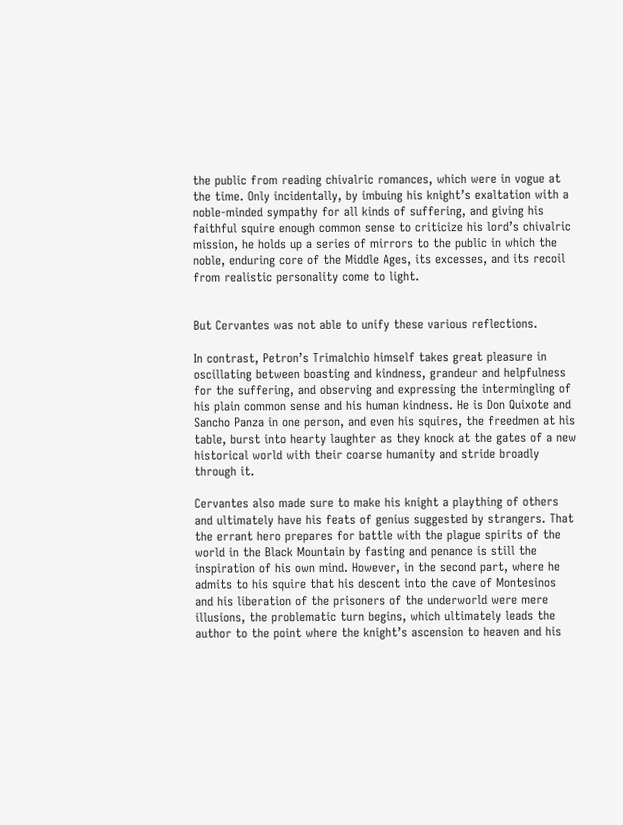the public from reading chivalric romances, which were in vogue at the time. Only incidentally, by imbuing his knight’s exaltation with a noble-minded sympathy for all kinds of suffering, and giving his faithful squire enough common sense to criticize his lord’s chivalric mission, he holds up a series of mirrors to the public in which the noble, enduring core of the Middle Ages, its excesses, and its recoil from realistic personality come to light.


But Cervantes was not able to unify these various reflections.

In contrast, Petron’s Trimalchio himself takes great pleasure in oscillating between boasting and kindness, grandeur and helpfulness for the suffering, and observing and expressing the intermingling of his plain common sense and his human kindness. He is Don Quixote and Sancho Panza in one person, and even his squires, the freedmen at his table, burst into hearty laughter as they knock at the gates of a new historical world with their coarse humanity and stride broadly through it.

Cervantes also made sure to make his knight a plaything of others and ultimately have his feats of genius suggested by strangers. That the errant hero prepares for battle with the plague spirits of the world in the Black Mountain by fasting and penance is still the inspiration of his own mind. However, in the second part, where he admits to his squire that his descent into the cave of Montesinos and his liberation of the prisoners of the underworld were mere illusions, the problematic turn begins, which ultimately leads the author to the point where the knight’s ascension to heaven and his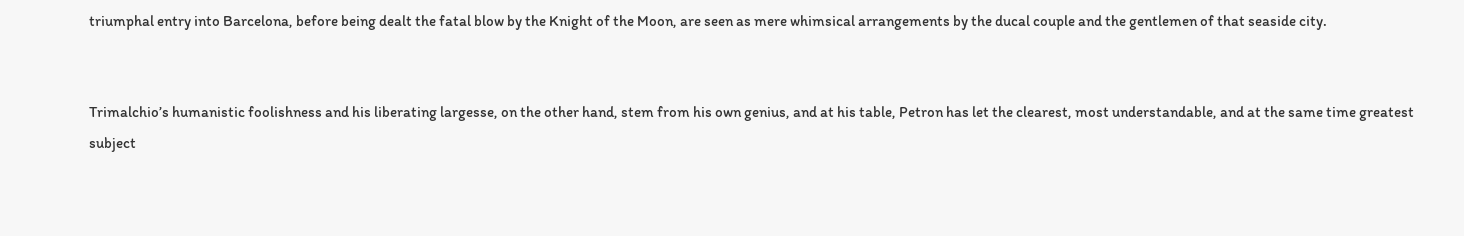triumphal entry into Barcelona, before being dealt the fatal blow by the Knight of the Moon, are seen as mere whimsical arrangements by the ducal couple and the gentlemen of that seaside city.


Trimalchio’s humanistic foolishness and his liberating largesse, on the other hand, stem from his own genius, and at his table, Petron has let the clearest, most understandable, and at the same time greatest subject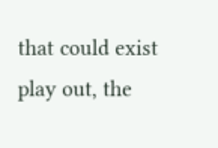that could exist play out, the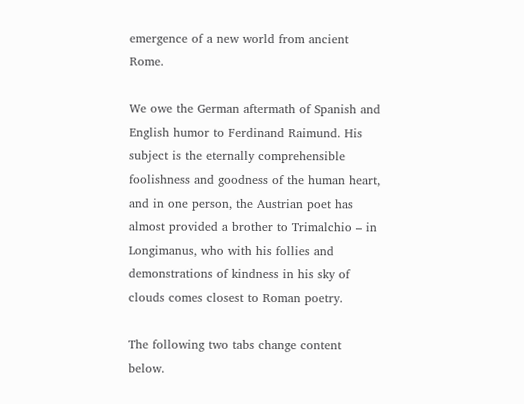emergence of a new world from ancient Rome.

We owe the German aftermath of Spanish and English humor to Ferdinand Raimund. His subject is the eternally comprehensible foolishness and goodness of the human heart, and in one person, the Austrian poet has almost provided a brother to Trimalchio – in Longimanus, who with his follies and demonstrations of kindness in his sky of clouds comes closest to Roman poetry.

The following two tabs change content below.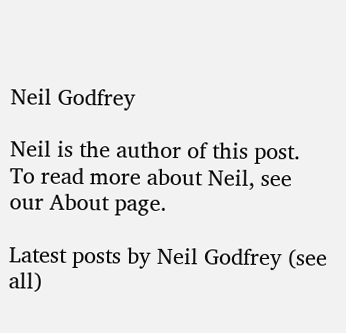Neil Godfrey

Neil is the author of this post. To read more about Neil, see our About page.

Latest posts by Neil Godfrey (see all)